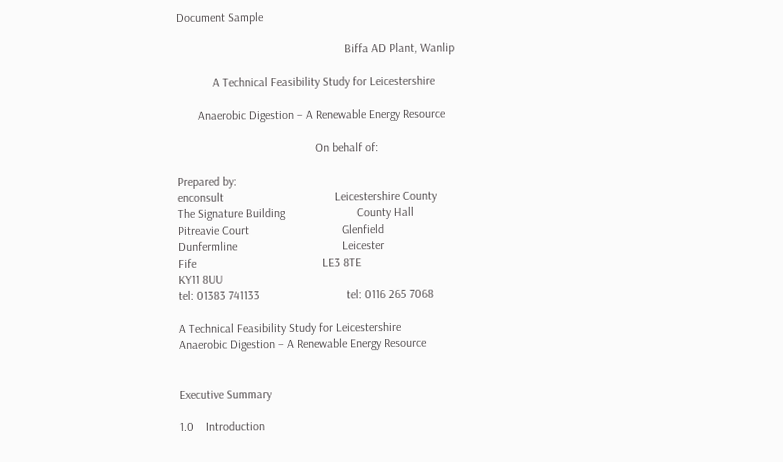Document Sample

                                                        Biffa AD Plant, Wanlip

            A Technical Feasibility Study for Leicestershire

       Anaerobic Digestion – A Renewable Energy Resource

                                              On behalf of:

Prepared by:
enconsult                                     Leicestershire County
The Signature Building                        County Hall
Pitreavie Court                               Glenfield
Dunfermline                                   Leicester
Fife                                          LE3 8TE
KY11 8UU
tel: 01383 741133                             tel: 0116 265 7068

A Technical Feasibility Study for Leicestershire
Anaerobic Digestion – A Renewable Energy Resource


Executive Summary

1.0    Introduction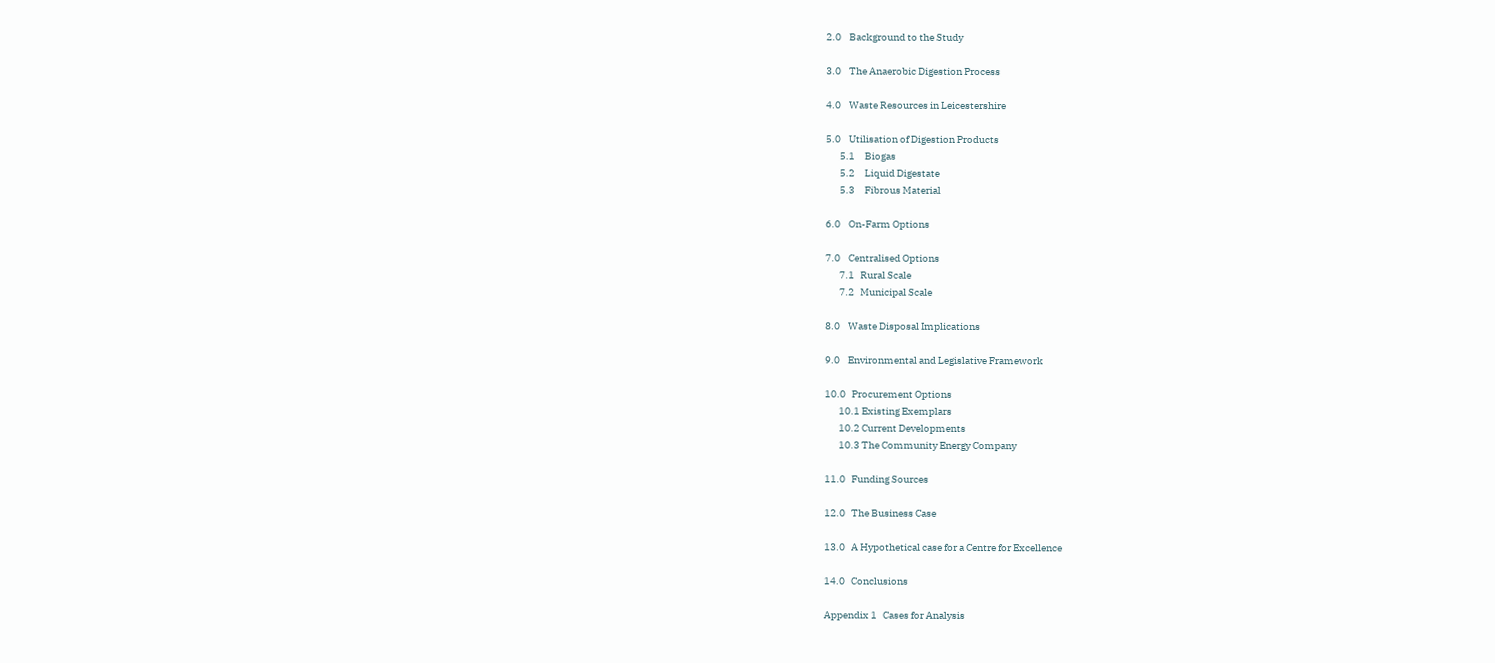2.0    Background to the Study

3.0    The Anaerobic Digestion Process

4.0    Waste Resources in Leicestershire

5.0    Utilisation of Digestion Products
       5.1     Biogas
       5.2     Liquid Digestate
       5.3     Fibrous Material

6.0    On-Farm Options

7.0    Centralised Options
       7.1   Rural Scale
       7.2   Municipal Scale

8.0    Waste Disposal Implications

9.0    Environmental and Legislative Framework

10.0   Procurement Options
       10.1 Existing Exemplars
       10.2 Current Developments
       10.3 The Community Energy Company

11.0   Funding Sources

12.0   The Business Case

13.0   A Hypothetical case for a Centre for Excellence

14.0   Conclusions

Appendix 1   Cases for Analysis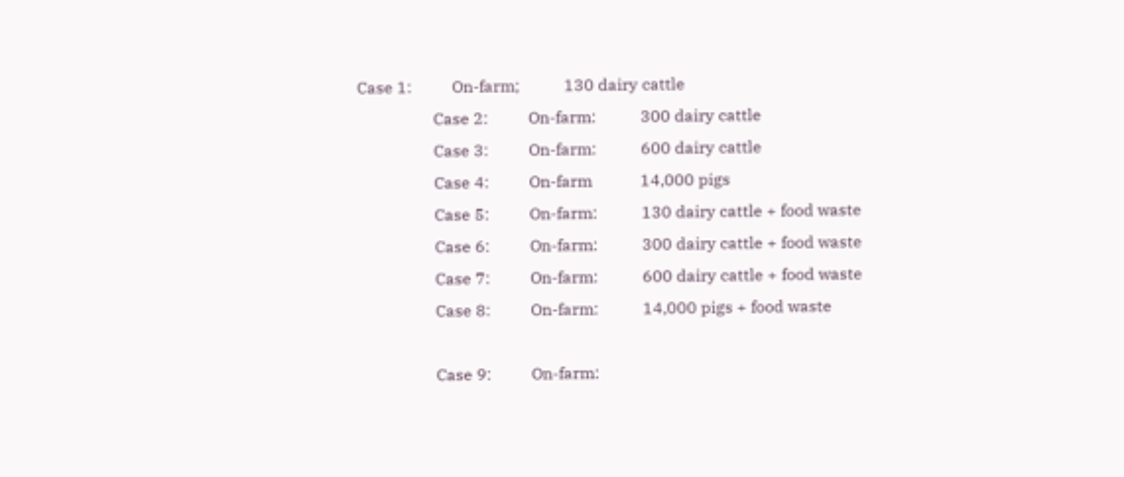Case 1:          On-farm;           130 dairy cattle
                   Case 2:          On-farm:           300 dairy cattle
                   Case 3:          On-farm:           600 dairy cattle
                   Case 4:          On-farm            14,000 pigs
                   Case 5:          On-farm:           130 dairy cattle + food waste
                   Case 6:          On-farm:           300 dairy cattle + food waste
                   Case 7:          On-farm:           600 dairy cattle + food waste
                   Case 8:          On-farm:           14,000 pigs + food waste

                   Case 9:          On-farm: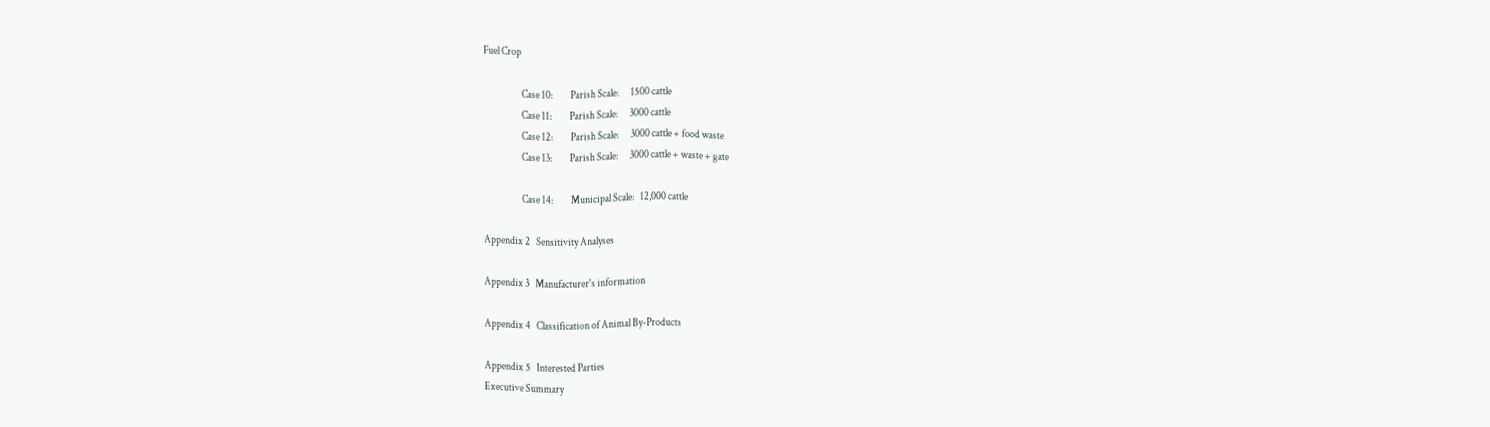Fuel Crop

                   Case 10:         Parish Scale:      1500 cattle
                   Case 11:         Parish Scale:      3000 cattle
                   Case 12:         Parish Scale:      3000 cattle + food waste
                   Case 13:         Parish Scale:      3000 cattle + waste + gate

                   Case 14:         Municipal Scale:   12,000 cattle

Appendix 2   Sensitivity Analyses

Appendix 3   Manufacturer's information

Appendix 4   Classification of Animal By-Products

Appendix 5   Interested Parties
Executive Summary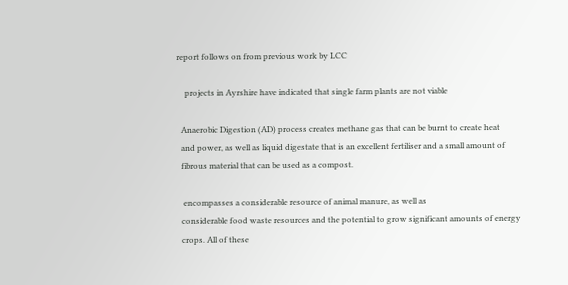report follows on from previous work by LCC

    projects in Ayrshire have indicated that single farm plants are not viable

  Anaerobic Digestion (AD) process creates methane gas that can be burnt to create heat
  and power, as well as liquid digestate that is an excellent fertiliser and a small amount of
  fibrous material that can be used as a compost.

   encompasses a considerable resource of animal manure, as well as
  considerable food waste resources and the potential to grow significant amounts of energy
  crops. All of these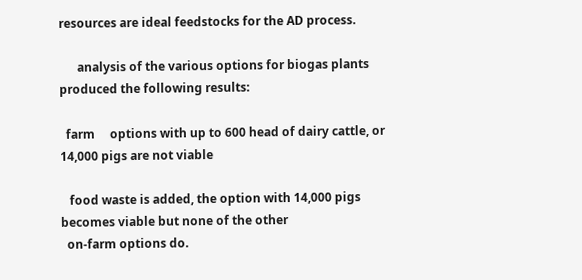resources are ideal feedstocks for the AD process.

      analysis of the various options for biogas plants produced the following results:

  farm     options with up to 600 head of dairy cattle, or 14,000 pigs are not viable

   food waste is added, the option with 14,000 pigs becomes viable but none of the other
  on-farm options do.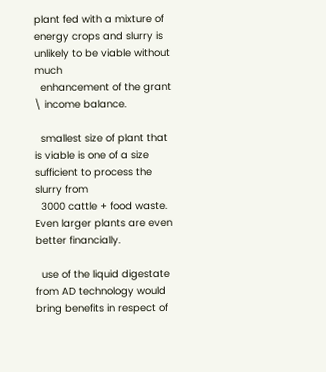plant fed with a mixture of energy crops and slurry is unlikely to be viable without much
  enhancement of the grant \ income balance.

  smallest size of plant that is viable is one of a size sufficient to process the slurry from
  3000 cattle + food waste. Even larger plants are even better financially.

  use of the liquid digestate from AD technology would bring benefits in respect of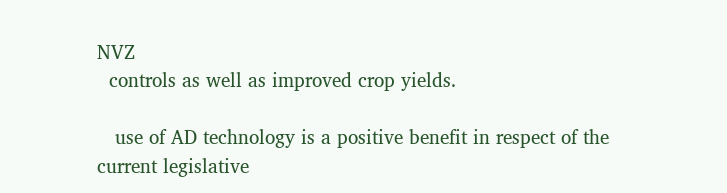NVZ
  controls as well as improved crop yields.

   use of AD technology is a positive benefit in respect of the current legislative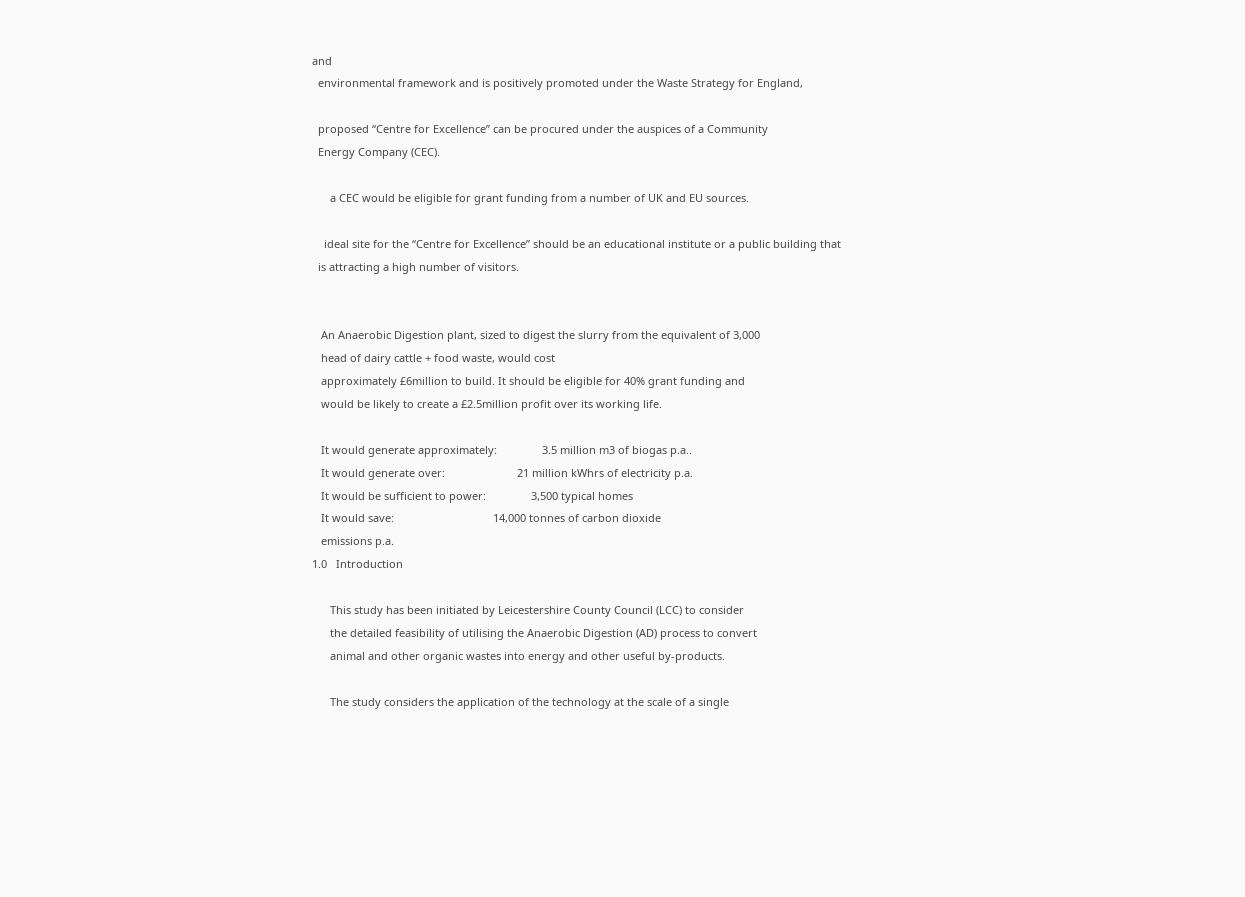and
  environmental framework and is positively promoted under the Waste Strategy for England,

  proposed “Centre for Excellence” can be procured under the auspices of a Community
  Energy Company (CEC).

      a CEC would be eligible for grant funding from a number of UK and EU sources.

    ideal site for the “Centre for Excellence” should be an educational institute or a public building that
  is attracting a high number of visitors.


   An Anaerobic Digestion plant, sized to digest the slurry from the equivalent of 3,000
   head of dairy cattle + food waste, would cost
   approximately £6million to build. It should be eligible for 40% grant funding and
   would be likely to create a £2.5million profit over its working life.

   It would generate approximately:               3.5 million m3 of biogas p.a..
   It would generate over:                        21 million kWhrs of electricity p.a.
   It would be sufficient to power:               3,500 typical homes
   It would save:                                 14,000 tonnes of carbon dioxide
   emissions p.a.
1.0   Introduction

      This study has been initiated by Leicestershire County Council (LCC) to consider
      the detailed feasibility of utilising the Anaerobic Digestion (AD) process to convert
      animal and other organic wastes into energy and other useful by-products.

      The study considers the application of the technology at the scale of a single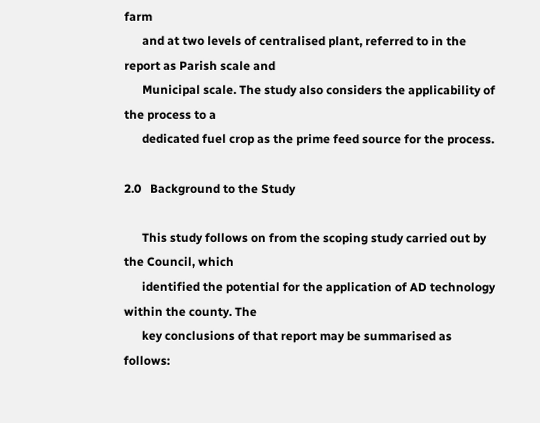farm
      and at two levels of centralised plant, referred to in the report as Parish scale and
      Municipal scale. The study also considers the applicability of the process to a
      dedicated fuel crop as the prime feed source for the process.

2.0   Background to the Study

      This study follows on from the scoping study carried out by the Council, which
      identified the potential for the application of AD technology within the county. The
      key conclusions of that report may be summarised as follows: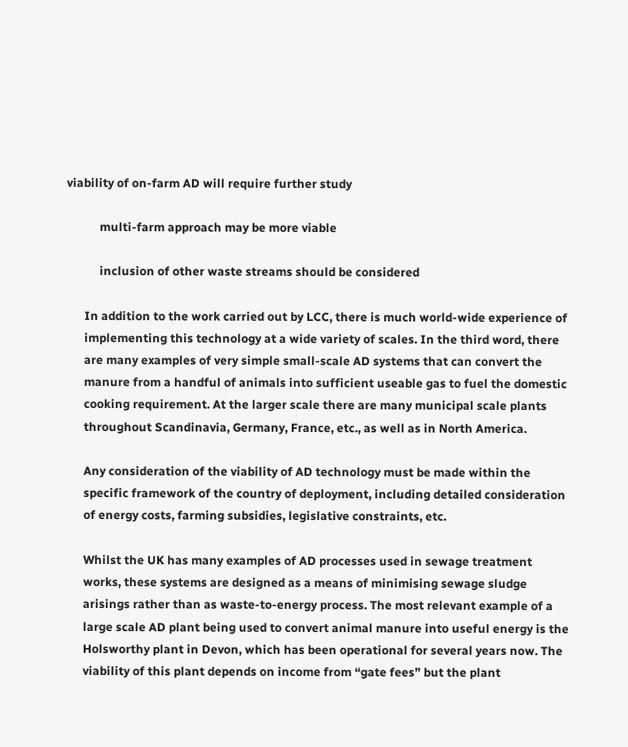viability of on-farm AD will require further study

           multi-farm approach may be more viable

           inclusion of other waste streams should be considered

      In addition to the work carried out by LCC, there is much world-wide experience of
      implementing this technology at a wide variety of scales. In the third word, there
      are many examples of very simple small-scale AD systems that can convert the
      manure from a handful of animals into sufficient useable gas to fuel the domestic
      cooking requirement. At the larger scale there are many municipal scale plants
      throughout Scandinavia, Germany, France, etc., as well as in North America.

      Any consideration of the viability of AD technology must be made within the
      specific framework of the country of deployment, including detailed consideration
      of energy costs, farming subsidies, legislative constraints, etc.

      Whilst the UK has many examples of AD processes used in sewage treatment
      works, these systems are designed as a means of minimising sewage sludge
      arisings rather than as waste-to-energy process. The most relevant example of a
      large scale AD plant being used to convert animal manure into useful energy is the
      Holsworthy plant in Devon, which has been operational for several years now. The
      viability of this plant depends on income from “gate fees” but the plant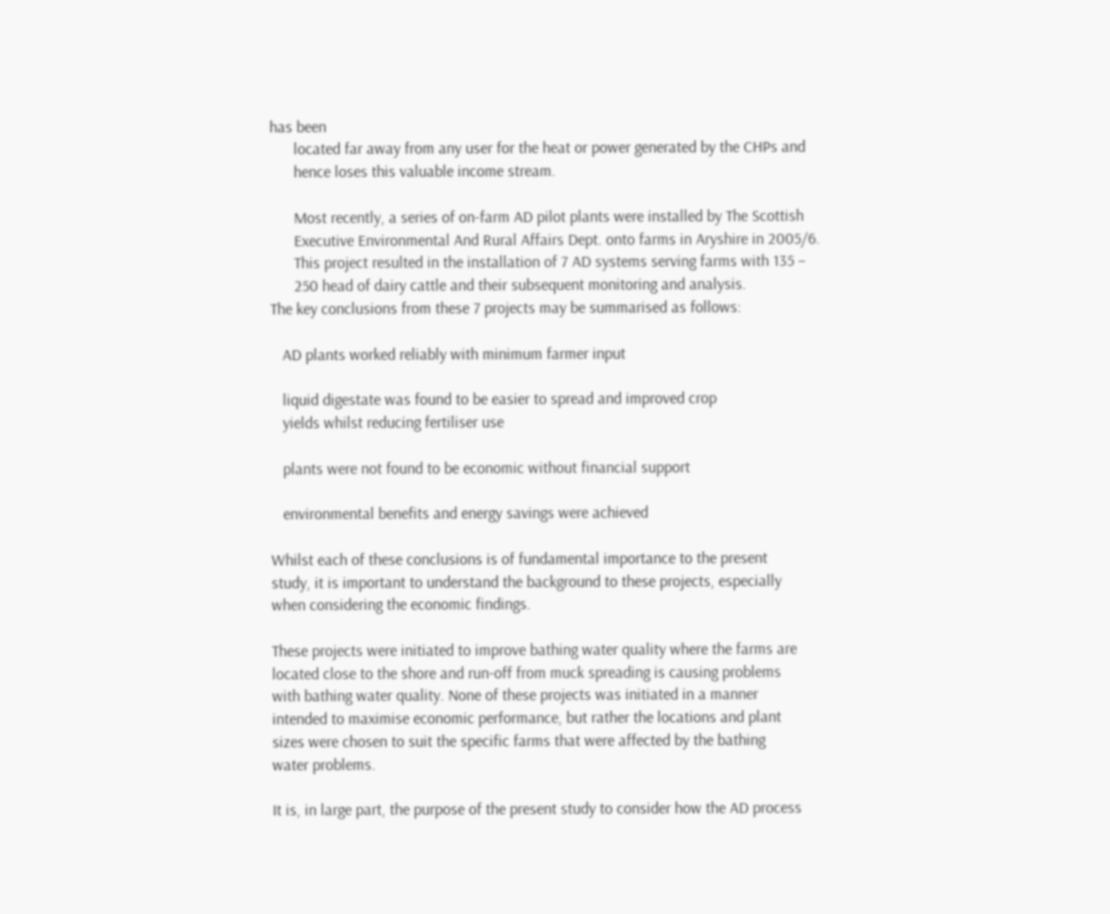has been
      located far away from any user for the heat or power generated by the CHPs and
      hence loses this valuable income stream.

      Most recently, a series of on-farm AD pilot plants were installed by The Scottish
      Executive Environmental And Rural Affairs Dept. onto farms in Aryshire in 2005/6.
      This project resulted in the installation of 7 AD systems serving farms with 135 –
      250 head of dairy cattle and their subsequent monitoring and analysis.
The key conclusions from these 7 projects may be summarised as follows:

   AD plants worked reliably with minimum farmer input

   liquid digestate was found to be easier to spread and improved crop
   yields whilst reducing fertiliser use

   plants were not found to be economic without financial support

   environmental benefits and energy savings were achieved

Whilst each of these conclusions is of fundamental importance to the present
study, it is important to understand the background to these projects, especially
when considering the economic findings.

These projects were initiated to improve bathing water quality where the farms are
located close to the shore and run-off from muck spreading is causing problems
with bathing water quality. None of these projects was initiated in a manner
intended to maximise economic performance, but rather the locations and plant
sizes were chosen to suit the specific farms that were affected by the bathing
water problems.

It is, in large part, the purpose of the present study to consider how the AD process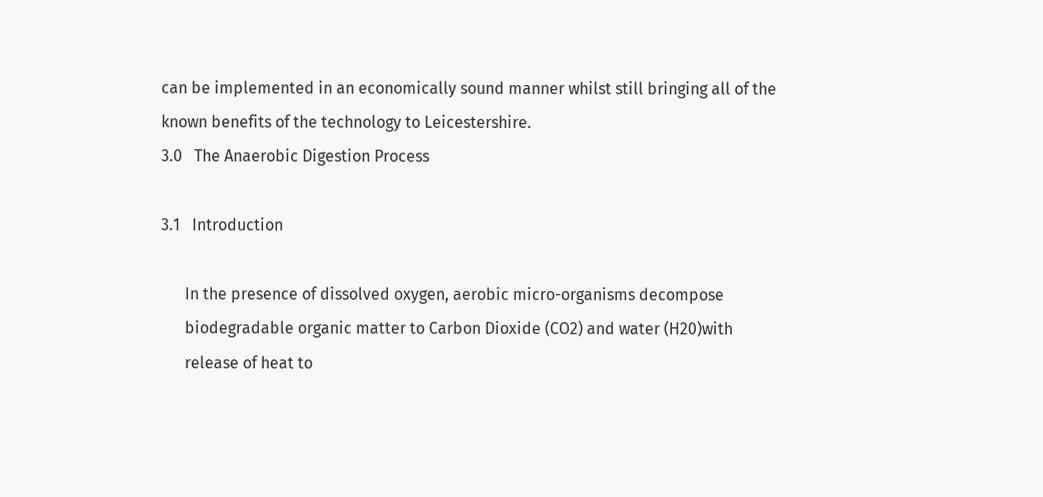can be implemented in an economically sound manner whilst still bringing all of the
known benefits of the technology to Leicestershire.
3.0   The Anaerobic Digestion Process

3.1   Introduction

      In the presence of dissolved oxygen, aerobic micro-organisms decompose
      biodegradable organic matter to Carbon Dioxide (CO2) and water (H20)with
      release of heat to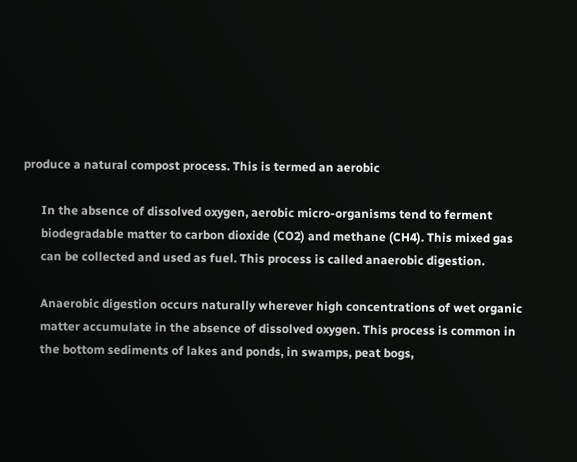produce a natural compost process. This is termed an aerobic

      In the absence of dissolved oxygen, aerobic micro-organisms tend to ferment
      biodegradable matter to carbon dioxide (CO2) and methane (CH4). This mixed gas
      can be collected and used as fuel. This process is called anaerobic digestion.

      Anaerobic digestion occurs naturally wherever high concentrations of wet organic
      matter accumulate in the absence of dissolved oxygen. This process is common in
      the bottom sediments of lakes and ponds, in swamps, peat bogs,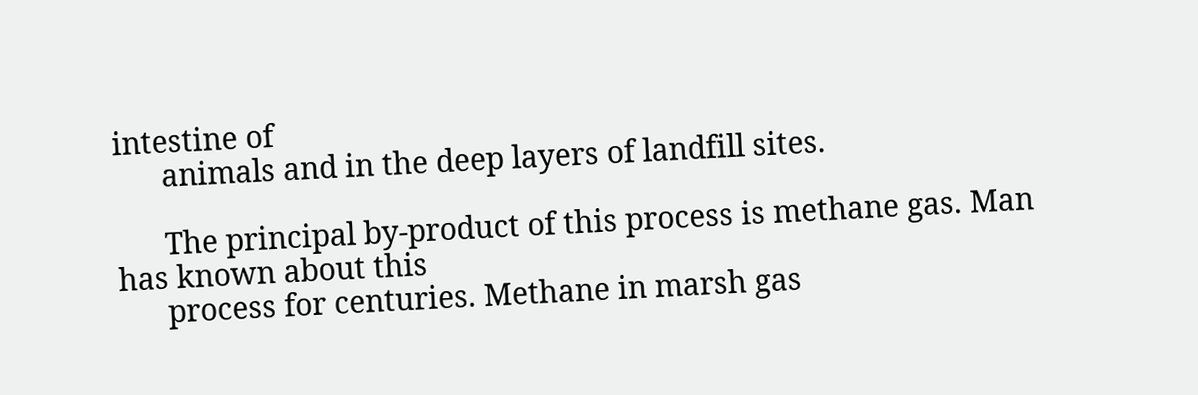intestine of
      animals and in the deep layers of landfill sites.

      The principal by-product of this process is methane gas. Man has known about this
      process for centuries. Methane in marsh gas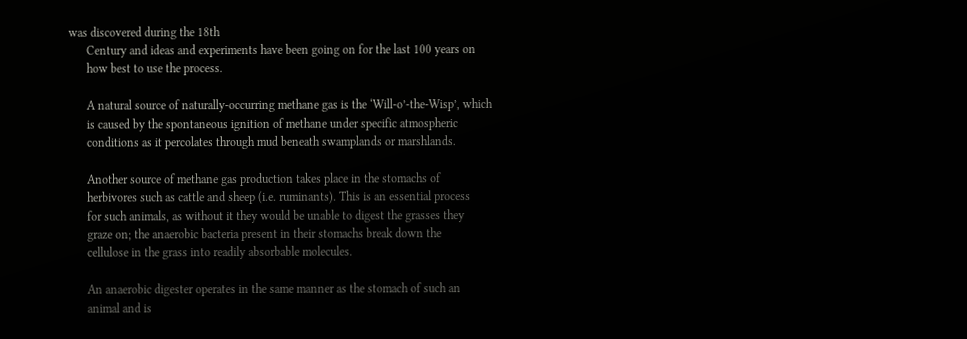was discovered during the 18th
      Century and ideas and experiments have been going on for the last 100 years on
      how best to use the process.

      A natural source of naturally-occurring methane gas is the ‘Will-o’-the-Wisp’, which
      is caused by the spontaneous ignition of methane under specific atmospheric
      conditions as it percolates through mud beneath swamplands or marshlands.

      Another source of methane gas production takes place in the stomachs of
      herbivores such as cattle and sheep (i.e. ruminants). This is an essential process
      for such animals, as without it they would be unable to digest the grasses they
      graze on; the anaerobic bacteria present in their stomachs break down the
      cellulose in the grass into readily absorbable molecules.

      An anaerobic digester operates in the same manner as the stomach of such an
      animal and is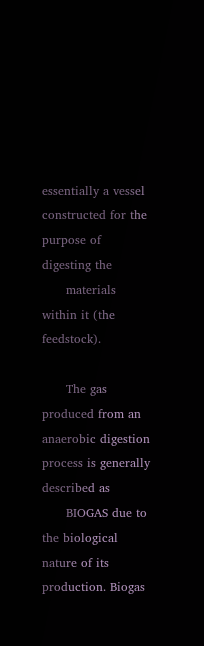essentially a vessel constructed for the purpose of digesting the
      materials within it (the feedstock).

      The gas produced from an anaerobic digestion process is generally described as
      BIOGAS due to the biological nature of its production. Biogas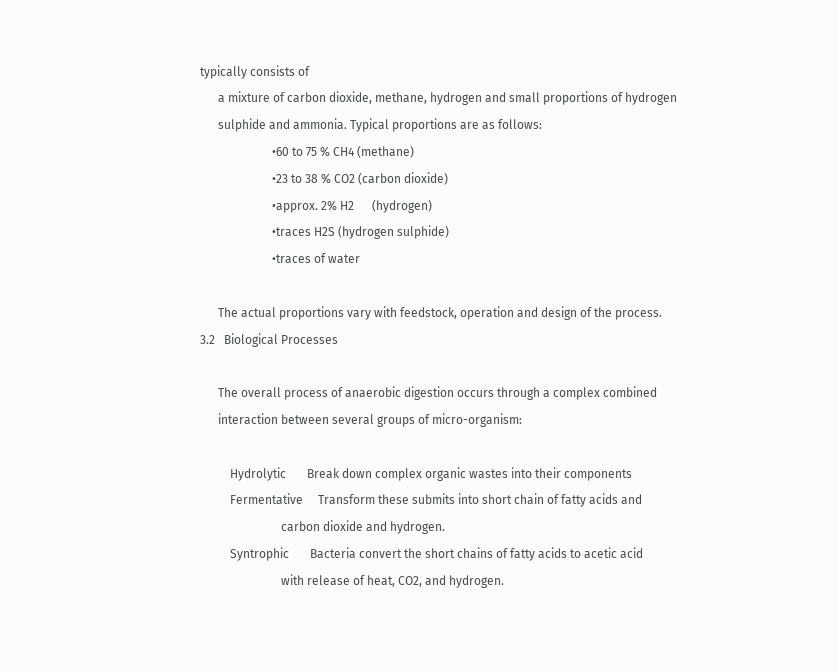typically consists of
      a mixture of carbon dioxide, methane, hydrogen and small proportions of hydrogen
      sulphide and ammonia. Typical proportions are as follows:
                        •60 to 75 % CH4 (methane)
                        •23 to 38 % CO2 (carbon dioxide)
                        •approx. 2% H2      (hydrogen)
                        •traces H2S (hydrogen sulphide)
                        •traces of water

      The actual proportions vary with feedstock, operation and design of the process.
3.2   Biological Processes

      The overall process of anaerobic digestion occurs through a complex combined
      interaction between several groups of micro-organism:

          Hydrolytic       Break down complex organic wastes into their components
          Fermentative     Transform these submits into short chain of fatty acids and
                           carbon dioxide and hydrogen.
          Syntrophic       Bacteria convert the short chains of fatty acids to acetic acid
                           with release of heat, CO2, and hydrogen.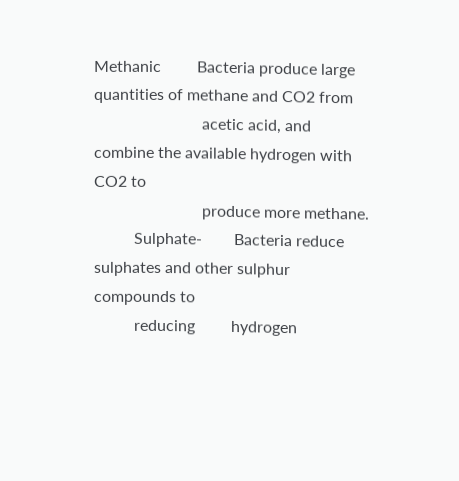Methanic         Bacteria produce large quantities of methane and CO2 from
                           acetic acid, and combine the available hydrogen with CO2 to
                           produce more methane.
          Sulphate-        Bacteria reduce sulphates and other sulphur compounds to
          reducing         hydrogen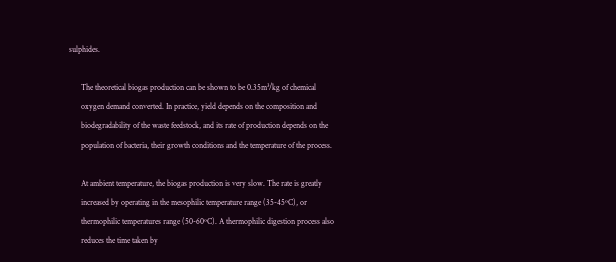sulphides.

      The theoretical biogas production can be shown to be 0.35m³/kg of chemical
      oxygen demand converted. In practice, yield depends on the composition and
      biodegradability of the waste feedstock, and its rate of production depends on the
      population of bacteria, their growth conditions and the temperature of the process.

      At ambient temperature, the biogas production is very slow. The rate is greatly
      increased by operating in the mesophilic temperature range (35-45ºC), or
      thermophilic temperatures range (50-60ºC). A thermophilic digestion process also
      reduces the time taken by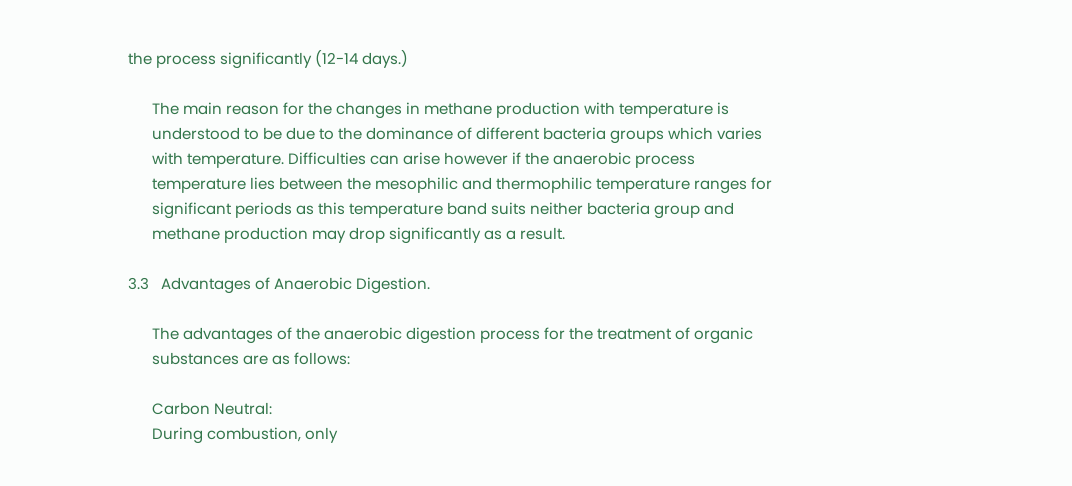the process significantly (12-14 days.)

      The main reason for the changes in methane production with temperature is
      understood to be due to the dominance of different bacteria groups which varies
      with temperature. Difficulties can arise however if the anaerobic process
      temperature lies between the mesophilic and thermophilic temperature ranges for
      significant periods as this temperature band suits neither bacteria group and
      methane production may drop significantly as a result.

3.3   Advantages of Anaerobic Digestion.

      The advantages of the anaerobic digestion process for the treatment of organic
      substances are as follows:

      Carbon Neutral:
      During combustion, only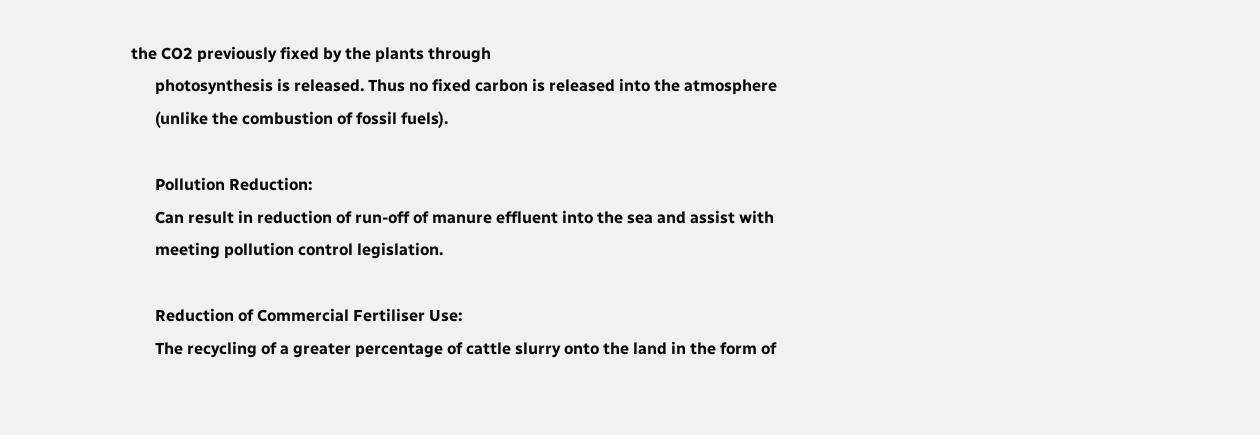the CO2 previously fixed by the plants through
      photosynthesis is released. Thus no fixed carbon is released into the atmosphere
      (unlike the combustion of fossil fuels).

      Pollution Reduction:
      Can result in reduction of run-off of manure effluent into the sea and assist with
      meeting pollution control legislation.

      Reduction of Commercial Fertiliser Use:
      The recycling of a greater percentage of cattle slurry onto the land in the form of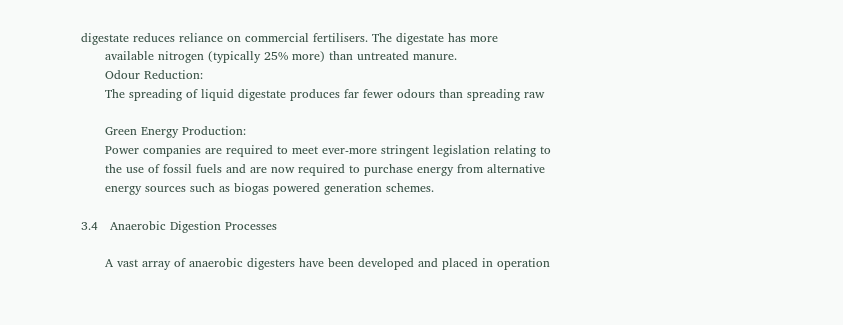digestate reduces reliance on commercial fertilisers. The digestate has more
      available nitrogen (typically 25% more) than untreated manure.
      Odour Reduction:
      The spreading of liquid digestate produces far fewer odours than spreading raw

      Green Energy Production:
      Power companies are required to meet ever-more stringent legislation relating to
      the use of fossil fuels and are now required to purchase energy from alternative
      energy sources such as biogas powered generation schemes.

3.4   Anaerobic Digestion Processes

      A vast array of anaerobic digesters have been developed and placed in operation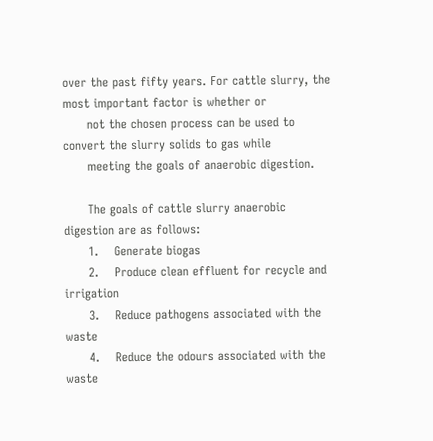over the past fifty years. For cattle slurry, the most important factor is whether or
      not the chosen process can be used to convert the slurry solids to gas while
      meeting the goals of anaerobic digestion.

      The goals of cattle slurry anaerobic digestion are as follows:
      1.    Generate biogas
      2.    Produce clean effluent for recycle and irrigation
      3.    Reduce pathogens associated with the waste
      4.    Reduce the odours associated with the waste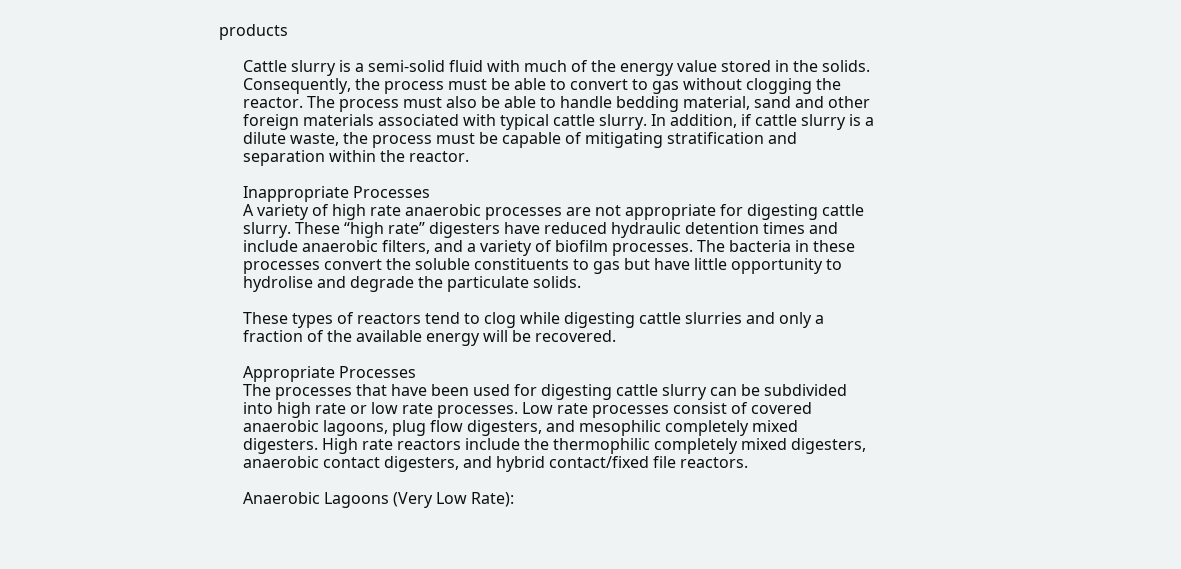products

      Cattle slurry is a semi-solid fluid with much of the energy value stored in the solids.
      Consequently, the process must be able to convert to gas without clogging the
      reactor. The process must also be able to handle bedding material, sand and other
      foreign materials associated with typical cattle slurry. In addition, if cattle slurry is a
      dilute waste, the process must be capable of mitigating stratification and
      separation within the reactor.

      Inappropriate Processes
      A variety of high rate anaerobic processes are not appropriate for digesting cattle
      slurry. These “high rate” digesters have reduced hydraulic detention times and
      include anaerobic filters, and a variety of biofilm processes. The bacteria in these
      processes convert the soluble constituents to gas but have little opportunity to
      hydrolise and degrade the particulate solids.

      These types of reactors tend to clog while digesting cattle slurries and only a
      fraction of the available energy will be recovered.

      Appropriate Processes
      The processes that have been used for digesting cattle slurry can be subdivided
      into high rate or low rate processes. Low rate processes consist of covered
      anaerobic lagoons, plug flow digesters, and mesophilic completely mixed
      digesters. High rate reactors include the thermophilic completely mixed digesters,
      anaerobic contact digesters, and hybrid contact/fixed file reactors.

      Anaerobic Lagoons (Very Low Rate):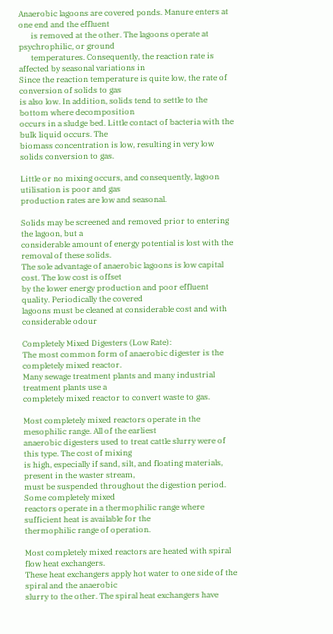Anaerobic lagoons are covered ponds. Manure enters at one end and the effluent
      is removed at the other. The lagoons operate at psychrophilic, or ground
      temperatures. Consequently, the reaction rate is affected by seasonal variations in
Since the reaction temperature is quite low, the rate of conversion of solids to gas
is also low. In addition, solids tend to settle to the bottom where decomposition
occurs in a sludge bed. Little contact of bacteria with the bulk liquid occurs. The
biomass concentration is low, resulting in very low solids conversion to gas.

Little or no mixing occurs, and consequently, lagoon utilisation is poor and gas
production rates are low and seasonal.

Solids may be screened and removed prior to entering the lagoon, but a
considerable amount of energy potential is lost with the removal of these solids.
The sole advantage of anaerobic lagoons is low capital cost. The low cost is offset
by the lower energy production and poor effluent quality. Periodically the covered
lagoons must be cleaned at considerable cost and with considerable odour

Completely Mixed Digesters (Low Rate):
The most common form of anaerobic digester is the completely mixed reactor.
Many sewage treatment plants and many industrial treatment plants use a
completely mixed reactor to convert waste to gas.

Most completely mixed reactors operate in the mesophilic range. All of the earliest
anaerobic digesters used to treat cattle slurry were of this type. The cost of mixing
is high, especially if sand, silt, and floating materials, present in the waster stream,
must be suspended throughout the digestion period. Some completely mixed
reactors operate in a thermophilic range where sufficient heat is available for the
thermophilic range of operation.

Most completely mixed reactors are heated with spiral flow heat exchangers.
These heat exchangers apply hot water to one side of the spiral and the anaerobic
slurry to the other. The spiral heat exchangers have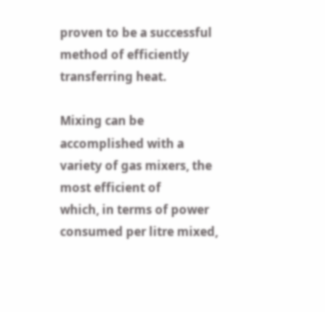proven to be a successful
method of efficiently transferring heat.

Mixing can be accomplished with a variety of gas mixers, the most efficient of
which, in terms of power consumed per litre mixed,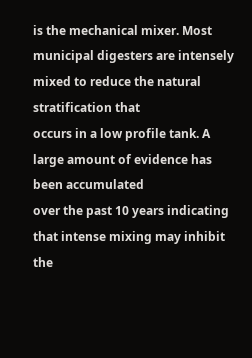is the mechanical mixer. Most
municipal digesters are intensely mixed to reduce the natural stratification that
occurs in a low profile tank. A large amount of evidence has been accumulated
over the past 10 years indicating that intense mixing may inhibit the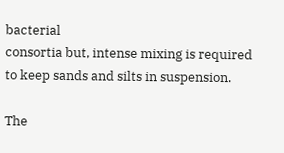bacterial
consortia but, intense mixing is required to keep sands and silts in suspension.

The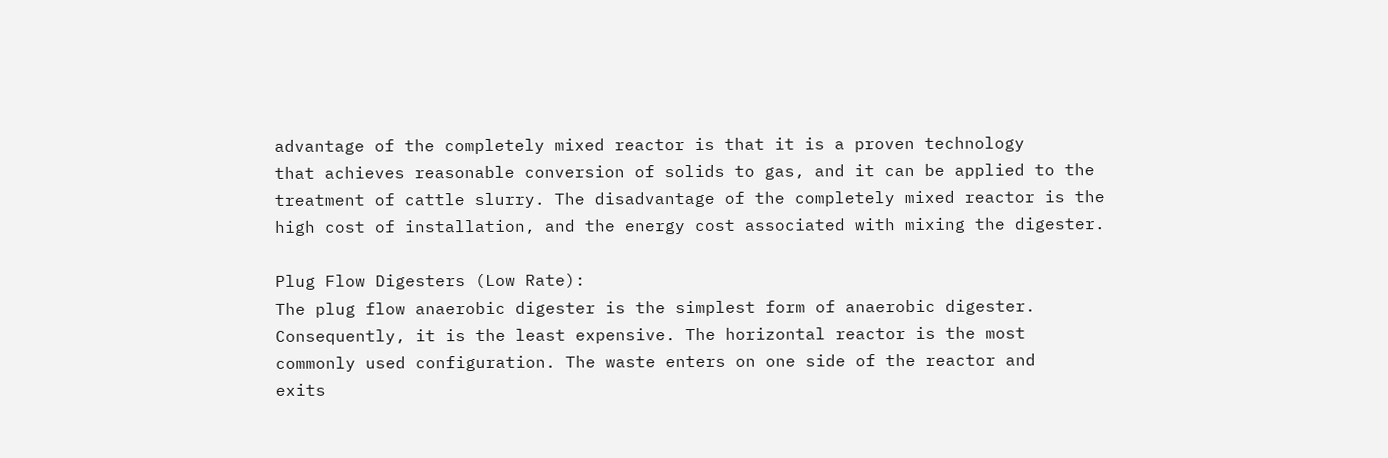advantage of the completely mixed reactor is that it is a proven technology
that achieves reasonable conversion of solids to gas, and it can be applied to the
treatment of cattle slurry. The disadvantage of the completely mixed reactor is the
high cost of installation, and the energy cost associated with mixing the digester.

Plug Flow Digesters (Low Rate):
The plug flow anaerobic digester is the simplest form of anaerobic digester.
Consequently, it is the least expensive. The horizontal reactor is the most
commonly used configuration. The waste enters on one side of the reactor and
exits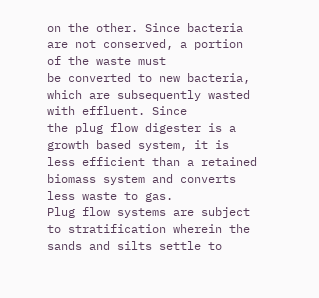on the other. Since bacteria are not conserved, a portion of the waste must
be converted to new bacteria, which are subsequently wasted with effluent. Since
the plug flow digester is a growth based system, it is less efficient than a retained
biomass system and converts less waste to gas.
Plug flow systems are subject to stratification wherein the sands and silts settle to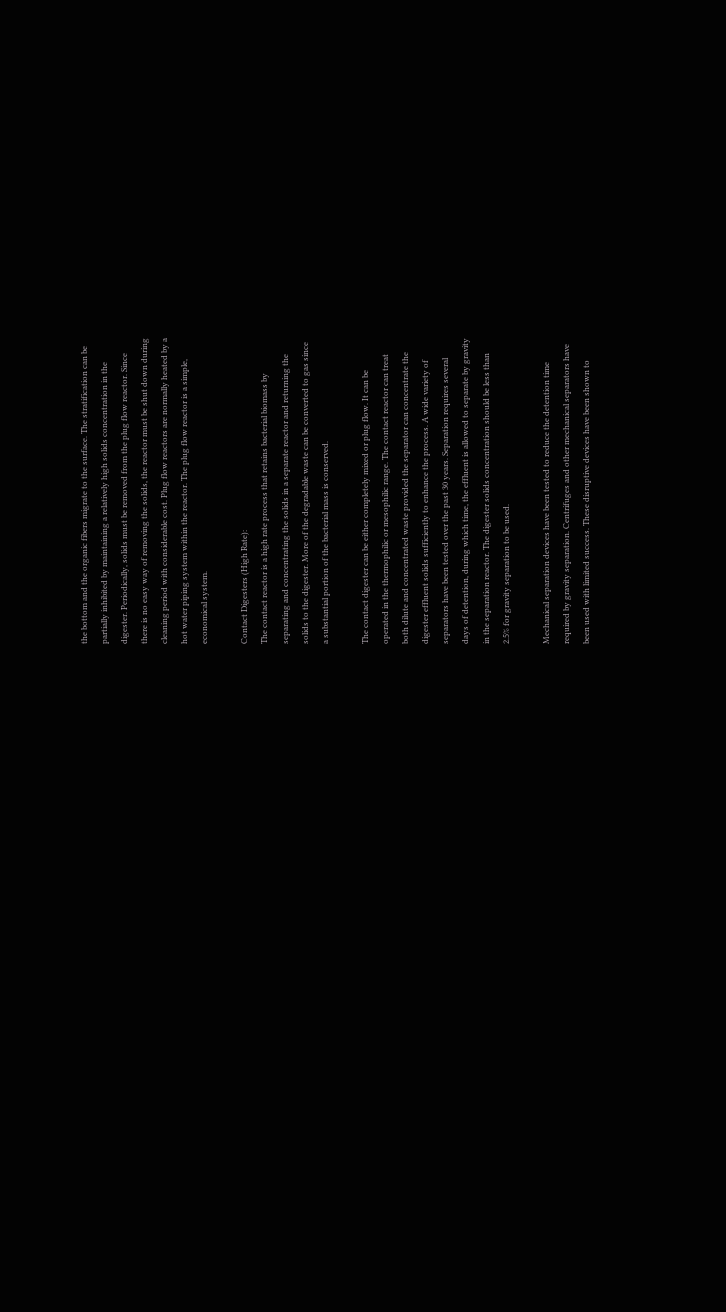the bottom and the organic fibers migrate to the surface. The stratification can be
partially inhibited by maintaining a relatively high solids concentration in the
digester. Periodically, solids must be removed from the plug flow reactor. Since
there is no easy way of removing the solids, the reactor must be shut down during
cleaning period with considerable cost. Plug flow reactors are normally heated by a
hot water piping system within the reactor. The plug flow reactor is a simple,
economical system.

Contact Digesters (High Rate):
The contact reactor is a high rate process that retains bacterial biomass by
separating and concentrating the solids in a separate reactor and returning the
solids to the digester. More of the degradable waste can be converted to gas since
a substantial portion of the bacterial mass is conserved.

The contact digester can be either completely mixed or plug flow. It can be
operated in the thermophilic or mesophilic range. The contact reactor can treat
both dilute and concentrated waste provided the separator can concentrate the
digester effluent solids sufficiently to enhance the process. A wide variety of
separators have been tested over the past 30 years. Separation requires several
days of detention, during which time, the effluent is allowed to separate by gravity
in the separation reactor. The digester solids concentration should be less than
2.5% for gravity separation to be used.

Mechanical separation devices have been tested to reduce the detention time
required by gravity separation. Centrifuges and other mechanical separators have
been used with limited success. These disruptive devices have been shown to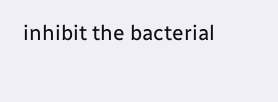inhibit the bacterial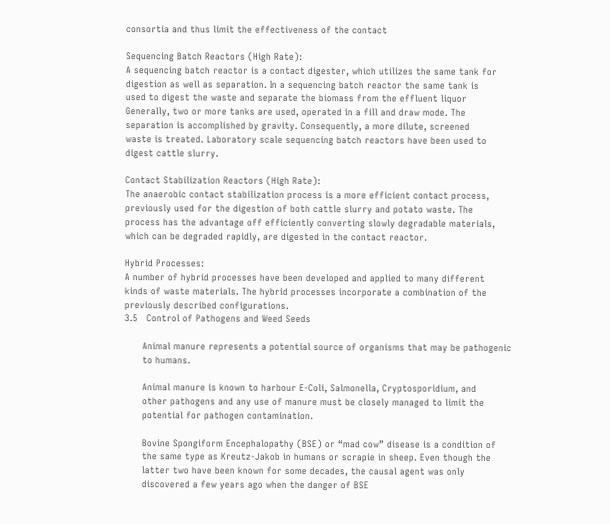consortia and thus limit the effectiveness of the contact

Sequencing Batch Reactors (High Rate):
A sequencing batch reactor is a contact digester, which utilizes the same tank for
digestion as well as separation. In a sequencing batch reactor the same tank is
used to digest the waste and separate the biomass from the effluent liquor
Generally, two or more tanks are used, operated in a fill and draw mode. The
separation is accomplished by gravity. Consequently, a more dilute, screened
waste is treated. Laboratory scale sequencing batch reactors have been used to
digest cattle slurry.

Contact Stabilization Reactors (High Rate):
The anaerobic contact stabilization process is a more efficient contact process,
previously used for the digestion of both cattle slurry and potato waste. The
process has the advantage off efficiently converting slowly degradable materials,
which can be degraded rapidly, are digested in the contact reactor.

Hybrid Processes:
A number of hybrid processes have been developed and applied to many different
kinds of waste materials. The hybrid processes incorporate a combination of the
previously described configurations.
3.5   Control of Pathogens and Weed Seeds

      Animal manure represents a potential source of organisms that may be pathogenic
      to humans.

      Animal manure is known to harbour E-Coli, Salmonella, Cryptosporidium, and
      other pathogens and any use of manure must be closely managed to limit the
      potential for pathogen contamination.

      Bovine Spongiform Encephalopathy (BSE) or “mad cow” disease is a condition of
      the same type as Kreutz-Jakob in humans or scrapie in sheep. Even though the
      latter two have been known for some decades, the causal agent was only
      discovered a few years ago when the danger of BSE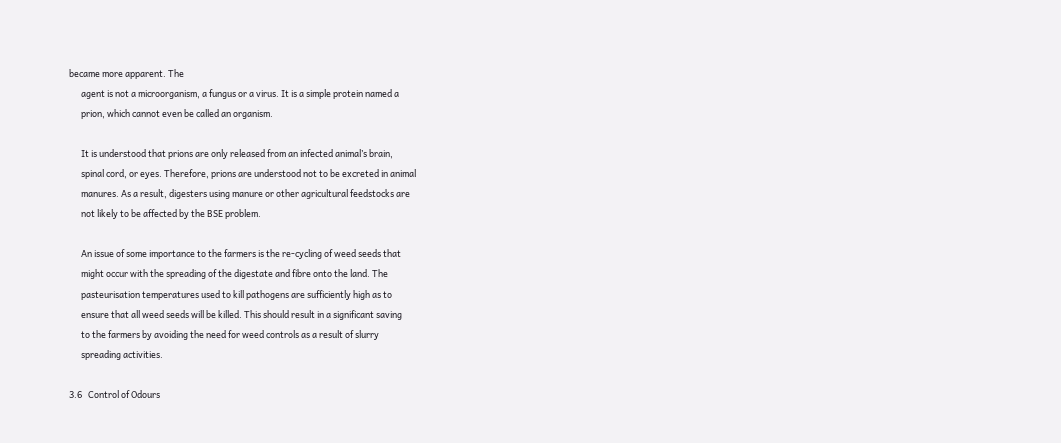became more apparent. The
      agent is not a microorganism, a fungus or a virus. It is a simple protein named a
      prion, which cannot even be called an organism.

      It is understood that prions are only released from an infected animal’s brain,
      spinal cord, or eyes. Therefore, prions are understood not to be excreted in animal
      manures. As a result, digesters using manure or other agricultural feedstocks are
      not likely to be affected by the BSE problem.

      An issue of some importance to the farmers is the re-cycling of weed seeds that
      might occur with the spreading of the digestate and fibre onto the land. The
      pasteurisation temperatures used to kill pathogens are sufficiently high as to
      ensure that all weed seeds will be killed. This should result in a significant saving
      to the farmers by avoiding the need for weed controls as a result of slurry
      spreading activities.

3.6   Control of Odours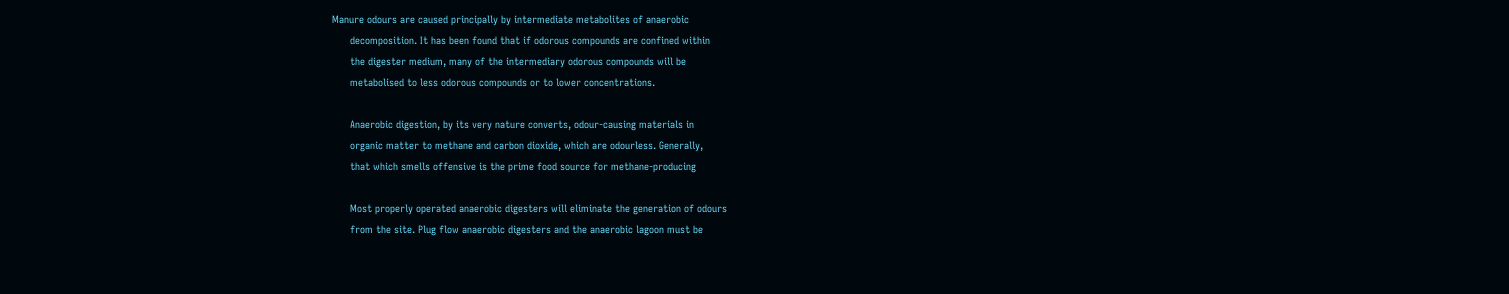Manure odours are caused principally by intermediate metabolites of anaerobic
      decomposition. It has been found that if odorous compounds are confined within
      the digester medium, many of the intermediary odorous compounds will be
      metabolised to less odorous compounds or to lower concentrations.

      Anaerobic digestion, by its very nature converts, odour-causing materials in
      organic matter to methane and carbon dioxide, which are odourless. Generally,
      that which smells offensive is the prime food source for methane-producing

      Most properly operated anaerobic digesters will eliminate the generation of odours
      from the site. Plug flow anaerobic digesters and the anaerobic lagoon must be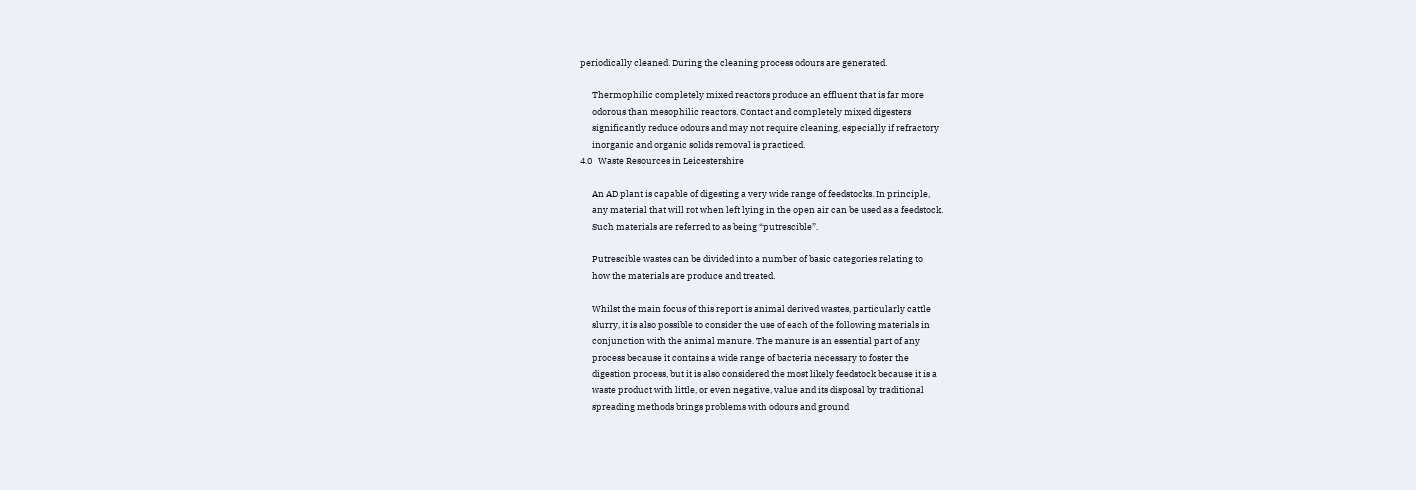periodically cleaned. During the cleaning process odours are generated.

      Thermophilic completely mixed reactors produce an effluent that is far more
      odorous than mesophilic reactors. Contact and completely mixed digesters
      significantly reduce odours and may not require cleaning, especially if refractory
      inorganic and organic solids removal is practiced.
4.0   Waste Resources in Leicestershire

      An AD plant is capable of digesting a very wide range of feedstocks. In principle,
      any material that will rot when left lying in the open air can be used as a feedstock.
      Such materials are referred to as being “putrescible”.

      Putrescible wastes can be divided into a number of basic categories relating to
      how the materials are produce and treated.

      Whilst the main focus of this report is animal derived wastes, particularly cattle
      slurry, it is also possible to consider the use of each of the following materials in
      conjunction with the animal manure. The manure is an essential part of any
      process because it contains a wide range of bacteria necessary to foster the
      digestion process, but it is also considered the most likely feedstock because it is a
      waste product with little, or even negative, value and its disposal by traditional
      spreading methods brings problems with odours and ground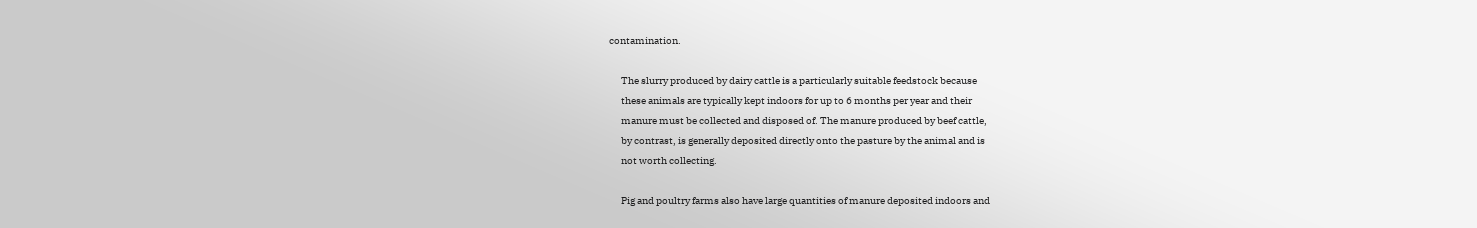contamination.

      The slurry produced by dairy cattle is a particularly suitable feedstock because
      these animals are typically kept indoors for up to 6 months per year and their
      manure must be collected and disposed of. The manure produced by beef cattle,
      by contrast, is generally deposited directly onto the pasture by the animal and is
      not worth collecting.

      Pig and poultry farms also have large quantities of manure deposited indoors and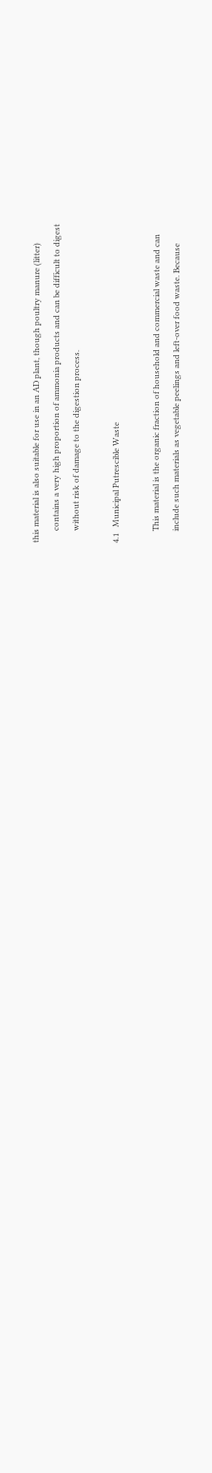this material is also suitable for use in an AD plant, though poultry manure (litter)
      contains a very high proportion of ammonia products and can be difficult to digest
      without risk of damage to the digestion process.

4.1   Municipal Putrescible Waste

      This material is the organic fraction of household and commercial waste and can
      include such materials as vegetable peelings and left-over food waste. Because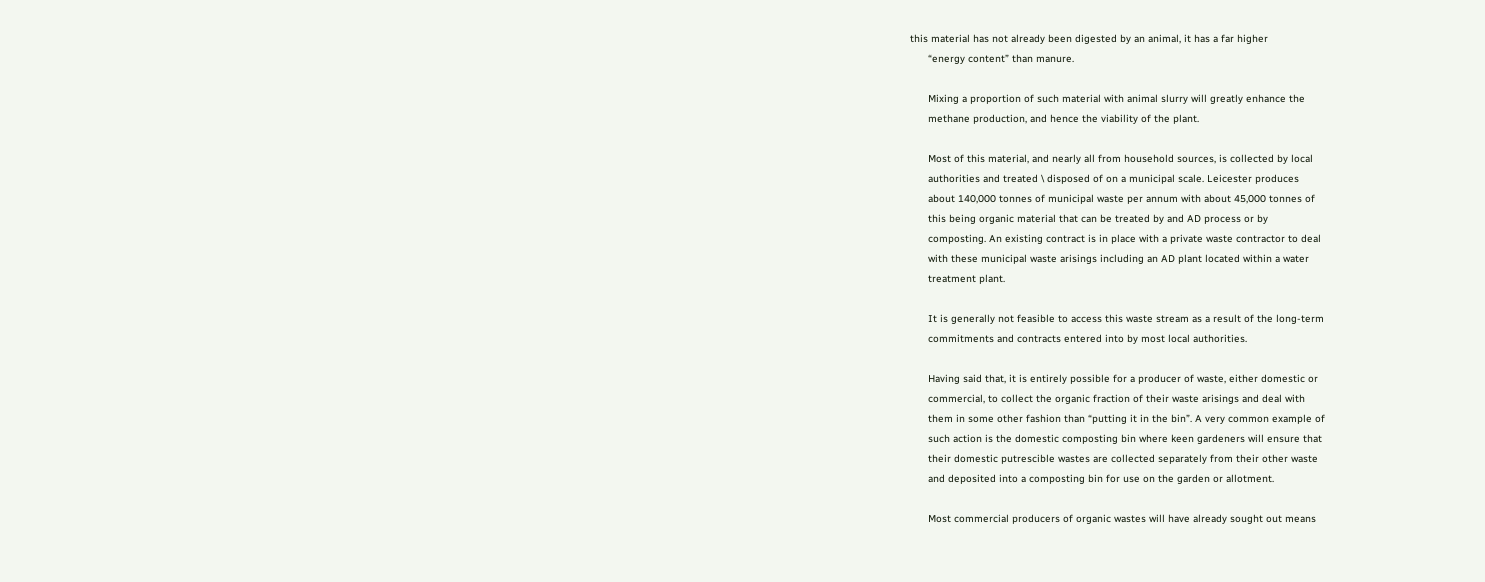this material has not already been digested by an animal, it has a far higher
      “energy content” than manure.

      Mixing a proportion of such material with animal slurry will greatly enhance the
      methane production, and hence the viability of the plant.

      Most of this material, and nearly all from household sources, is collected by local
      authorities and treated \ disposed of on a municipal scale. Leicester produces
      about 140,000 tonnes of municipal waste per annum with about 45,000 tonnes of
      this being organic material that can be treated by and AD process or by
      composting. An existing contract is in place with a private waste contractor to deal
      with these municipal waste arisings including an AD plant located within a water
      treatment plant.

      It is generally not feasible to access this waste stream as a result of the long-term
      commitments and contracts entered into by most local authorities.

      Having said that, it is entirely possible for a producer of waste, either domestic or
      commercial, to collect the organic fraction of their waste arisings and deal with
      them in some other fashion than “putting it in the bin”. A very common example of
      such action is the domestic composting bin where keen gardeners will ensure that
      their domestic putrescible wastes are collected separately from their other waste
      and deposited into a composting bin for use on the garden or allotment.

      Most commercial producers of organic wastes will have already sought out means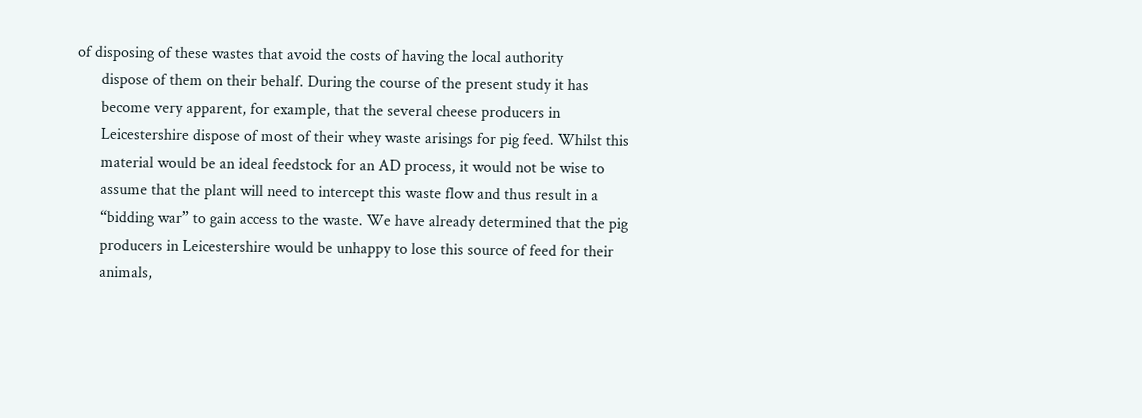of disposing of these wastes that avoid the costs of having the local authority
      dispose of them on their behalf. During the course of the present study it has
      become very apparent, for example, that the several cheese producers in
      Leicestershire dispose of most of their whey waste arisings for pig feed. Whilst this
      material would be an ideal feedstock for an AD process, it would not be wise to
      assume that the plant will need to intercept this waste flow and thus result in a
      “bidding war” to gain access to the waste. We have already determined that the pig
      producers in Leicestershire would be unhappy to lose this source of feed for their
      animals,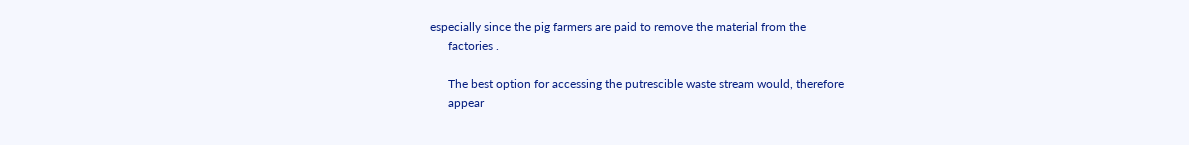especially since the pig farmers are paid to remove the material from the
      factories .

      The best option for accessing the putrescible waste stream would, therefore
      appear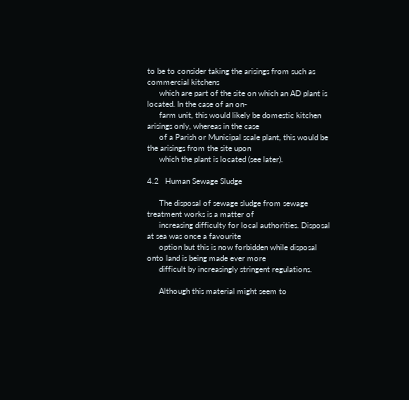to be to consider taking the arisings from such as commercial kitchens
      which are part of the site on which an AD plant is located. In the case of an on-
      farm unit, this would likely be domestic kitchen arisings only, whereas in the case
      of a Parish or Municipal scale plant, this would be the arisings from the site upon
      which the plant is located (see later).

4.2   Human Sewage Sludge

      The disposal of sewage sludge from sewage treatment works is a matter of
      increasing difficulty for local authorities. Disposal at sea was once a favourite
      option but this is now forbidden while disposal onto land is being made ever more
      difficult by increasingly stringent regulations.

      Although this material might seem to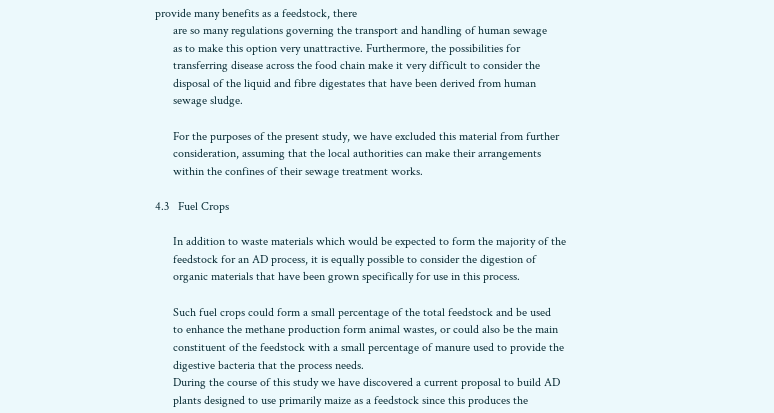provide many benefits as a feedstock, there
      are so many regulations governing the transport and handling of human sewage
      as to make this option very unattractive. Furthermore, the possibilities for
      transferring disease across the food chain make it very difficult to consider the
      disposal of the liquid and fibre digestates that have been derived from human
      sewage sludge.

      For the purposes of the present study, we have excluded this material from further
      consideration, assuming that the local authorities can make their arrangements
      within the confines of their sewage treatment works.

4.3   Fuel Crops

      In addition to waste materials which would be expected to form the majority of the
      feedstock for an AD process, it is equally possible to consider the digestion of
      organic materials that have been grown specifically for use in this process.

      Such fuel crops could form a small percentage of the total feedstock and be used
      to enhance the methane production form animal wastes, or could also be the main
      constituent of the feedstock with a small percentage of manure used to provide the
      digestive bacteria that the process needs.
      During the course of this study we have discovered a current proposal to build AD
      plants designed to use primarily maize as a feedstock since this produces the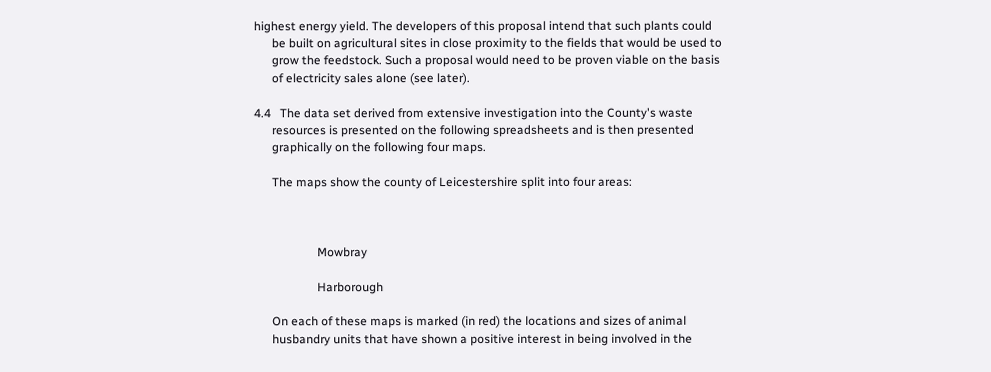highest energy yield. The developers of this proposal intend that such plants could
      be built on agricultural sites in close proximity to the fields that would be used to
      grow the feedstock. Such a proposal would need to be proven viable on the basis
      of electricity sales alone (see later).

4.4   The data set derived from extensive investigation into the County's waste
      resources is presented on the following spreadsheets and is then presented
      graphically on the following four maps.

      The maps show the county of Leicestershire split into four areas:



                     Mowbray

                     Harborough

      On each of these maps is marked (in red) the locations and sizes of animal
      husbandry units that have shown a positive interest in being involved in the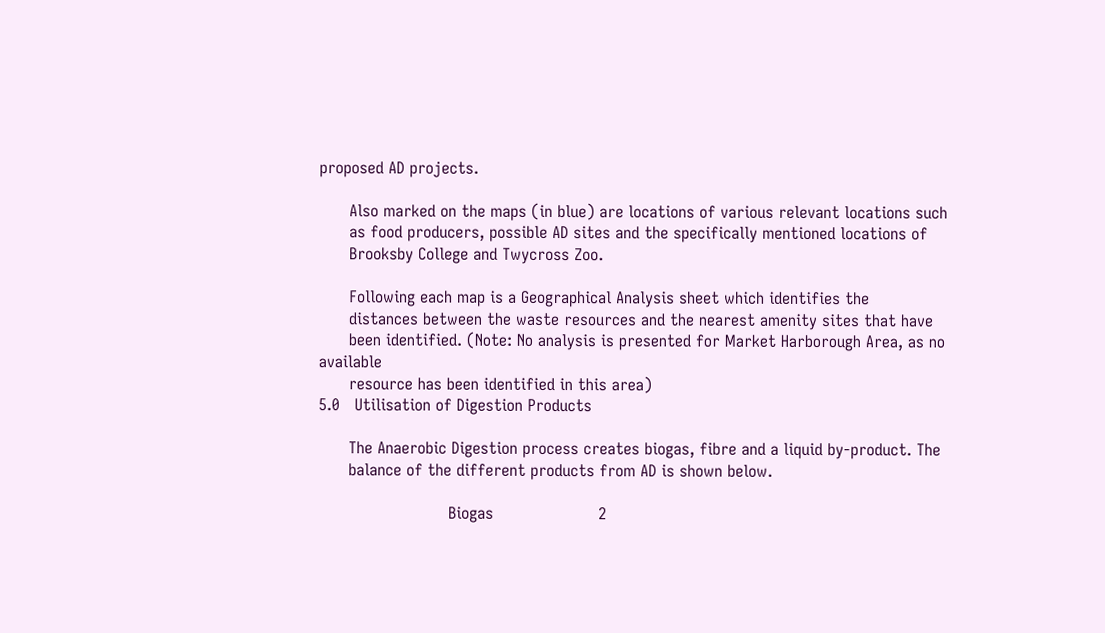proposed AD projects.

      Also marked on the maps (in blue) are locations of various relevant locations such
      as food producers, possible AD sites and the specifically mentioned locations of
      Brooksby College and Twycross Zoo.

      Following each map is a Geographical Analysis sheet which identifies the
      distances between the waste resources and the nearest amenity sites that have
      been identified. (Note: No analysis is presented for Market Harborough Area, as no available
      resource has been identified in this area)
5.0   Utilisation of Digestion Products

      The Anaerobic Digestion process creates biogas, fibre and a liquid by-product. The
      balance of the different products from AD is shown below.

                          Biogas                     2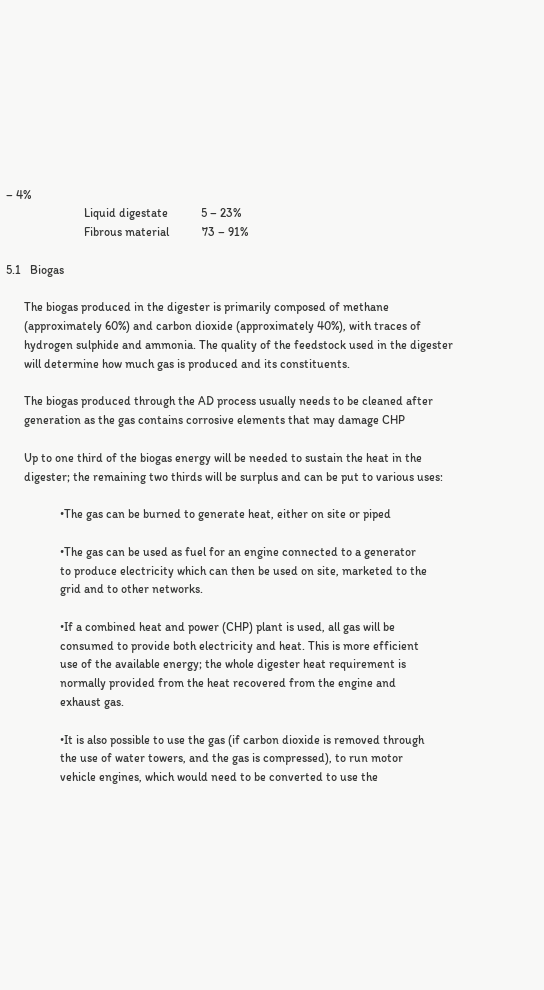– 4%
                          Liquid digestate           5 – 23%
                          Fibrous material           73 – 91%

5.1   Biogas

      The biogas produced in the digester is primarily composed of methane
      (approximately 60%) and carbon dioxide (approximately 40%), with traces of
      hydrogen sulphide and ammonia. The quality of the feedstock used in the digester
      will determine how much gas is produced and its constituents.

      The biogas produced through the AD process usually needs to be cleaned after
      generation as the gas contains corrosive elements that may damage CHP

      Up to one third of the biogas energy will be needed to sustain the heat in the
      digester; the remaining two thirds will be surplus and can be put to various uses:

                  •The gas can be burned to generate heat, either on site or piped

                  •The gas can be used as fuel for an engine connected to a generator
                  to produce electricity which can then be used on site, marketed to the
                  grid and to other networks.

                  •If a combined heat and power (CHP) plant is used, all gas will be
                  consumed to provide both electricity and heat. This is more efficient
                  use of the available energy; the whole digester heat requirement is
                  normally provided from the heat recovered from the engine and
                  exhaust gas.

                  •It is also possible to use the gas (if carbon dioxide is removed through
                  the use of water towers, and the gas is compressed), to run motor
                  vehicle engines, which would need to be converted to use the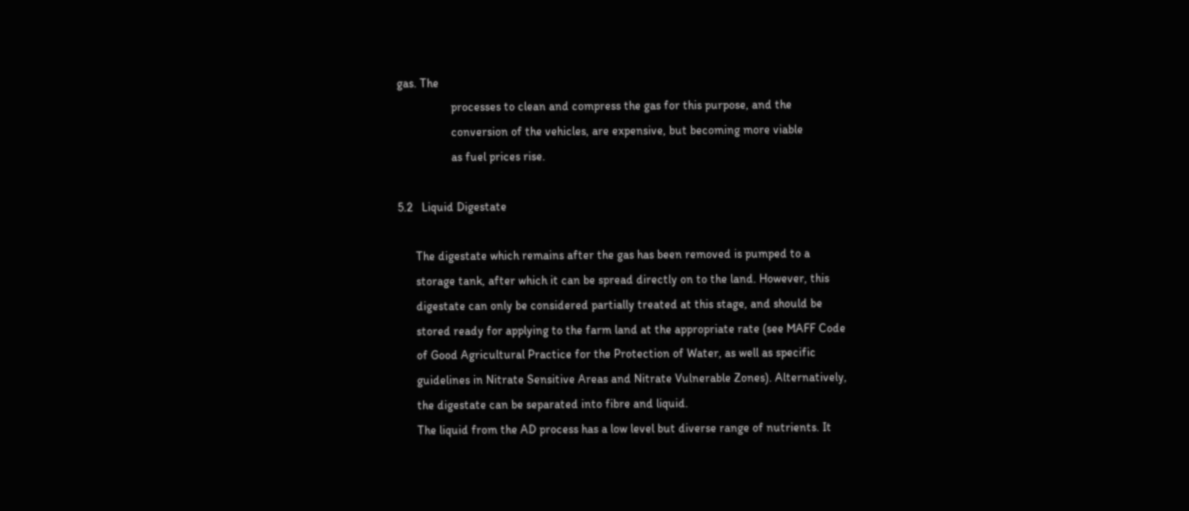gas. The
                  processes to clean and compress the gas for this purpose, and the
                  conversion of the vehicles, are expensive, but becoming more viable
                  as fuel prices rise.

5.2   Liquid Digestate

      The digestate which remains after the gas has been removed is pumped to a
      storage tank, after which it can be spread directly on to the land. However, this
      digestate can only be considered partially treated at this stage, and should be
      stored ready for applying to the farm land at the appropriate rate (see MAFF Code
      of Good Agricultural Practice for the Protection of Water, as well as specific
      guidelines in Nitrate Sensitive Areas and Nitrate Vulnerable Zones). Alternatively,
      the digestate can be separated into fibre and liquid.
      The liquid from the AD process has a low level but diverse range of nutrients. It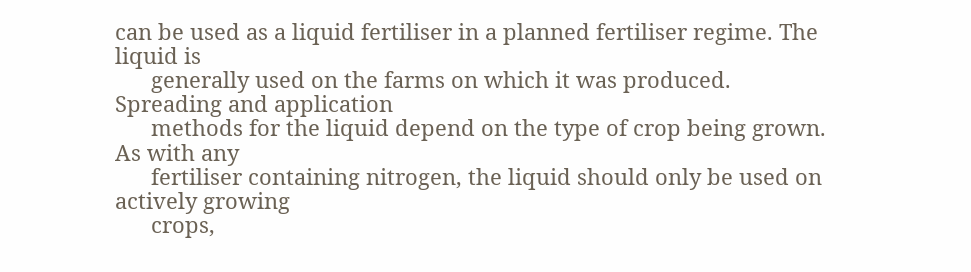can be used as a liquid fertiliser in a planned fertiliser regime. The liquid is
      generally used on the farms on which it was produced. Spreading and application
      methods for the liquid depend on the type of crop being grown. As with any
      fertiliser containing nitrogen, the liquid should only be used on actively growing
      crops,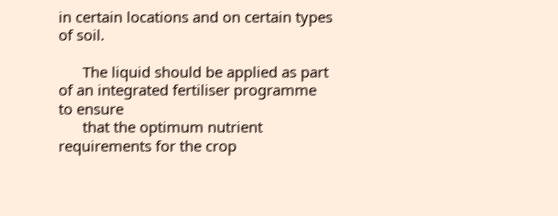in certain locations and on certain types of soil.

      The liquid should be applied as part of an integrated fertiliser programme to ensure
      that the optimum nutrient requirements for the crop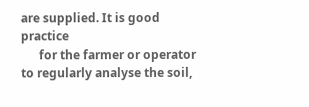are supplied. It is good practice
      for the farmer or operator to regularly analyse the soil,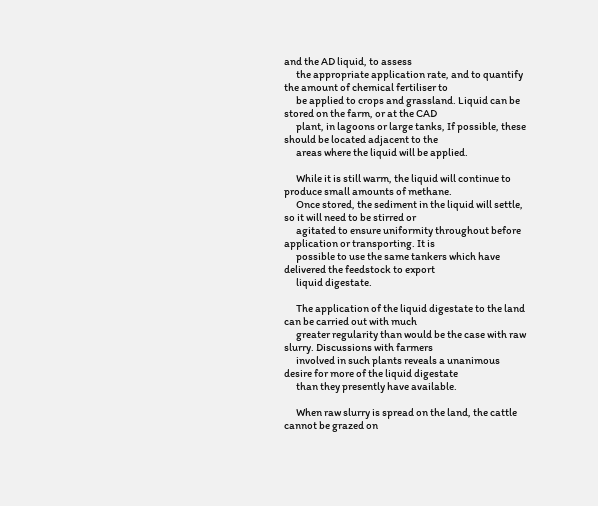and the AD liquid, to assess
      the appropriate application rate, and to quantify the amount of chemical fertiliser to
      be applied to crops and grassland. Liquid can be stored on the farm, or at the CAD
      plant, in lagoons or large tanks, If possible, these should be located adjacent to the
      areas where the liquid will be applied.

      While it is still warm, the liquid will continue to produce small amounts of methane.
      Once stored, the sediment in the liquid will settle, so it will need to be stirred or
      agitated to ensure uniformity throughout before application or transporting. It is
      possible to use the same tankers which have delivered the feedstock to export
      liquid digestate.

      The application of the liquid digestate to the land can be carried out with much
      greater regularity than would be the case with raw slurry. Discussions with farmers
      involved in such plants reveals a unanimous desire for more of the liquid digestate
      than they presently have available.

      When raw slurry is spread on the land, the cattle cannot be grazed on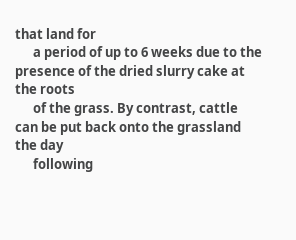that land for
      a period of up to 6 weeks due to the presence of the dried slurry cake at the roots
      of the grass. By contrast, cattle can be put back onto the grassland the day
      following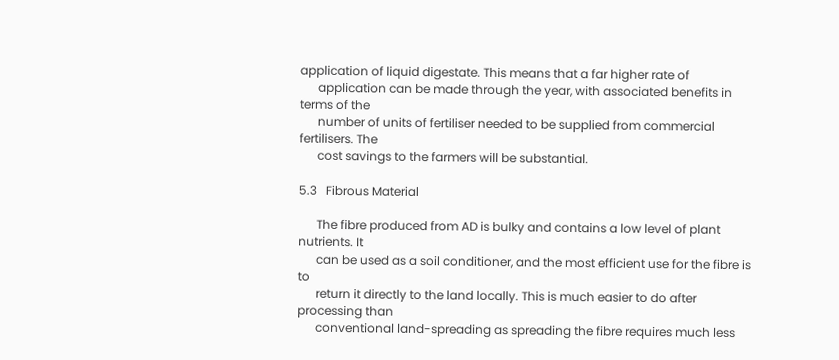application of liquid digestate. This means that a far higher rate of
      application can be made through the year, with associated benefits in terms of the
      number of units of fertiliser needed to be supplied from commercial fertilisers. The
      cost savings to the farmers will be substantial.

5.3   Fibrous Material

      The fibre produced from AD is bulky and contains a low level of plant nutrients. It
      can be used as a soil conditioner, and the most efficient use for the fibre is to
      return it directly to the land locally. This is much easier to do after processing than
      conventional land-spreading as spreading the fibre requires much less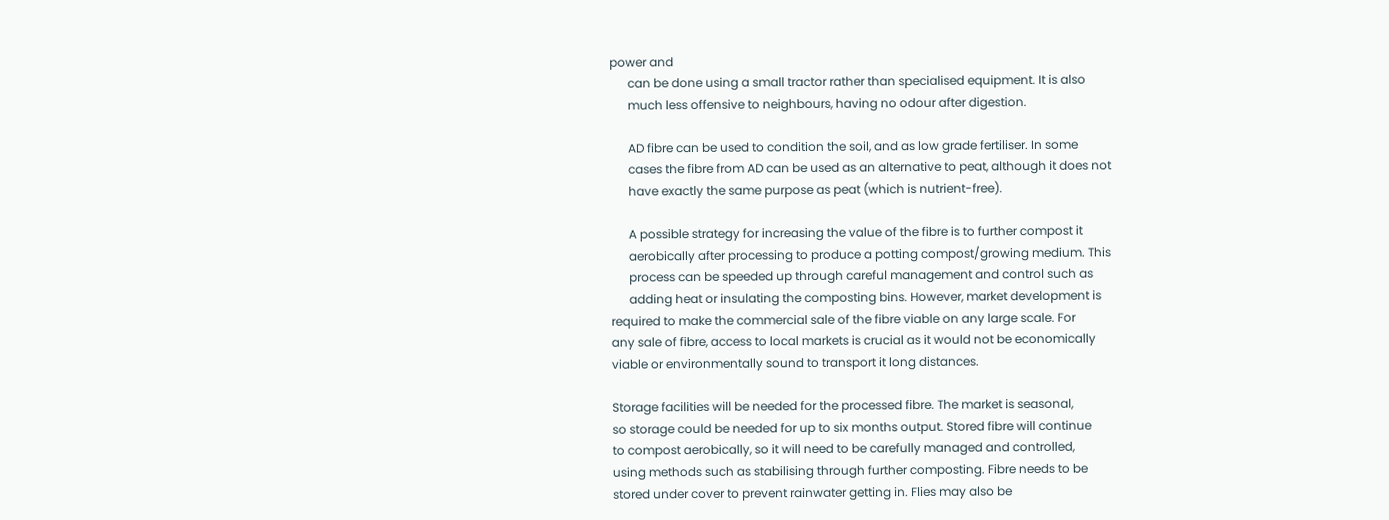power and
      can be done using a small tractor rather than specialised equipment. It is also
      much less offensive to neighbours, having no odour after digestion.

      AD fibre can be used to condition the soil, and as low grade fertiliser. In some
      cases the fibre from AD can be used as an alternative to peat, although it does not
      have exactly the same purpose as peat (which is nutrient-free).

      A possible strategy for increasing the value of the fibre is to further compost it
      aerobically after processing to produce a potting compost/growing medium. This
      process can be speeded up through careful management and control such as
      adding heat or insulating the composting bins. However, market development is
required to make the commercial sale of the fibre viable on any large scale. For
any sale of fibre, access to local markets is crucial as it would not be economically
viable or environmentally sound to transport it long distances.

Storage facilities will be needed for the processed fibre. The market is seasonal,
so storage could be needed for up to six months output. Stored fibre will continue
to compost aerobically, so it will need to be carefully managed and controlled,
using methods such as stabilising through further composting. Fibre needs to be
stored under cover to prevent rainwater getting in. Flies may also be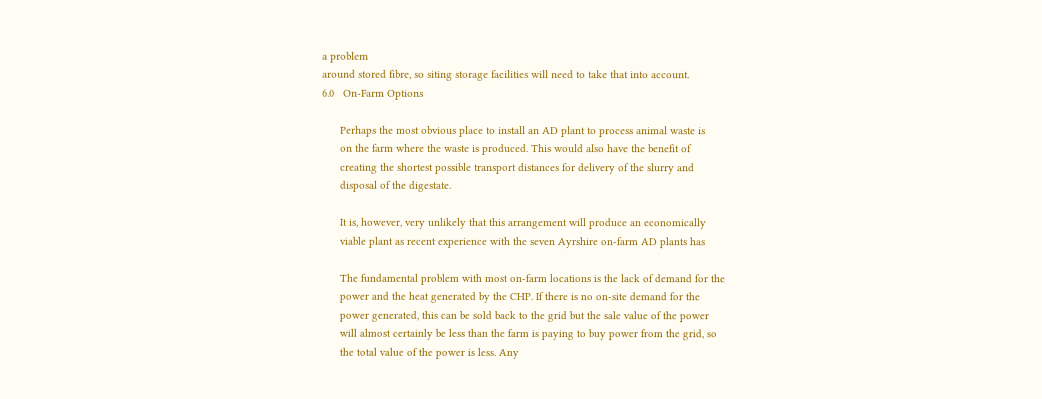a problem
around stored fibre, so siting storage facilities will need to take that into account.
6.0   On-Farm Options

      Perhaps the most obvious place to install an AD plant to process animal waste is
      on the farm where the waste is produced. This would also have the benefit of
      creating the shortest possible transport distances for delivery of the slurry and
      disposal of the digestate.

      It is, however, very unlikely that this arrangement will produce an economically
      viable plant as recent experience with the seven Ayrshire on-farm AD plants has

      The fundamental problem with most on-farm locations is the lack of demand for the
      power and the heat generated by the CHP. If there is no on-site demand for the
      power generated, this can be sold back to the grid but the sale value of the power
      will almost certainly be less than the farm is paying to buy power from the grid, so
      the total value of the power is less. Any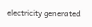electricity generated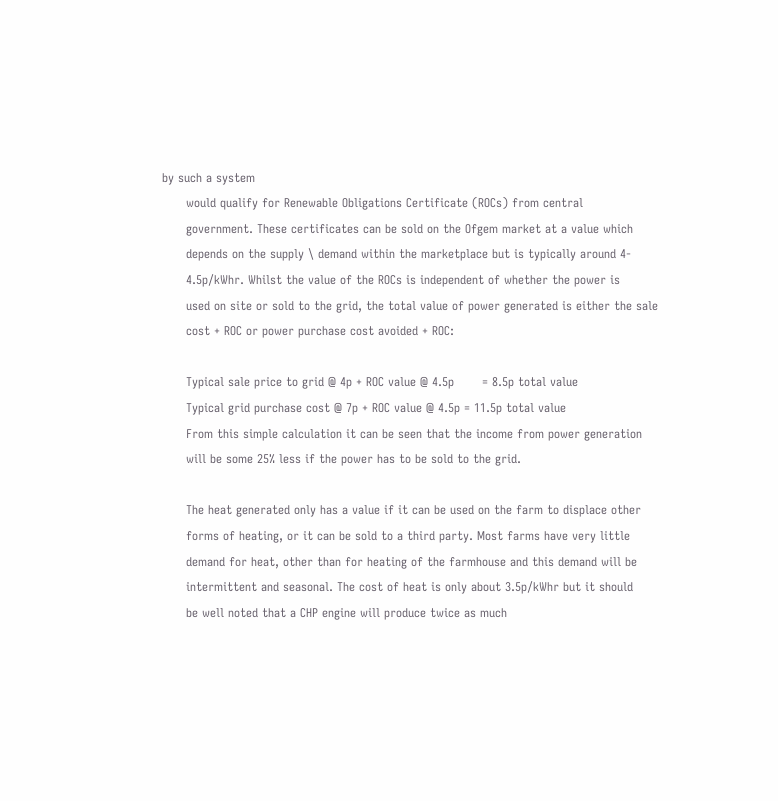by such a system
      would qualify for Renewable Obligations Certificate (ROCs) from central
      government. These certificates can be sold on the Ofgem market at a value which
      depends on the supply \ demand within the marketplace but is typically around 4-
      4.5p/kWhr. Whilst the value of the ROCs is independent of whether the power is
      used on site or sold to the grid, the total value of power generated is either the sale
      cost + ROC or power purchase cost avoided + ROC:

      Typical sale price to grid @ 4p + ROC value @ 4.5p       = 8.5p total value
      Typical grid purchase cost @ 7p + ROC value @ 4.5p = 11.5p total value
      From this simple calculation it can be seen that the income from power generation
      will be some 25% less if the power has to be sold to the grid.

      The heat generated only has a value if it can be used on the farm to displace other
      forms of heating, or it can be sold to a third party. Most farms have very little
      demand for heat, other than for heating of the farmhouse and this demand will be
      intermittent and seasonal. The cost of heat is only about 3.5p/kWhr but it should
      be well noted that a CHP engine will produce twice as much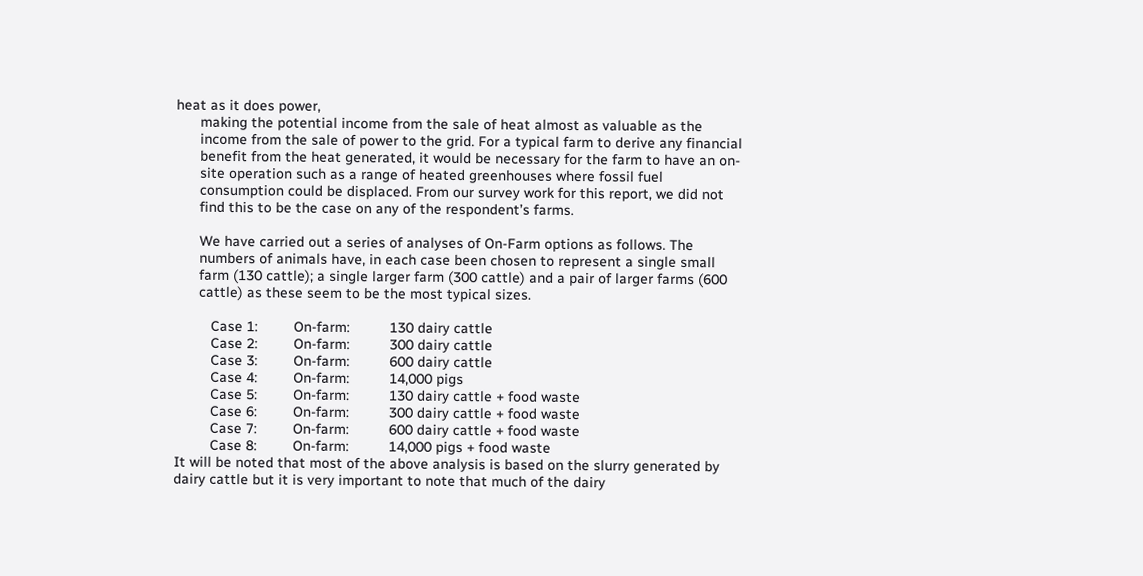heat as it does power,
      making the potential income from the sale of heat almost as valuable as the
      income from the sale of power to the grid. For a typical farm to derive any financial
      benefit from the heat generated, it would be necessary for the farm to have an on-
      site operation such as a range of heated greenhouses where fossil fuel
      consumption could be displaced. From our survey work for this report, we did not
      find this to be the case on any of the respondent’s farms.

      We have carried out a series of analyses of On-Farm options as follows. The
      numbers of animals have, in each case been chosen to represent a single small
      farm (130 cattle); a single larger farm (300 cattle) and a pair of larger farms (600
      cattle) as these seem to be the most typical sizes.

         Case 1:         On-farm:          130 dairy cattle
         Case 2:         On-farm:          300 dairy cattle
         Case 3:         On-farm:          600 dairy cattle
         Case 4:         On-farm:          14,000 pigs
         Case 5:         On-farm:          130 dairy cattle + food waste
         Case 6:         On-farm:          300 dairy cattle + food waste
         Case 7:         On-farm:          600 dairy cattle + food waste
         Case 8:         On-farm:          14,000 pigs + food waste
It will be noted that most of the above analysis is based on the slurry generated by
dairy cattle but it is very important to note that much of the dairy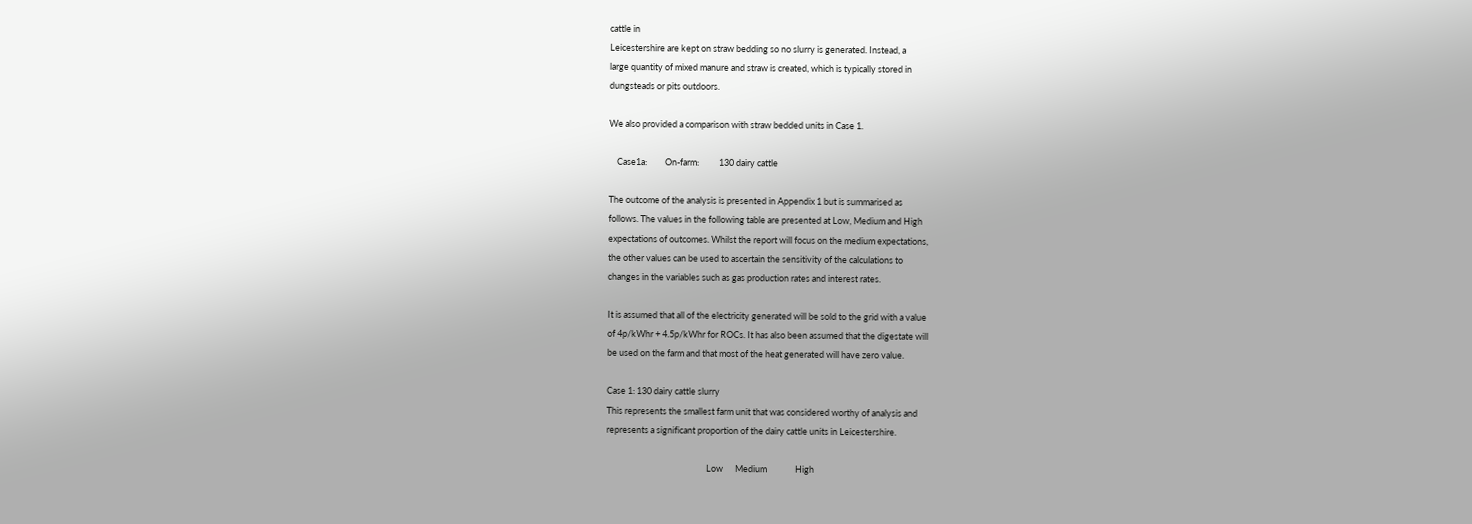cattle in
Leicestershire are kept on straw bedding so no slurry is generated. Instead, a
large quantity of mixed manure and straw is created, which is typically stored in
dungsteads or pits outdoors.

We also provided a comparison with straw bedded units in Case 1.

    Case1a:         On-farm:          130 dairy cattle

The outcome of the analysis is presented in Appendix 1 but is summarised as
follows. The values in the following table are presented at Low, Medium and High
expectations of outcomes. Whilst the report will focus on the medium expectations,
the other values can be used to ascertain the sensitivity of the calculations to
changes in the variables such as gas production rates and interest rates.

It is assumed that all of the electricity generated will be sold to the grid with a value
of 4p/kWhr + 4.5p/kWhr for ROCs. It has also been assumed that the digestate will
be used on the farm and that most of the heat generated will have zero value.

Case 1: 130 dairy cattle slurry
This represents the smallest farm unit that was considered worthy of analysis and
represents a significant proportion of the dairy cattle units in Leicestershire.

                                                  Low      Medium              High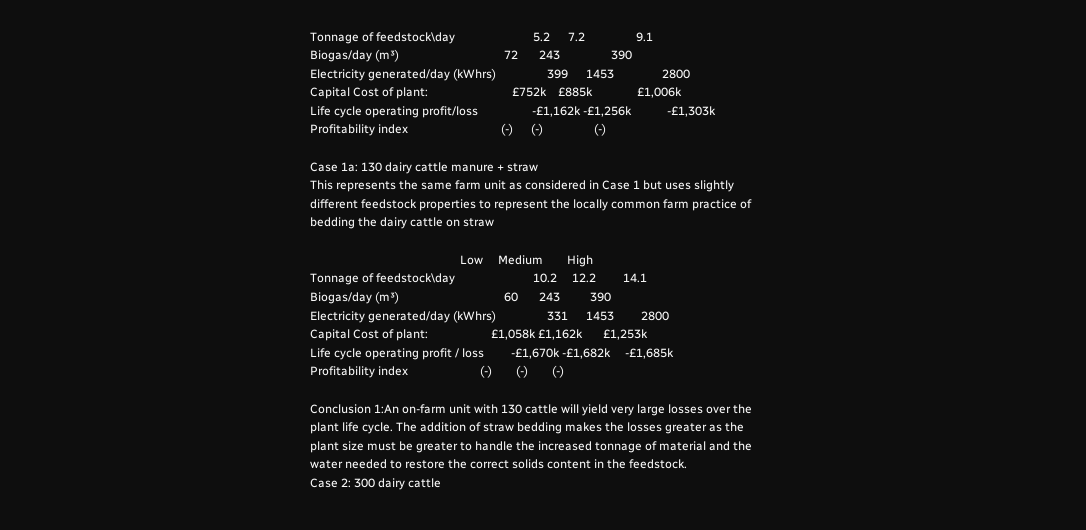Tonnage of feedstock\day                          5.2      7.2                 9.1
Biogas/day (m³)                                   72       243                 390
Electricity generated/day (kWhrs)                 399      1453                2800
Capital Cost of plant:                            £752k    £885k               £1,006k
Life cycle operating profit/loss                  -£1,162k -£1,256k            -£1,303k
Profitability index                               (-)      (-)                 (-)

Case 1a: 130 dairy cattle manure + straw
This represents the same farm unit as considered in Case 1 but uses slightly
different feedstock properties to represent the locally common farm practice of
bedding the dairy cattle on straw

                                                  Low     Medium        High
Tonnage of feedstock\day                          10.2     12.2         14.1
Biogas/day (m³)                                   60       243          390
Electricity generated/day (kWhrs)                 331      1453         2800
Capital Cost of plant:                     £1,058k £1,162k       £1,253k
Life cycle operating profit / loss         -£1,670k -£1,682k     -£1,685k
Profitability index                        (-)        (-)        (-)

Conclusion 1:An on-farm unit with 130 cattle will yield very large losses over the
plant life cycle. The addition of straw bedding makes the losses greater as the
plant size must be greater to handle the increased tonnage of material and the
water needed to restore the correct solids content in the feedstock.
Case 2: 300 dairy cattle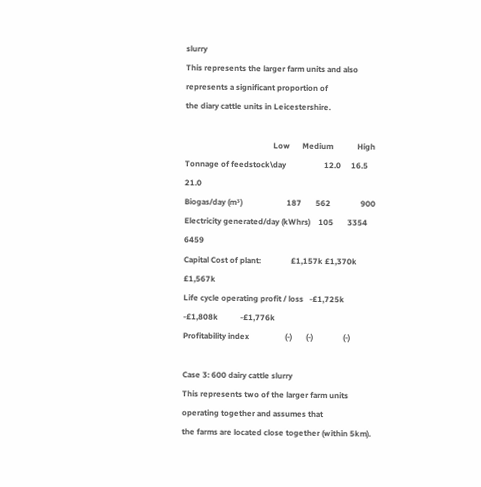slurry
This represents the larger farm units and also represents a significant proportion of
the diary cattle units in Leicestershire.

                                            Low      Medium            High
Tonnage of feedstock\day                   12.0     16.5               21.0
Biogas/day (m³)                      187       562               900
Electricity generated/day (kWhrs)    105       3354              6459
Capital Cost of plant:               £1,157k £1,370k             £1,567k
Life cycle operating profit / loss   -£1,725k -£1,808k           -£1,776k
Profitability index                  (-)       (-)               (-)

Case 3: 600 dairy cattle slurry
This represents two of the larger farm units operating together and assumes that
the farms are located close together (within 5km).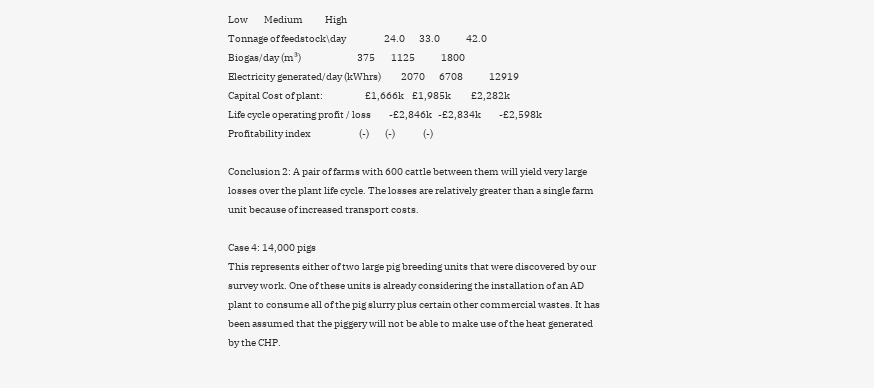Low        Medium           High
Tonnage of feedstock\day                   24.0       33.0             42.0
Biogas/day (m³)                            375        1125             1800
Electricity generated/day (kWhrs)          2070       6708             12919
Capital Cost of plant:                     £1,666k    £1,985k          £2,282k
Life cycle operating profit / loss         -£2,846k   -£2,834k         -£2,598k
Profitability index                        (-)        (-)              (-)

Conclusion 2: A pair of farms with 600 cattle between them will yield very large
losses over the plant life cycle. The losses are relatively greater than a single farm
unit because of increased transport costs.

Case 4: 14,000 pigs
This represents either of two large pig breeding units that were discovered by our
survey work. One of these units is already considering the installation of an AD
plant to consume all of the pig slurry plus certain other commercial wastes. It has
been assumed that the piggery will not be able to make use of the heat generated
by the CHP.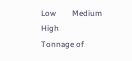Low        Medium       High
Tonnage of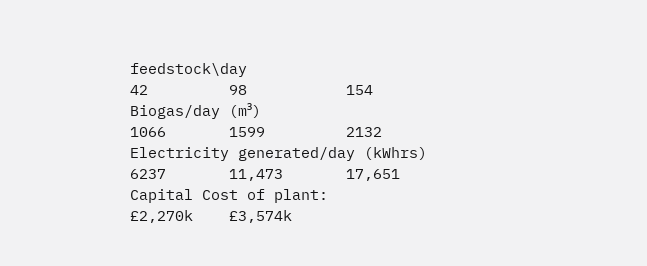feedstock\day                              42         98           154
Biogas/day (m³)                                       1066       1599         2132
Electricity generated/day (kWhrs)                     6237       11,473       17,651
Capital Cost of plant:                                £2,270k    £3,574k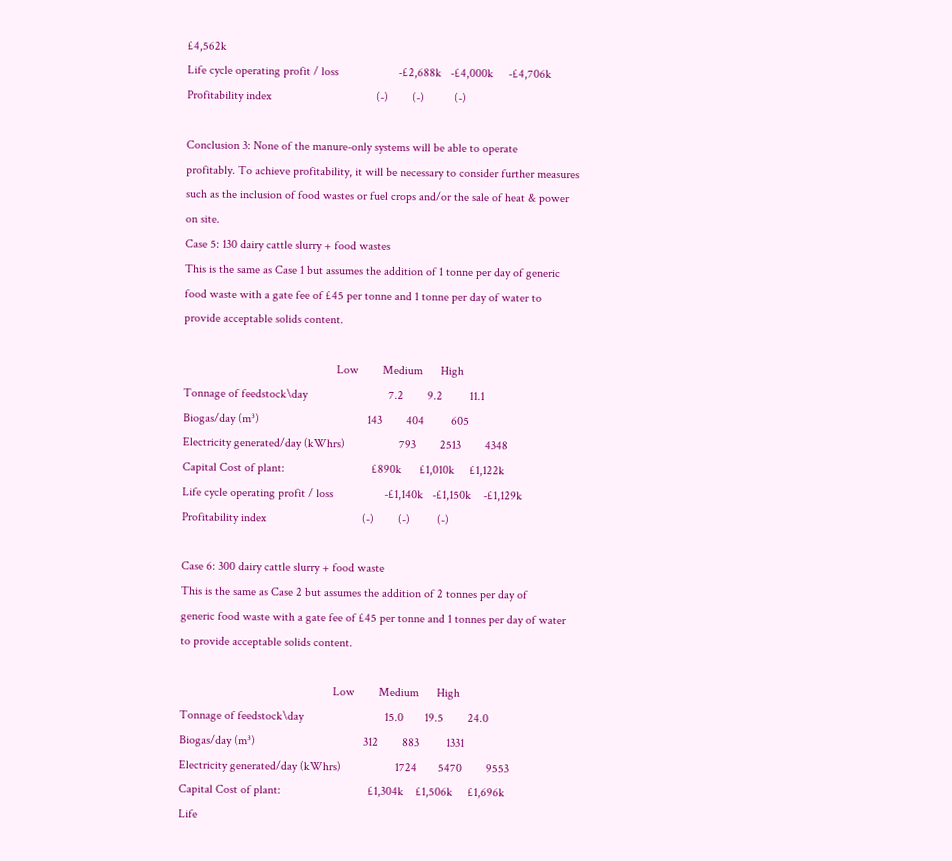£4,562k
Life cycle operating profit / loss                    -£2,688k   -£4,000k     -£4,706k
Profitability index                                   (-)        (-)          (-)

Conclusion 3: None of the manure-only systems will be able to operate
profitably. To achieve profitability, it will be necessary to consider further measures
such as the inclusion of food wastes or fuel crops and/or the sale of heat & power
on site.
Case 5: 130 dairy cattle slurry + food wastes
This is the same as Case 1 but assumes the addition of 1 tonne per day of generic
food waste with a gate fee of £45 per tonne and 1 tonne per day of water to
provide acceptable solids content.

                                                   Low        Medium      High
Tonnage of feedstock\day                           7.2        9.2         11.1
Biogas/day (m³)                                    143        404         605
Electricity generated/day (kWhrs)                  793        2513        4348
Capital Cost of plant:                             £890k      £1,010k     £1,122k
Life cycle operating profit / loss                 -£1,140k   -£1,150k    -£1,129k
Profitability index                                (-)        (-)         (-)

Case 6: 300 dairy cattle slurry + food waste
This is the same as Case 2 but assumes the addition of 2 tonnes per day of
generic food waste with a gate fee of £45 per tonne and 1 tonnes per day of water
to provide acceptable solids content.

                                                   Low        Medium      High
Tonnage of feedstock\day                           15.0       19.5        24.0
Biogas/day (m³)                                    312        883         1331
Electricity generated/day (kWhrs)                  1724       5470        9553
Capital Cost of plant:                             £1,304k    £1,506k     £1,696k
Life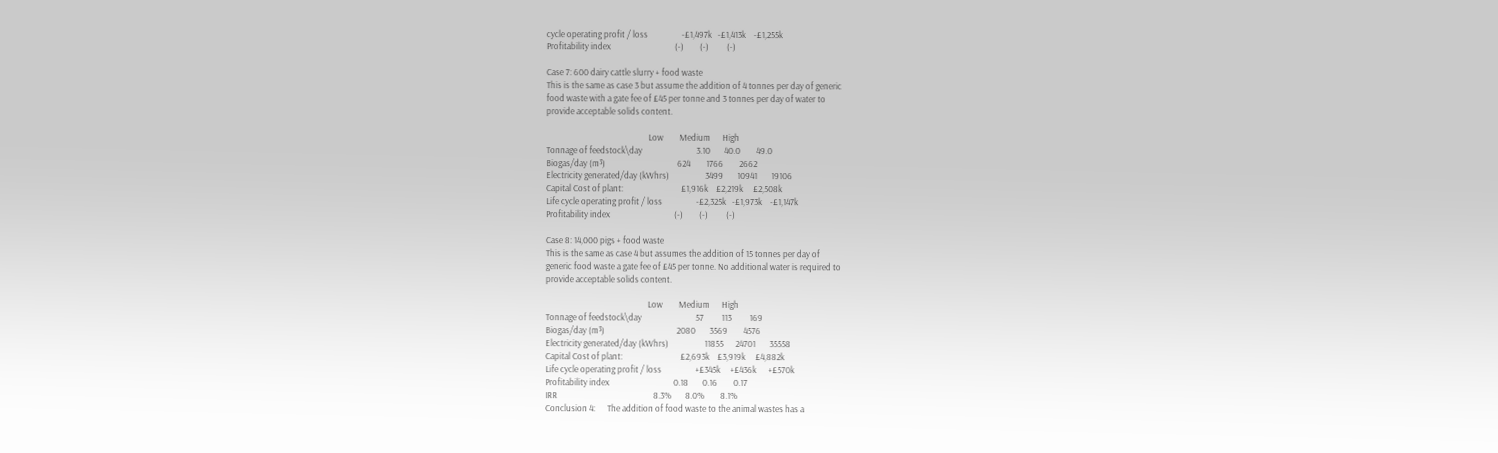cycle operating profit / loss                 -£1,497k   -£1,413k    -£1,255k
Profitability index                                (-)        (-)         (-)

Case 7: 600 dairy cattle slurry + food waste
This is the same as case 3 but assume the addition of 4 tonnes per day of generic
food waste with a gate fee of £45 per tonne and 3 tonnes per day of water to
provide acceptable solids content.

                                                   Low        Medium      High
Tonnage of feedstock\day                           3.10       40.0        49.0
Biogas/day (m³)                                    624        1766        2662
Electricity generated/day (kWhrs)                  3499       10941       19106
Capital Cost of plant:                             £1,916k    £2,219k     £2,508k
Life cycle operating profit / loss                 -£2,325k   -£1,973k    -£1,147k
Profitability index                                (-)        (-)         (-)

Case 8: 14,000 pigs + food waste
This is the same as case 4 but assumes the addition of 15 tonnes per day of
generic food waste a gate fee of £45 per tonne. No additional water is required to
provide acceptable solids content.

                                                   Low        Medium      High
Tonnage of feedstock\day                           57         113         169
Biogas/day (m³)                                    2080       3569        4576
Electricity generated/day (kWhrs)                  11855      24701       35558
Capital Cost of plant:                             £2,693k    £3,919k     £4,882k
Life cycle operating profit / loss                 +£345k     +£436k      +£570k
Profitability index                                0.18       0.16        0.17
IRR                                                8.3%       8.0%        8.1%
Conclusion 4:      The addition of food waste to the animal wastes has a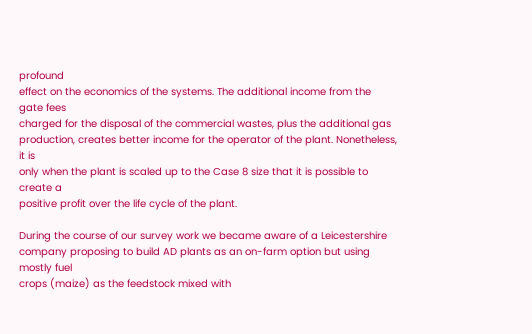profound
effect on the economics of the systems. The additional income from the gate fees
charged for the disposal of the commercial wastes, plus the additional gas
production, creates better income for the operator of the plant. Nonetheless, it is
only when the plant is scaled up to the Case 8 size that it is possible to create a
positive profit over the life cycle of the plant.

During the course of our survey work we became aware of a Leicestershire
company proposing to build AD plants as an on-farm option but using mostly fuel
crops (maize) as the feedstock mixed with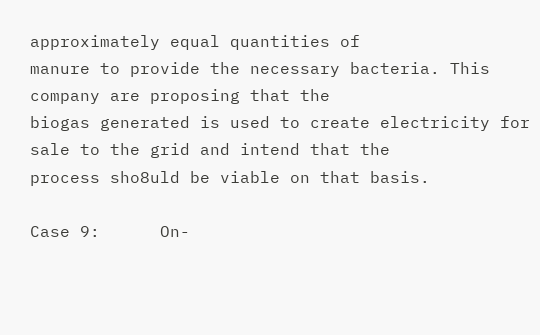approximately equal quantities of
manure to provide the necessary bacteria. This company are proposing that the
biogas generated is used to create electricity for sale to the grid and intend that the
process sho8uld be viable on that basis.

Case 9:      On-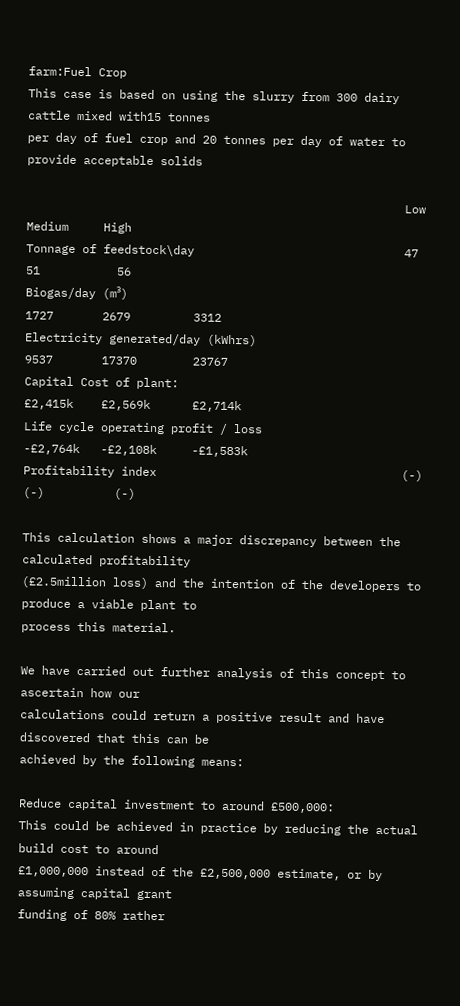farm:Fuel Crop
This case is based on using the slurry from 300 dairy cattle mixed with15 tonnes
per day of fuel crop and 20 tonnes per day of water to provide acceptable solids

                                                      Low          Medium     High
Tonnage of feedstock\day                              47         51           56
Biogas/day (m³)                                       1727       2679         3312
Electricity generated/day (kWhrs)                     9537       17370        23767
Capital Cost of plant:                                £2,415k    £2,569k      £2,714k
Life cycle operating profit / loss                    -£2,764k   -£2,108k     -£1,583k
Profitability index                                   (-)        (-)          (-)

This calculation shows a major discrepancy between the calculated profitability
(£2.5million loss) and the intention of the developers to produce a viable plant to
process this material.

We have carried out further analysis of this concept to ascertain how our
calculations could return a positive result and have discovered that this can be
achieved by the following means:

Reduce capital investment to around £500,000:
This could be achieved in practice by reducing the actual build cost to around
£1,000,000 instead of the £2,500,000 estimate, or by assuming capital grant
funding of 80% rather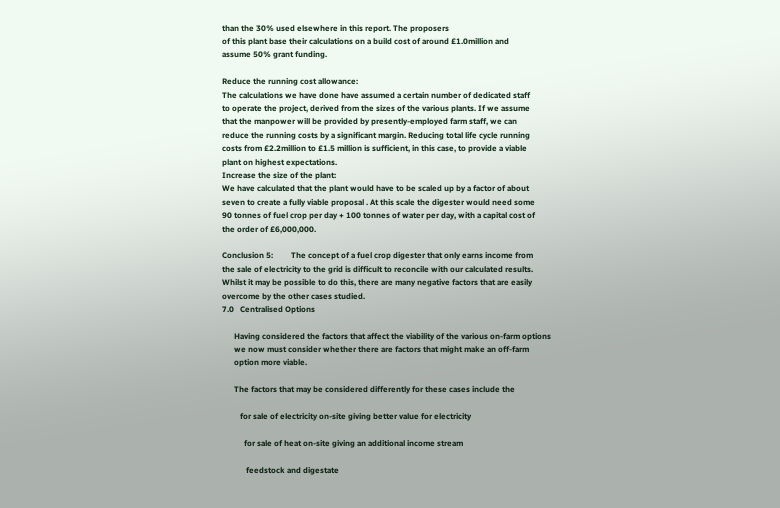than the 30% used elsewhere in this report. The proposers
of this plant base their calculations on a build cost of around £1.0million and
assume 50% grant funding.

Reduce the running cost allowance:
The calculations we have done have assumed a certain number of dedicated staff
to operate the project, derived from the sizes of the various plants. If we assume
that the manpower will be provided by presently-employed farm staff, we can
reduce the running costs by a significant margin. Reducing total life cycle running
costs from £2.2million to £1.5 million is sufficient, in this case, to provide a viable
plant on highest expectations.
Increase the size of the plant:
We have calculated that the plant would have to be scaled up by a factor of about
seven to create a fully viable proposal . At this scale the digester would need some
90 tonnes of fuel crop per day + 100 tonnes of water per day, with a capital cost of
the order of £6,000,000.

Conclusion 5:         The concept of a fuel crop digester that only earns income from
the sale of electricity to the grid is difficult to reconcile with our calculated results.
Whilst it may be possible to do this, there are many negative factors that are easily
overcome by the other cases studied.
7.0   Centralised Options

      Having considered the factors that affect the viability of the various on-farm options
      we now must consider whether there are factors that might make an off-farm
      option more viable.

      The factors that may be considered differently for these cases include the

         for sale of electricity on-site giving better value for electricity

           for sale of heat on-site giving an additional income stream

            feedstock and digestate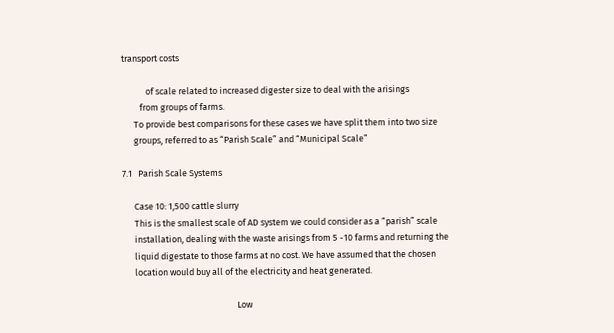transport costs

            of scale related to increased digester size to deal with the arisings
         from groups of farms.
      To provide best comparisons for these cases we have split them into two size
      groups, referred to as “Parish Scale” and “Municipal Scale”

7.1   Parish Scale Systems

      Case 10: 1,500 cattle slurry
      This is the smallest scale of AD system we could consider as a “parish” scale
      installation, dealing with the waste arisings from 5 -10 farms and returning the
      liquid digestate to those farms at no cost. We have assumed that the chosen
      location would buy all of the electricity and heat generated.

                                                         Low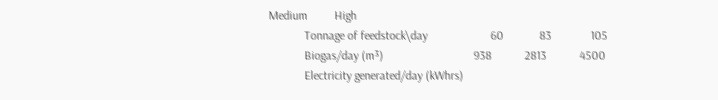Medium         High
            Tonnage of feedstock\day                     60            83             105
            Biogas/day (m³)                              938           2813           4500
            Electricity generated/day (kWhrs)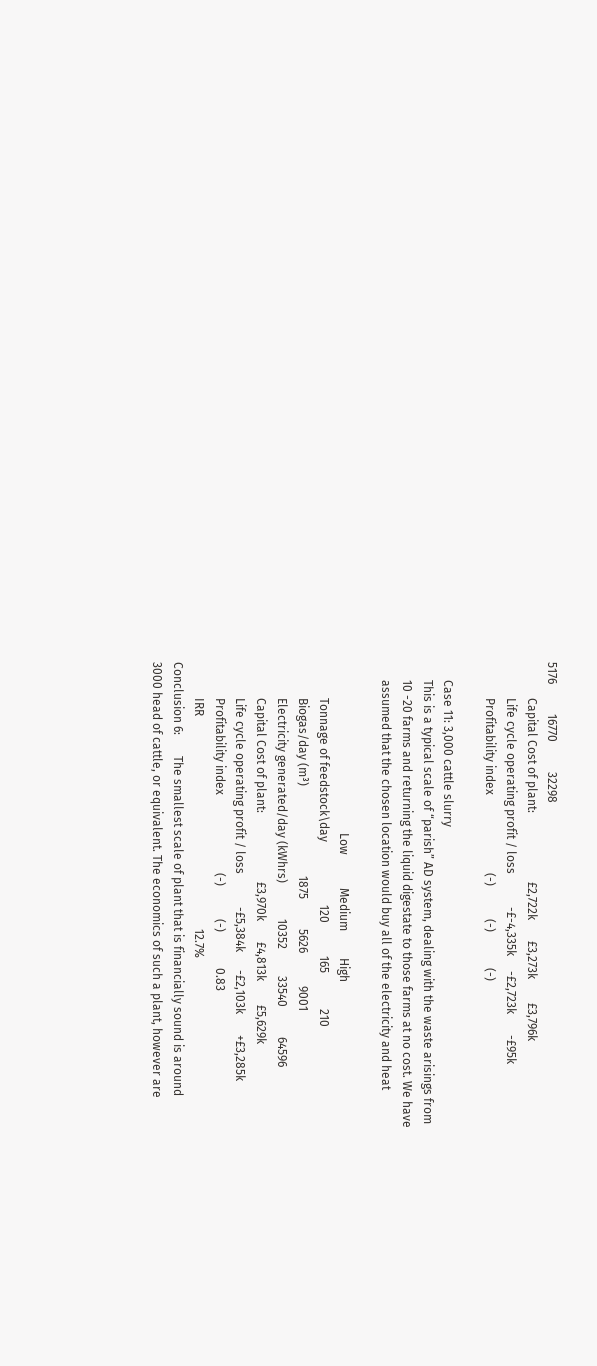5176          16770          32298
            Capital Cost of plant:                       £2,722k       £3,273k        £3,796k
            Life cycle operating profit / loss           -£-4,335k     -£2,723k       -£95k
            Profitability index                          (-)           (-)            (-)

      Case 11: 3,000 cattle slurry
      This is a typical scale of “parish” AD system, dealing with the waste arisings from
      10 -20 farms and returning the liquid digestate to those farms at no cost. We have
      assumed that the chosen location would buy all of the electricity and heat

                                                         Low           Medium         High
            Tonnage of feedstock\day                     120           165            210
            Biogas/day (m³)                              1875          5626           9001
            Electricity generated/day (kWhrs)            10352         33540          64596
            Capital Cost of plant:                       £3,970k       £4,813k        £5,629k
            Life cycle operating profit / loss           -£5,384k      -£2,103k       +£3,285k
            Profitability index                          (-)           (-)            0.83
            IRR                                                                       12.7%
Conclusion 6:       The smallest scale of plant that is financially sound is around
3000 head of cattle, or equivalent. The economics of such a plant, however are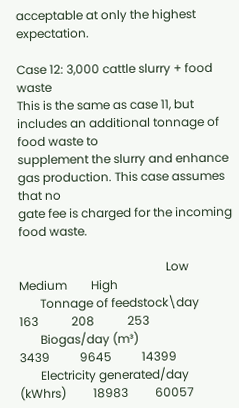acceptable at only the highest expectation.

Case 12: 3,000 cattle slurry + food waste
This is the same as case 11, but includes an additional tonnage of food waste to
supplement the slurry and enhance gas production. This case assumes that no
gate fee is charged for the incoming food waste.

                                                 Low           Medium        High
       Tonnage of feedstock\day                  163           208           253
       Biogas/day (m³)                           3439          9645          14399
       Electricity generated/day (kWhrs)         18983         60057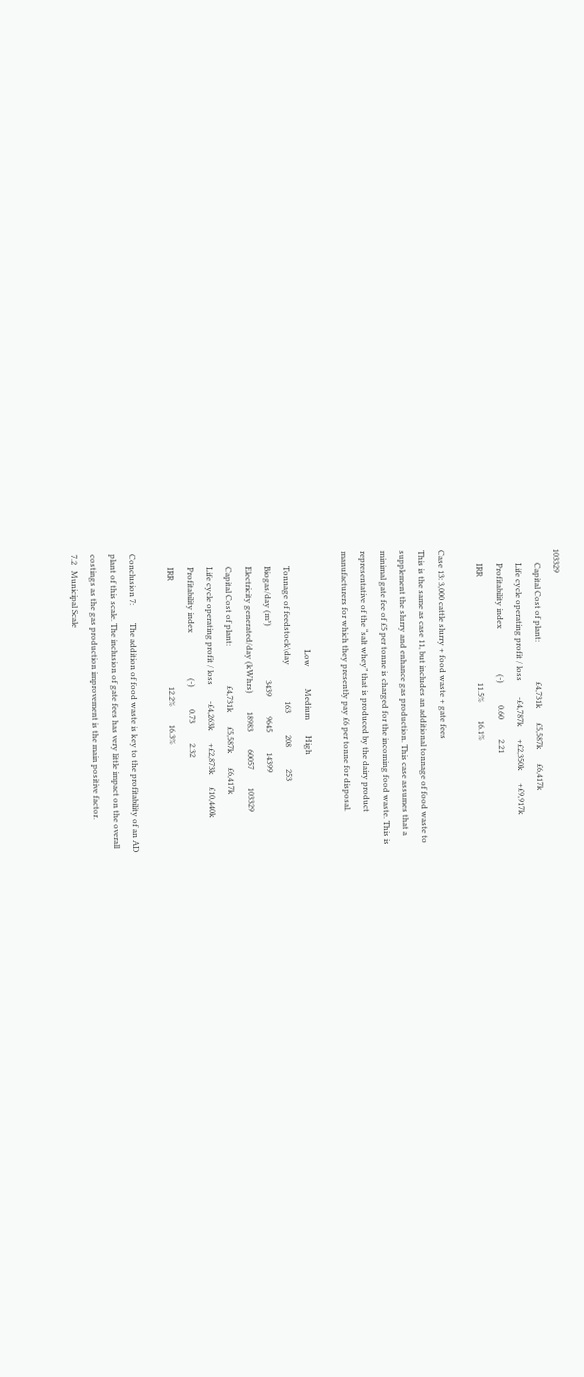103329
       Capital Cost of plant:                    £4,731k       £5,587k       £6,417k
       Life cycle operating profit / loss        -£4,787k      +£2,350k      +£9,917k
       Profitability index                       (-)           0.60          2.21
       IRR                                                     11.5%         16.1%

Case 13: 3,000 cattle slurry + food waste + gate fees
This is the same as case 11, but includes an additional tonnage of food waste to
supplement the slurry and enhance gas production. This case assumes that a
minimal gate fee of £5 per tonne is charged for the incoming food waste. This is
representative of the “salt whey” that is produced by the dairy product
manufacturers for which they presently pay £6 per tonne for disposal.

                                                 Low           Medium        High
       Tonnage of feedstock\day                  163           208           253
       Biogas/day (m³)                           3439          9645          14399
       Electricity generated/day (kWhrs)         18983         60057         103329
       Capital Cost of plant:                    £4,731k       £5,587k       £6,417k
       Life cycle operating profit / loss        -£4,263k      +£2,873k      £10,440k
       Profitability index                       (-)           0.73          2.32
       IRR                                                     12.2%         16.3%

Conclusion 7:         The addition of food waste is key to the profitability of an AD
plant of this scale. The inclusion of gate fees has very little impact on the overall
costings as the gas production improvement is the main positive factor.
7.2   Municipal Scale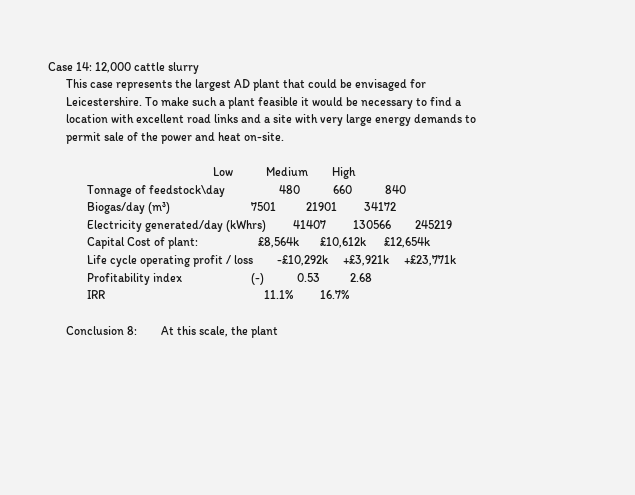Case 14: 12,000 cattle slurry
      This case represents the largest AD plant that could be envisaged for
      Leicestershire. To make such a plant feasible it would be necessary to find a
      location with excellent road links and a site with very large energy demands to
      permit sale of the power and heat on-site.

                                                       Low           Medium        High
             Tonnage of feedstock\day                  480           660           840
             Biogas/day (m³)                           7501          21901         34172
             Electricity generated/day (kWhrs)         41407         130566        245219
             Capital Cost of plant:                    £8,564k       £10,612k      £12,654k
             Life cycle operating profit / loss        -£10,292k     +£3,921k     +£23,771k
             Profitability index                       (-)           0.53          2.68
             IRR                                                     11.1%         16.7%

      Conclusion 8:        At this scale, the plant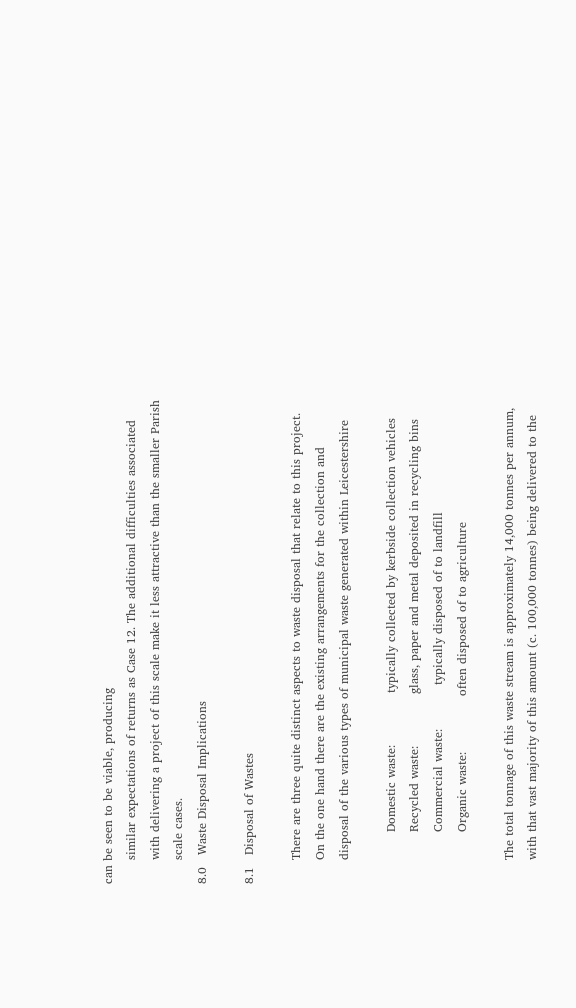can be seen to be viable, producing
      similar expectations of returns as Case 12. The additional difficulties associated
      with delivering a project of this scale make it less attractive than the smaller Parish
      scale cases.
8.0   Waste Disposal Implications

8.1   Disposal of Wastes

      There are three quite distinct aspects to waste disposal that relate to this project.
      On the one hand there are the existing arrangements for the collection and
      disposal of the various types of municipal waste generated within Leicestershire

             Domestic waste:             typically collected by kerbside collection vehicles
             Recycled waste:             glass, paper and metal deposited in recycling bins
             Commercial waste:           typically disposed of to landfill
             Organic waste:              often disposed of to agriculture

      The total tonnage of this waste stream is approximately 14,000 tonnes per annum,
      with that vast majority of this amount (c. 100,000 tonnes) being delivered to the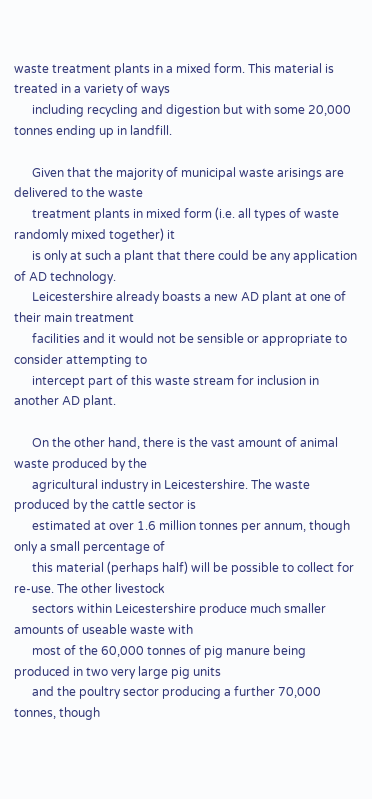waste treatment plants in a mixed form. This material is treated in a variety of ways
      including recycling and digestion but with some 20,000 tonnes ending up in landfill.

      Given that the majority of municipal waste arisings are delivered to the waste
      treatment plants in mixed form (i.e. all types of waste randomly mixed together) it
      is only at such a plant that there could be any application of AD technology.
      Leicestershire already boasts a new AD plant at one of their main treatment
      facilities and it would not be sensible or appropriate to consider attempting to
      intercept part of this waste stream for inclusion in another AD plant.

      On the other hand, there is the vast amount of animal waste produced by the
      agricultural industry in Leicestershire. The waste produced by the cattle sector is
      estimated at over 1.6 million tonnes per annum, though only a small percentage of
      this material (perhaps half) will be possible to collect for re-use. The other livestock
      sectors within Leicestershire produce much smaller amounts of useable waste with
      most of the 60,000 tonnes of pig manure being produced in two very large pig units
      and the poultry sector producing a further 70,000 tonnes, though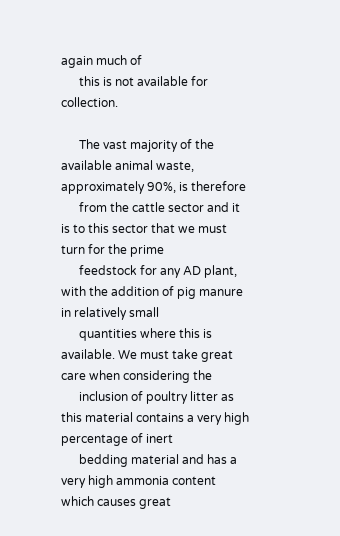again much of
      this is not available for collection.

      The vast majority of the available animal waste, approximately 90%, is therefore
      from the cattle sector and it is to this sector that we must turn for the prime
      feedstock for any AD plant, with the addition of pig manure in relatively small
      quantities where this is available. We must take great care when considering the
      inclusion of poultry litter as this material contains a very high percentage of inert
      bedding material and has a very high ammonia content which causes great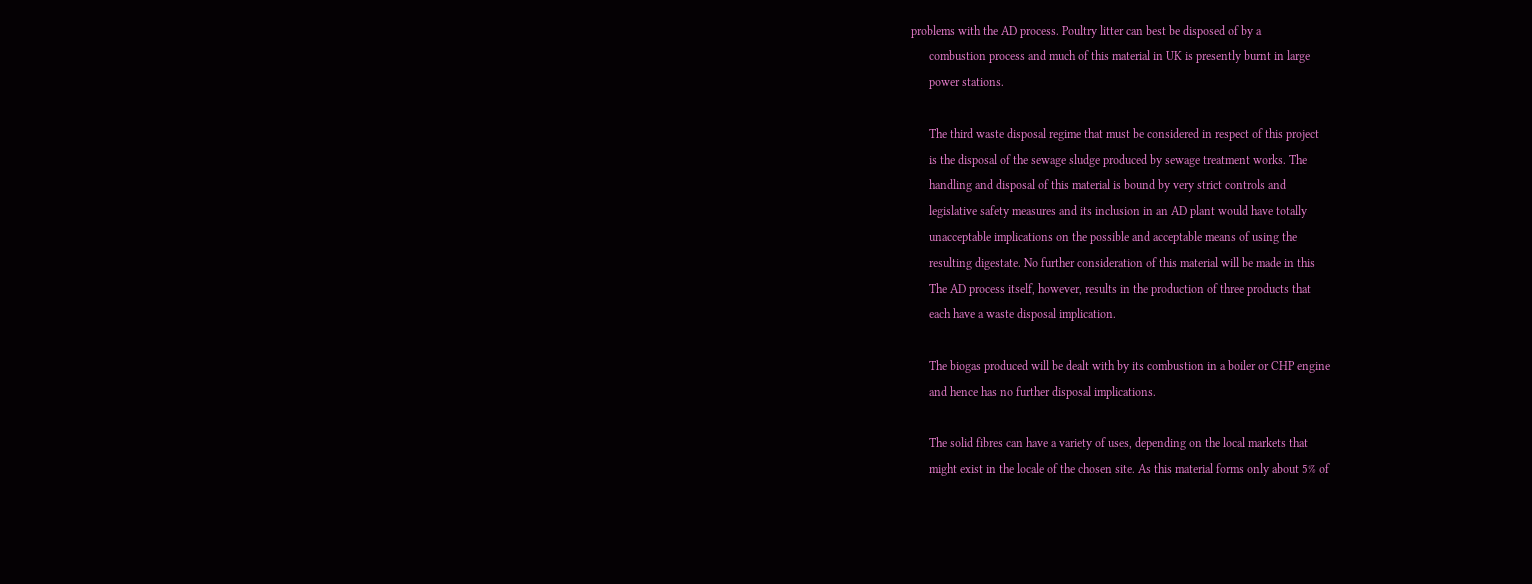problems with the AD process. Poultry litter can best be disposed of by a
      combustion process and much of this material in UK is presently burnt in large
      power stations.

      The third waste disposal regime that must be considered in respect of this project
      is the disposal of the sewage sludge produced by sewage treatment works. The
      handling and disposal of this material is bound by very strict controls and
      legislative safety measures and its inclusion in an AD plant would have totally
      unacceptable implications on the possible and acceptable means of using the
      resulting digestate. No further consideration of this material will be made in this
      The AD process itself, however, results in the production of three products that
      each have a waste disposal implication.

      The biogas produced will be dealt with by its combustion in a boiler or CHP engine
      and hence has no further disposal implications.

      The solid fibres can have a variety of uses, depending on the local markets that
      might exist in the locale of the chosen site. As this material forms only about 5% of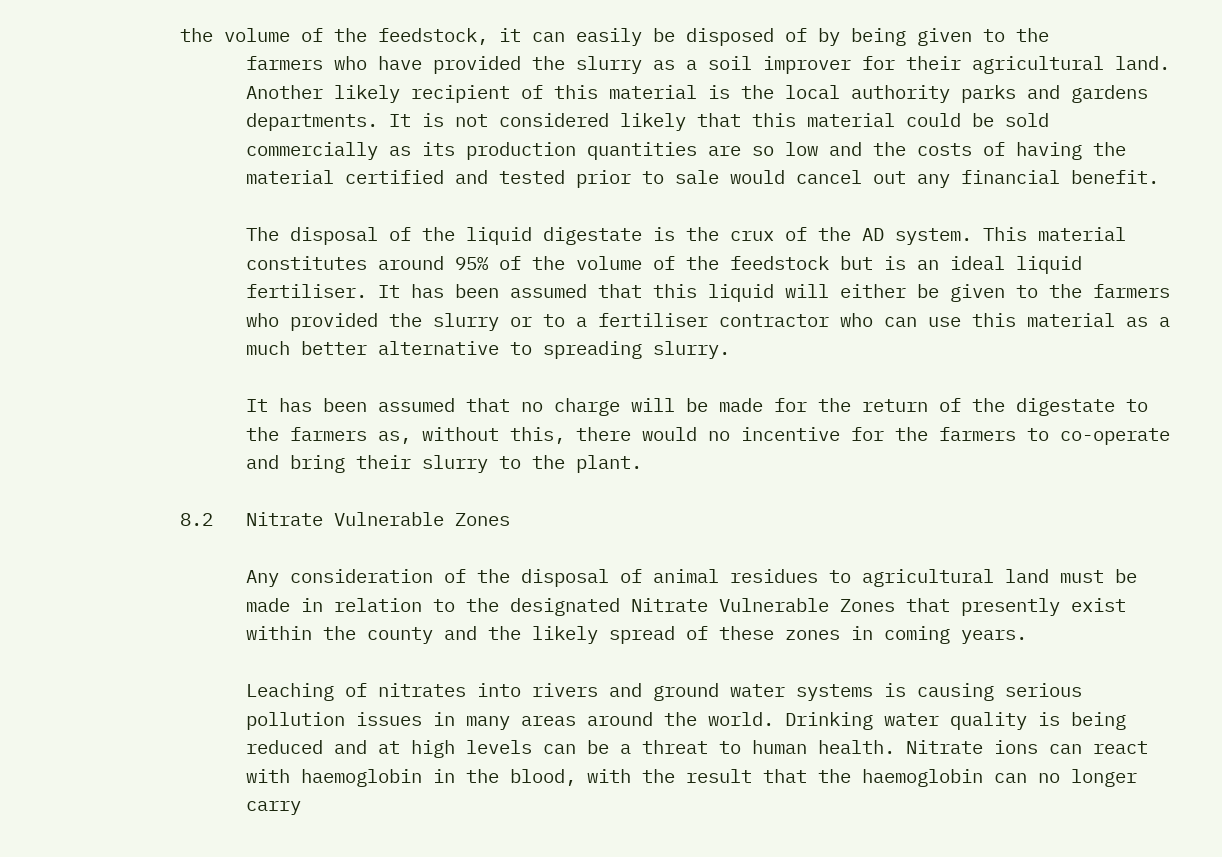the volume of the feedstock, it can easily be disposed of by being given to the
      farmers who have provided the slurry as a soil improver for their agricultural land.
      Another likely recipient of this material is the local authority parks and gardens
      departments. It is not considered likely that this material could be sold
      commercially as its production quantities are so low and the costs of having the
      material certified and tested prior to sale would cancel out any financial benefit.

      The disposal of the liquid digestate is the crux of the AD system. This material
      constitutes around 95% of the volume of the feedstock but is an ideal liquid
      fertiliser. It has been assumed that this liquid will either be given to the farmers
      who provided the slurry or to a fertiliser contractor who can use this material as a
      much better alternative to spreading slurry.

      It has been assumed that no charge will be made for the return of the digestate to
      the farmers as, without this, there would no incentive for the farmers to co-operate
      and bring their slurry to the plant.

8.2   Nitrate Vulnerable Zones

      Any consideration of the disposal of animal residues to agricultural land must be
      made in relation to the designated Nitrate Vulnerable Zones that presently exist
      within the county and the likely spread of these zones in coming years.

      Leaching of nitrates into rivers and ground water systems is causing serious
      pollution issues in many areas around the world. Drinking water quality is being
      reduced and at high levels can be a threat to human health. Nitrate ions can react
      with haemoglobin in the blood, with the result that the haemoglobin can no longer
      carry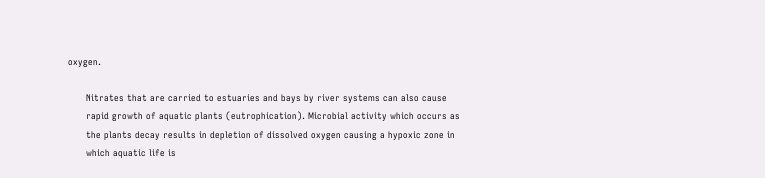oxygen.

      Nitrates that are carried to estuaries and bays by river systems can also cause
      rapid growth of aquatic plants (eutrophication). Microbial activity which occurs as
      the plants decay results in depletion of dissolved oxygen causing a hypoxic zone in
      which aquatic life is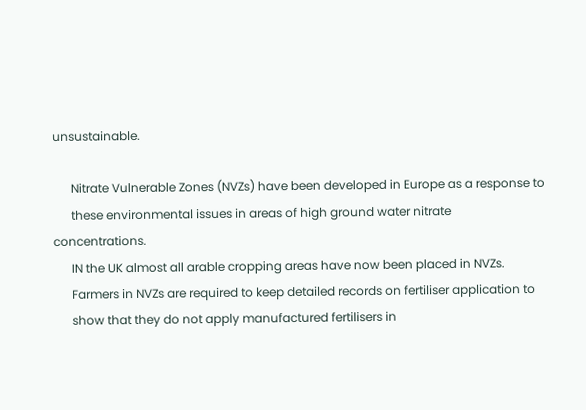unsustainable.

      Nitrate Vulnerable Zones (NVZs) have been developed in Europe as a response to
      these environmental issues in areas of high ground water nitrate concentrations.
      IN the UK almost all arable cropping areas have now been placed in NVZs.
      Farmers in NVZs are required to keep detailed records on fertiliser application to
      show that they do not apply manufactured fertilisers in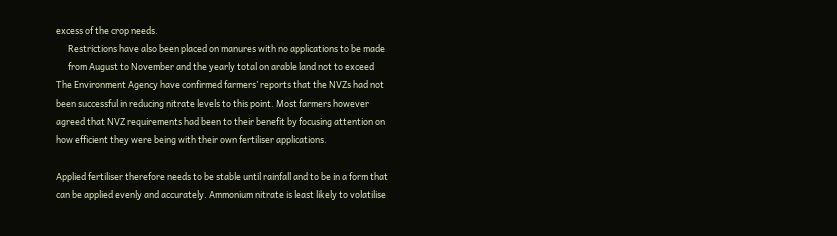excess of the crop needs.
      Restrictions have also been placed on manures with no applications to be made
      from August to November and the yearly total on arable land not to exceed
The Environment Agency have confirmed farmers’ reports that the NVZs had not
been successful in reducing nitrate levels to this point. Most farmers however
agreed that NVZ requirements had been to their benefit by focusing attention on
how efficient they were being with their own fertiliser applications.

Applied fertiliser therefore needs to be stable until rainfall and to be in a form that
can be applied evenly and accurately. Ammonium nitrate is least likely to volatilise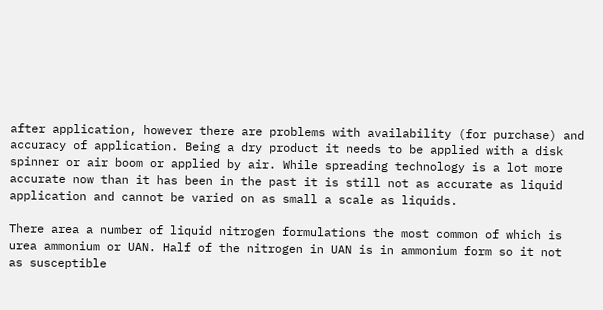after application, however there are problems with availability (for purchase) and
accuracy of application. Being a dry product it needs to be applied with a disk
spinner or air boom or applied by air. While spreading technology is a lot more
accurate now than it has been in the past it is still not as accurate as liquid
application and cannot be varied on as small a scale as liquids.

There area a number of liquid nitrogen formulations the most common of which is
urea ammonium or UAN. Half of the nitrogen in UAN is in ammonium form so it not
as susceptible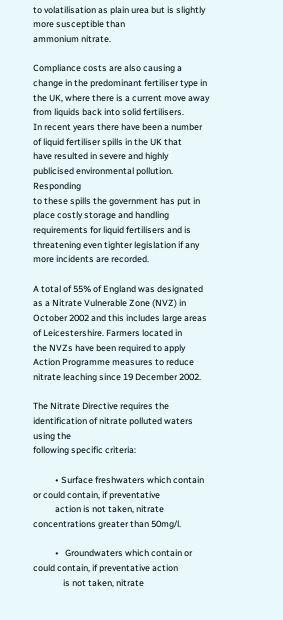to volatilisation as plain urea but is slightly more susceptible than
ammonium nitrate.

Compliance costs are also causing a change in the predominant fertiliser type in
the UK, where there is a current move away from liquids back into solid fertilisers.
In recent years there have been a number of liquid fertiliser spills in the UK that
have resulted in severe and highly publicised environmental pollution. Responding
to these spills the government has put in place costly storage and handling
requirements for liquid fertilisers and is threatening even tighter legislation if any
more incidents are recorded.

A total of 55% of England was designated as a Nitrate Vulnerable Zone (NVZ) in
October 2002 and this includes large areas of Leicestershire. Farmers located in
the NVZs have been required to apply Action Programme measures to reduce
nitrate leaching since 19 December 2002.

The Nitrate Directive requires the identification of nitrate polluted waters using the
following specific criteria:

           • Surface freshwaters which contain or could contain, if preventative
           action is not taken, nitrate concentrations greater than 50mg/l.

           •   Groundwaters which contain or could contain, if preventative action
               is not taken, nitrate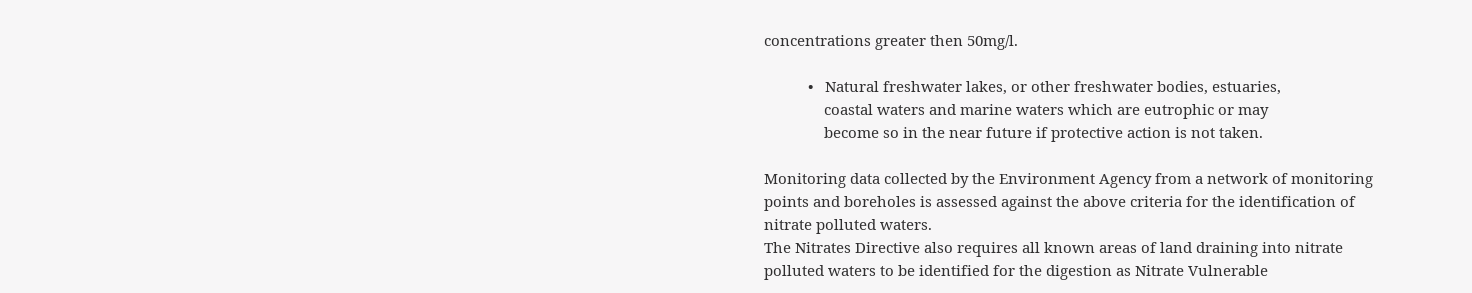concentrations greater then 50mg/l.

           •   Natural freshwater lakes, or other freshwater bodies, estuaries,
               coastal waters and marine waters which are eutrophic or may
               become so in the near future if protective action is not taken.

Monitoring data collected by the Environment Agency from a network of monitoring
points and boreholes is assessed against the above criteria for the identification of
nitrate polluted waters.
The Nitrates Directive also requires all known areas of land draining into nitrate
polluted waters to be identified for the digestion as Nitrate Vulnerable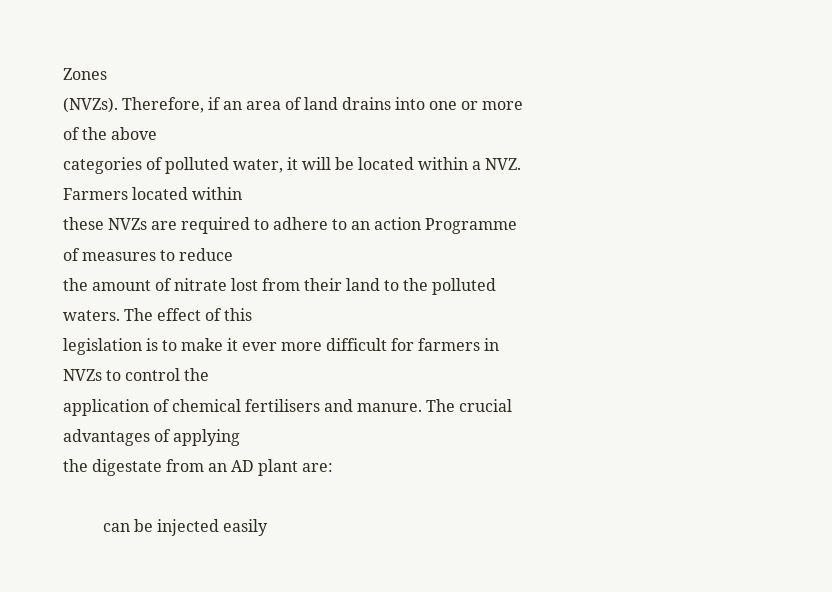Zones
(NVZs). Therefore, if an area of land drains into one or more of the above
categories of polluted water, it will be located within a NVZ. Farmers located within
these NVZs are required to adhere to an action Programme of measures to reduce
the amount of nitrate lost from their land to the polluted waters. The effect of this
legislation is to make it ever more difficult for farmers in NVZs to control the
application of chemical fertilisers and manure. The crucial advantages of applying
the digestate from an AD plant are:

          can be injected easily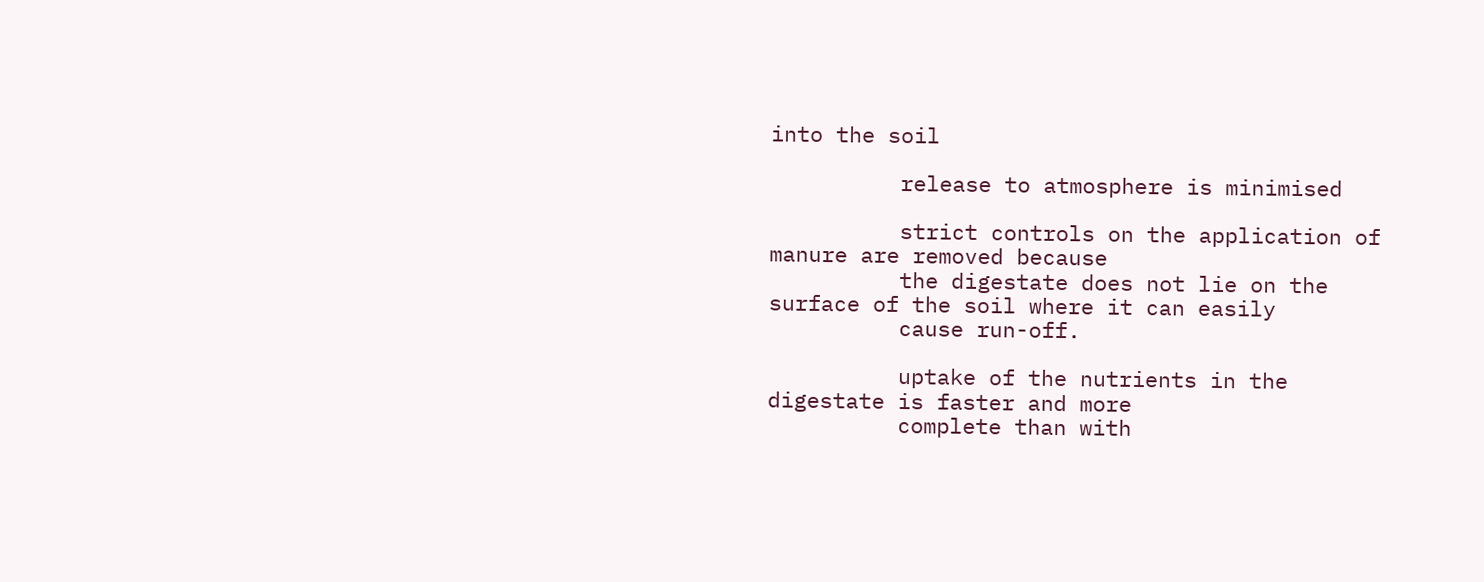into the soil

          release to atmosphere is minimised

          strict controls on the application of manure are removed because
          the digestate does not lie on the surface of the soil where it can easily
          cause run-off.

          uptake of the nutrients in the digestate is faster and more
          complete than with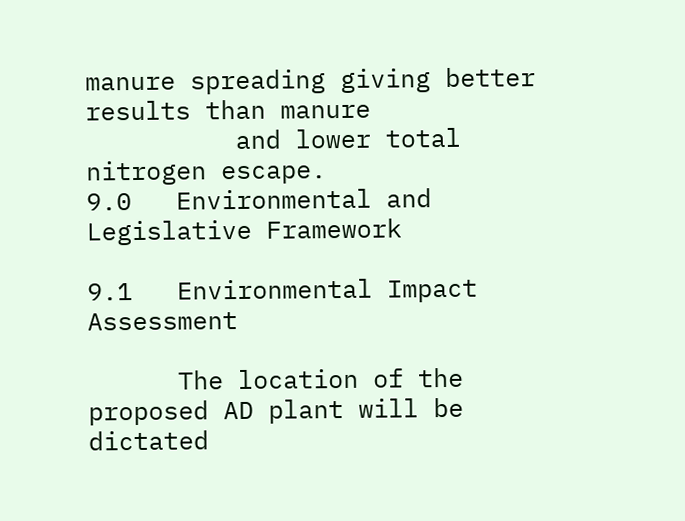manure spreading giving better results than manure
          and lower total nitrogen escape.
9.0   Environmental and Legislative Framework

9.1   Environmental Impact Assessment

      The location of the proposed AD plant will be dictated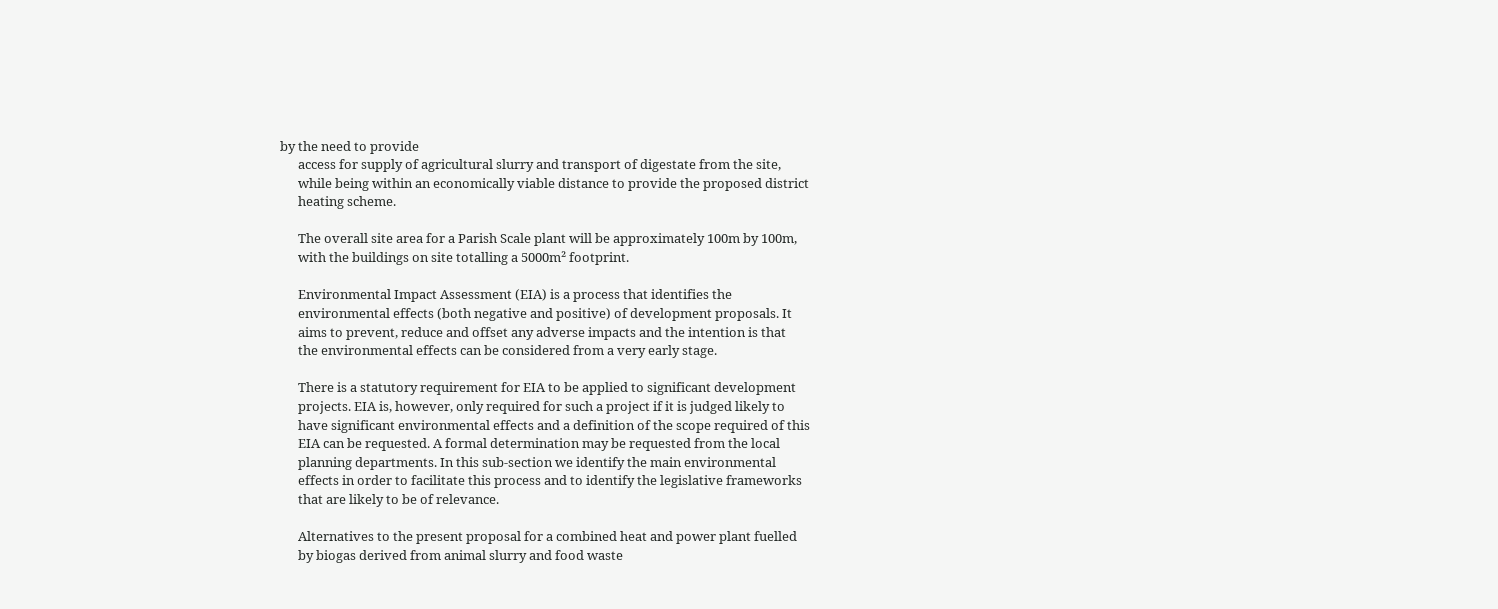by the need to provide
      access for supply of agricultural slurry and transport of digestate from the site,
      while being within an economically viable distance to provide the proposed district
      heating scheme.

      The overall site area for a Parish Scale plant will be approximately 100m by 100m,
      with the buildings on site totalling a 5000m² footprint.

      Environmental Impact Assessment (EIA) is a process that identifies the
      environmental effects (both negative and positive) of development proposals. It
      aims to prevent, reduce and offset any adverse impacts and the intention is that
      the environmental effects can be considered from a very early stage.

      There is a statutory requirement for EIA to be applied to significant development
      projects. EIA is, however, only required for such a project if it is judged likely to
      have significant environmental effects and a definition of the scope required of this
      EIA can be requested. A formal determination may be requested from the local
      planning departments. In this sub-section we identify the main environmental
      effects in order to facilitate this process and to identify the legislative frameworks
      that are likely to be of relevance.

      Alternatives to the present proposal for a combined heat and power plant fuelled
      by biogas derived from animal slurry and food waste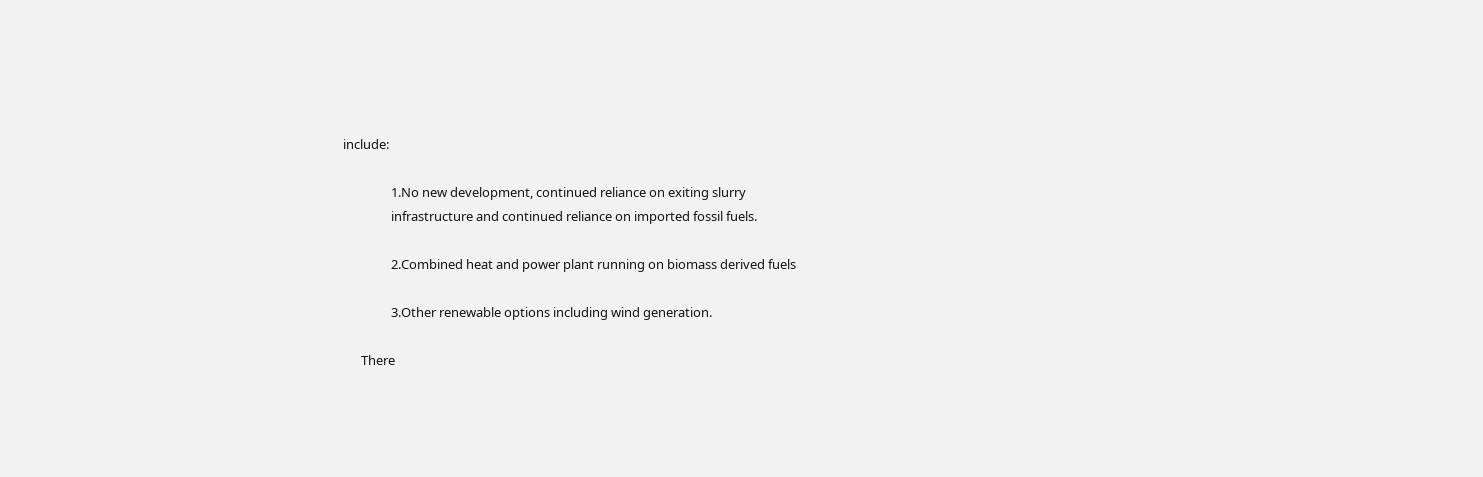include:

                1.No new development, continued reliance on exiting slurry
                infrastructure and continued reliance on imported fossil fuels.

                2.Combined heat and power plant running on biomass derived fuels

                3.Other renewable options including wind generation.

      There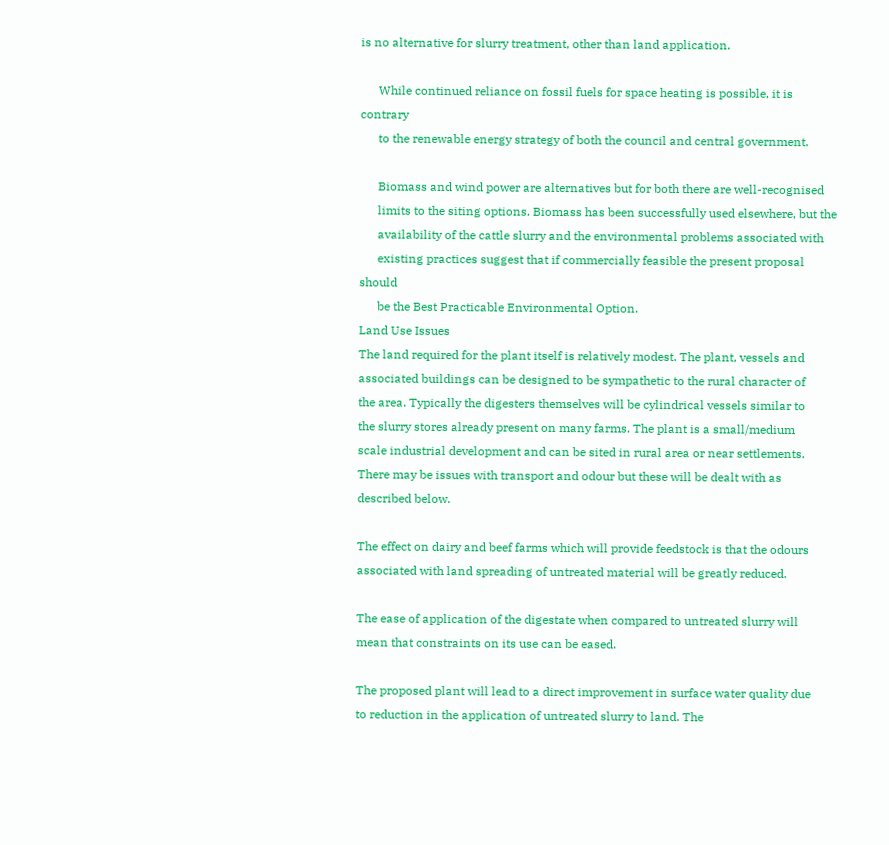is no alternative for slurry treatment, other than land application.

      While continued reliance on fossil fuels for space heating is possible, it is contrary
      to the renewable energy strategy of both the council and central government.

      Biomass and wind power are alternatives but for both there are well-recognised
      limits to the siting options. Biomass has been successfully used elsewhere, but the
      availability of the cattle slurry and the environmental problems associated with
      existing practices suggest that if commercially feasible the present proposal should
      be the Best Practicable Environmental Option.
Land Use Issues
The land required for the plant itself is relatively modest. The plant, vessels and
associated buildings can be designed to be sympathetic to the rural character of
the area. Typically the digesters themselves will be cylindrical vessels similar to
the slurry stores already present on many farms. The plant is a small/medium
scale industrial development and can be sited in rural area or near settlements.
There may be issues with transport and odour but these will be dealt with as
described below.

The effect on dairy and beef farms which will provide feedstock is that the odours
associated with land spreading of untreated material will be greatly reduced.

The ease of application of the digestate when compared to untreated slurry will
mean that constraints on its use can be eased.

The proposed plant will lead to a direct improvement in surface water quality due
to reduction in the application of untreated slurry to land. The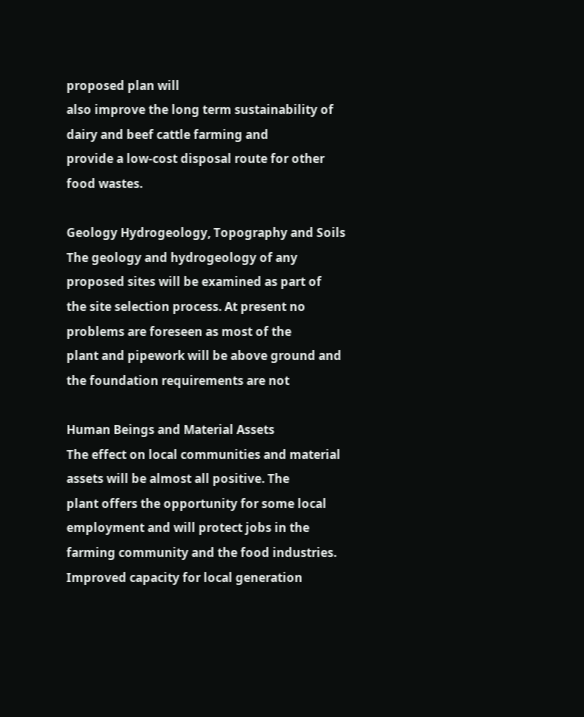proposed plan will
also improve the long term sustainability of dairy and beef cattle farming and
provide a low-cost disposal route for other food wastes.

Geology Hydrogeology, Topography and Soils
The geology and hydrogeology of any proposed sites will be examined as part of
the site selection process. At present no problems are foreseen as most of the
plant and pipework will be above ground and the foundation requirements are not

Human Beings and Material Assets
The effect on local communities and material assets will be almost all positive. The
plant offers the opportunity for some local employment and will protect jobs in the
farming community and the food industries. Improved capacity for local generation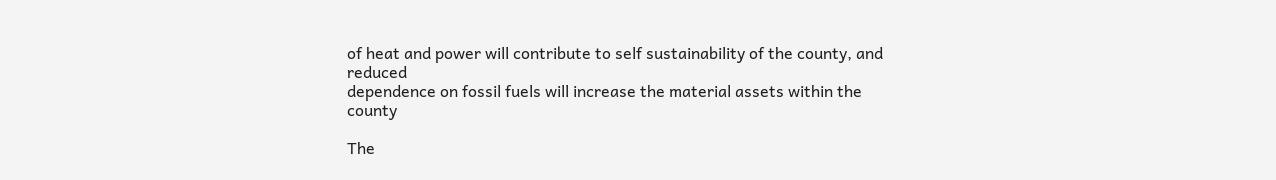of heat and power will contribute to self sustainability of the county, and reduced
dependence on fossil fuels will increase the material assets within the county

The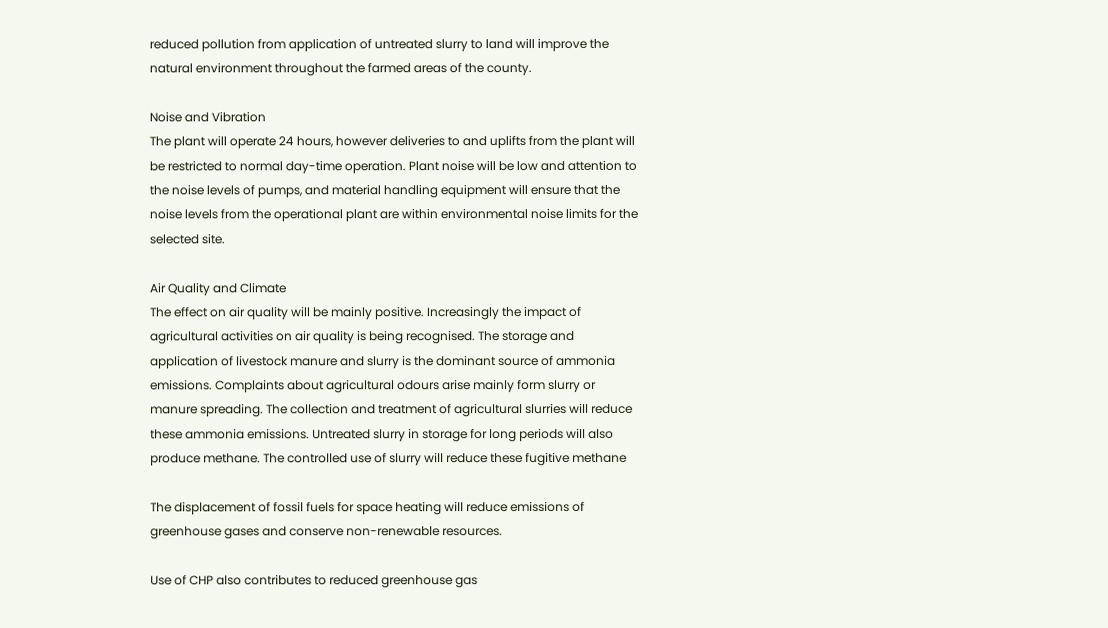reduced pollution from application of untreated slurry to land will improve the
natural environment throughout the farmed areas of the county.

Noise and Vibration
The plant will operate 24 hours, however deliveries to and uplifts from the plant will
be restricted to normal day-time operation. Plant noise will be low and attention to
the noise levels of pumps, and material handling equipment will ensure that the
noise levels from the operational plant are within environmental noise limits for the
selected site.

Air Quality and Climate
The effect on air quality will be mainly positive. Increasingly the impact of
agricultural activities on air quality is being recognised. The storage and
application of livestock manure and slurry is the dominant source of ammonia
emissions. Complaints about agricultural odours arise mainly form slurry or
manure spreading. The collection and treatment of agricultural slurries will reduce
these ammonia emissions. Untreated slurry in storage for long periods will also
produce methane. The controlled use of slurry will reduce these fugitive methane

The displacement of fossil fuels for space heating will reduce emissions of
greenhouse gases and conserve non-renewable resources.

Use of CHP also contributes to reduced greenhouse gas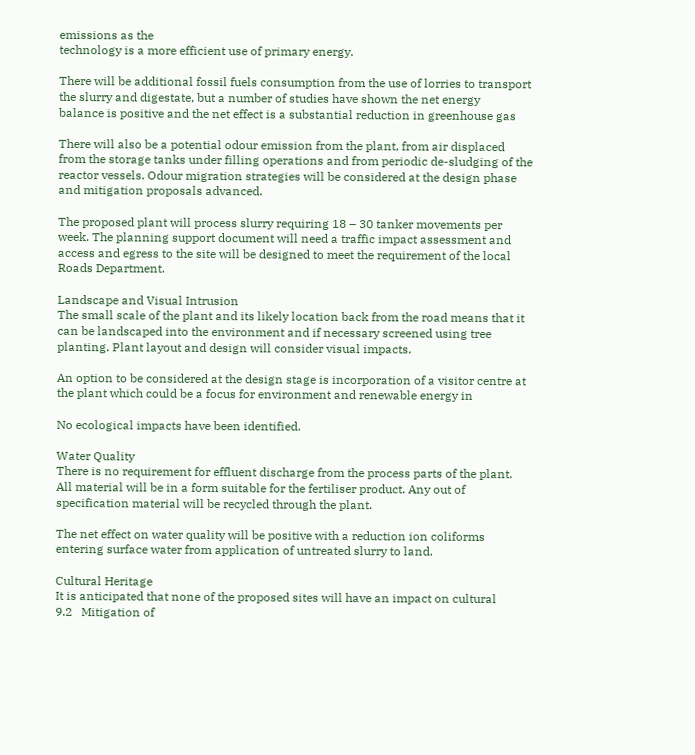emissions as the
technology is a more efficient use of primary energy.

There will be additional fossil fuels consumption from the use of lorries to transport
the slurry and digestate, but a number of studies have shown the net energy
balance is positive and the net effect is a substantial reduction in greenhouse gas

There will also be a potential odour emission from the plant, from air displaced
from the storage tanks under filling operations and from periodic de-sludging of the
reactor vessels. Odour migration strategies will be considered at the design phase
and mitigation proposals advanced.

The proposed plant will process slurry requiring 18 – 30 tanker movements per
week. The planning support document will need a traffic impact assessment and
access and egress to the site will be designed to meet the requirement of the local
Roads Department.

Landscape and Visual Intrusion
The small scale of the plant and its likely location back from the road means that it
can be landscaped into the environment and if necessary screened using tree
planting. Plant layout and design will consider visual impacts.

An option to be considered at the design stage is incorporation of a visitor centre at
the plant which could be a focus for environment and renewable energy in

No ecological impacts have been identified.

Water Quality
There is no requirement for effluent discharge from the process parts of the plant.
All material will be in a form suitable for the fertiliser product. Any out of
specification material will be recycled through the plant.

The net effect on water quality will be positive with a reduction ion coliforms
entering surface water from application of untreated slurry to land.

Cultural Heritage
It is anticipated that none of the proposed sites will have an impact on cultural
9.2   Mitigation of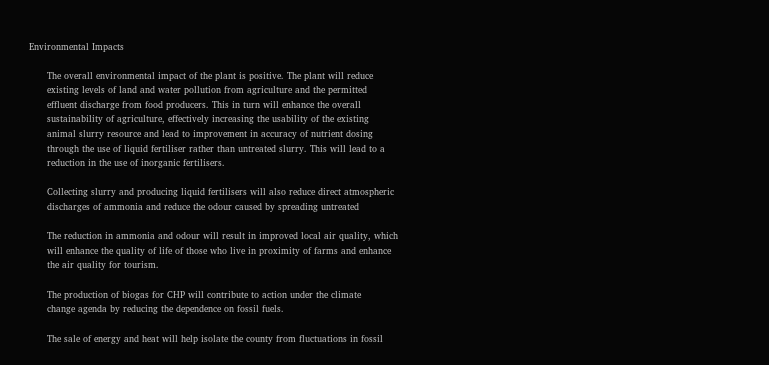Environmental Impacts

      The overall environmental impact of the plant is positive. The plant will reduce
      existing levels of land and water pollution from agriculture and the permitted
      effluent discharge from food producers. This in turn will enhance the overall
      sustainability of agriculture, effectively increasing the usability of the existing
      animal slurry resource and lead to improvement in accuracy of nutrient dosing
      through the use of liquid fertiliser rather than untreated slurry. This will lead to a
      reduction in the use of inorganic fertilisers.

      Collecting slurry and producing liquid fertilisers will also reduce direct atmospheric
      discharges of ammonia and reduce the odour caused by spreading untreated

      The reduction in ammonia and odour will result in improved local air quality, which
      will enhance the quality of life of those who live in proximity of farms and enhance
      the air quality for tourism.

      The production of biogas for CHP will contribute to action under the climate
      change agenda by reducing the dependence on fossil fuels.

      The sale of energy and heat will help isolate the county from fluctuations in fossil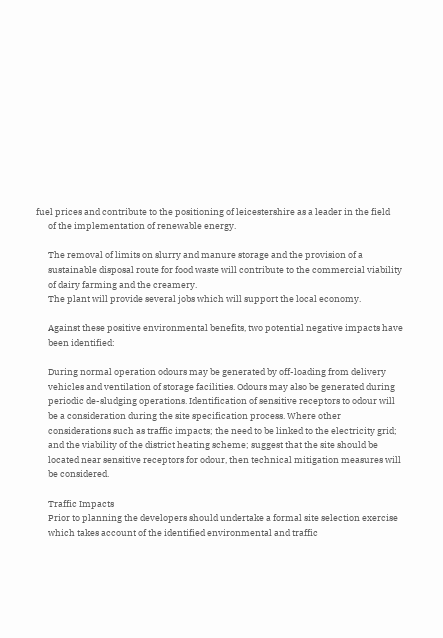fuel prices and contribute to the positioning of leicestershire as a leader in the field
      of the implementation of renewable energy.

      The removal of limits on slurry and manure storage and the provision of a
      sustainable disposal route for food waste will contribute to the commercial viability
      of dairy farming and the creamery.
      The plant will provide several jobs which will support the local economy.

      Against these positive environmental benefits, two potential negative impacts have
      been identified:

      During normal operation odours may be generated by off-loading from delivery
      vehicles and ventilation of storage facilities. Odours may also be generated during
      periodic de-sludging operations. Identification of sensitive receptors to odour will
      be a consideration during the site specification process. Where other
      considerations such as traffic impacts; the need to be linked to the electricity grid;
      and the viability of the district heating scheme; suggest that the site should be
      located near sensitive receptors for odour, then technical mitigation measures will
      be considered.

      Traffic Impacts
      Prior to planning the developers should undertake a formal site selection exercise
      which takes account of the identified environmental and traffic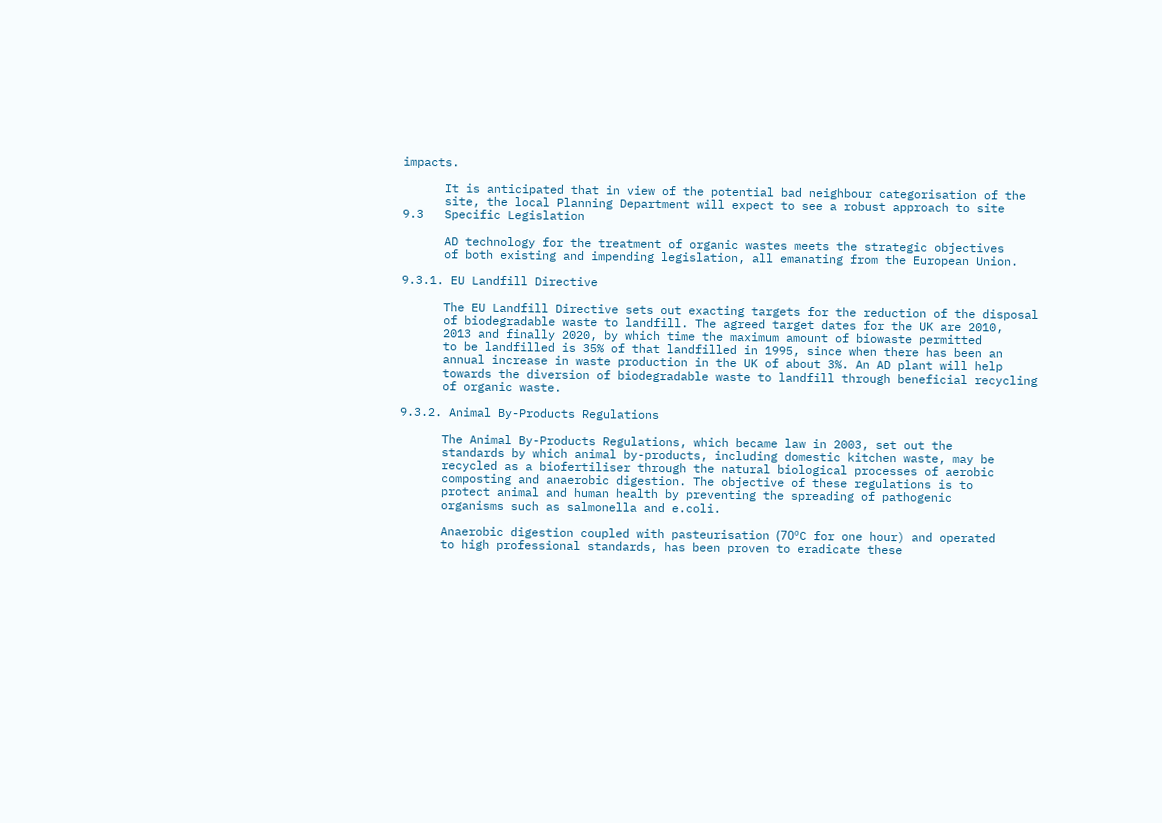impacts.

      It is anticipated that in view of the potential bad neighbour categorisation of the
      site, the local Planning Department will expect to see a robust approach to site
9.3   Specific Legislation

      AD technology for the treatment of organic wastes meets the strategic objectives
      of both existing and impending legislation, all emanating from the European Union.

9.3.1. EU Landfill Directive

      The EU Landfill Directive sets out exacting targets for the reduction of the disposal
      of biodegradable waste to landfill. The agreed target dates for the UK are 2010,
      2013 and finally 2020, by which time the maximum amount of biowaste permitted
      to be landfilled is 35% of that landfilled in 1995, since when there has been an
      annual increase in waste production in the UK of about 3%. An AD plant will help
      towards the diversion of biodegradable waste to landfill through beneficial recycling
      of organic waste.

9.3.2. Animal By-Products Regulations

      The Animal By-Products Regulations, which became law in 2003, set out the
      standards by which animal by-products, including domestic kitchen waste, may be
      recycled as a biofertiliser through the natural biological processes of aerobic
      composting and anaerobic digestion. The objective of these regulations is to
      protect animal and human health by preventing the spreading of pathogenic
      organisms such as salmonella and e.coli.

      Anaerobic digestion coupled with pasteurisation (70ºC for one hour) and operated
      to high professional standards, has been proven to eradicate these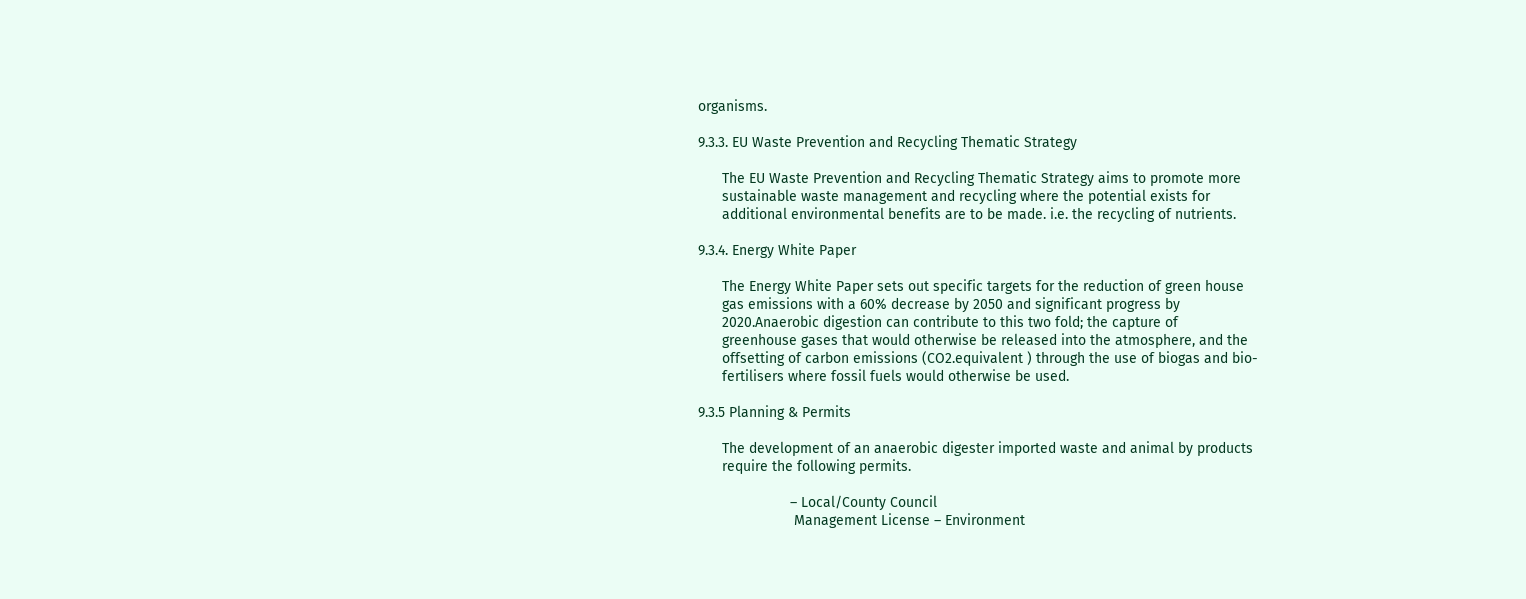organisms.

9.3.3. EU Waste Prevention and Recycling Thematic Strategy

      The EU Waste Prevention and Recycling Thematic Strategy aims to promote more
      sustainable waste management and recycling where the potential exists for
      additional environmental benefits are to be made. i.e. the recycling of nutrients.

9.3.4. Energy White Paper

      The Energy White Paper sets out specific targets for the reduction of green house
      gas emissions with a 60% decrease by 2050 and significant progress by
      2020.Anaerobic digestion can contribute to this two fold; the capture of
      greenhouse gases that would otherwise be released into the atmosphere, and the
      offsetting of carbon emissions (CO2.equivalent ) through the use of biogas and bio-
      fertilisers where fossil fuels would otherwise be used.

9.3.5 Planning & Permits

      The development of an anaerobic digester imported waste and animal by products
      require the following permits.

                       – Local/County Council
                        Management License – Environment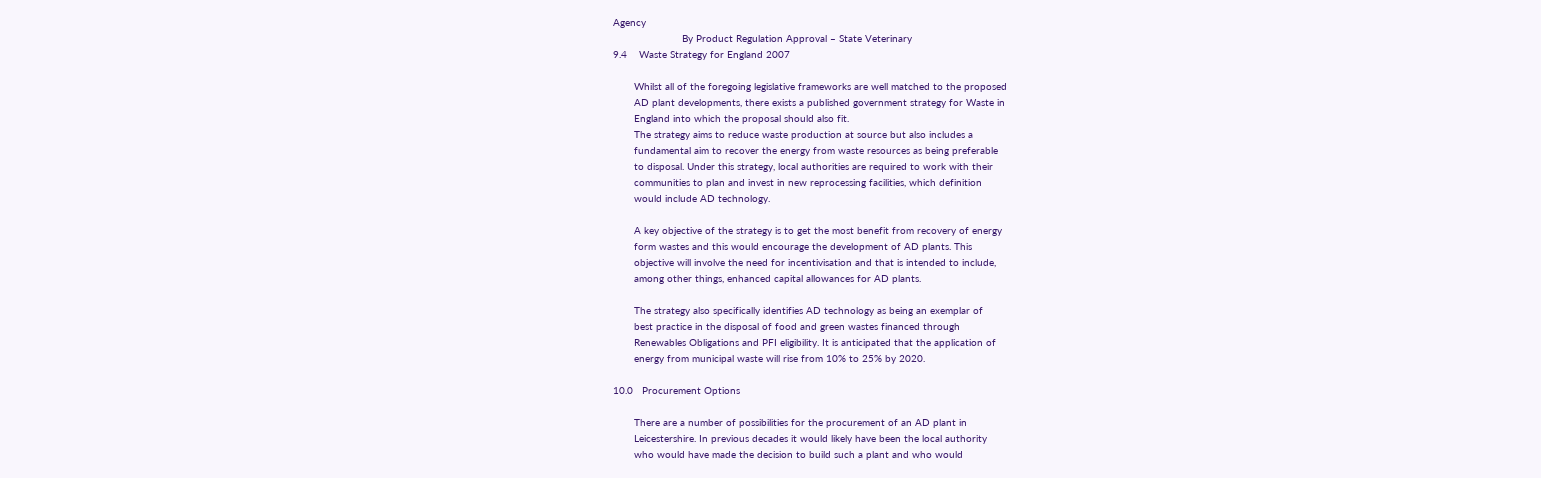Agency
                       By Product Regulation Approval – State Veterinary
9.4    Waste Strategy for England 2007

       Whilst all of the foregoing legislative frameworks are well matched to the proposed
       AD plant developments, there exists a published government strategy for Waste in
       England into which the proposal should also fit.
       The strategy aims to reduce waste production at source but also includes a
       fundamental aim to recover the energy from waste resources as being preferable
       to disposal. Under this strategy, local authorities are required to work with their
       communities to plan and invest in new reprocessing facilities, which definition
       would include AD technology.

       A key objective of the strategy is to get the most benefit from recovery of energy
       form wastes and this would encourage the development of AD plants. This
       objective will involve the need for incentivisation and that is intended to include,
       among other things, enhanced capital allowances for AD plants.

       The strategy also specifically identifies AD technology as being an exemplar of
       best practice in the disposal of food and green wastes financed through
       Renewables Obligations and PFI eligibility. It is anticipated that the application of
       energy from municipal waste will rise from 10% to 25% by 2020.

10.0   Procurement Options

       There are a number of possibilities for the procurement of an AD plant in
       Leicestershire. In previous decades it would likely have been the local authority
       who would have made the decision to build such a plant and who would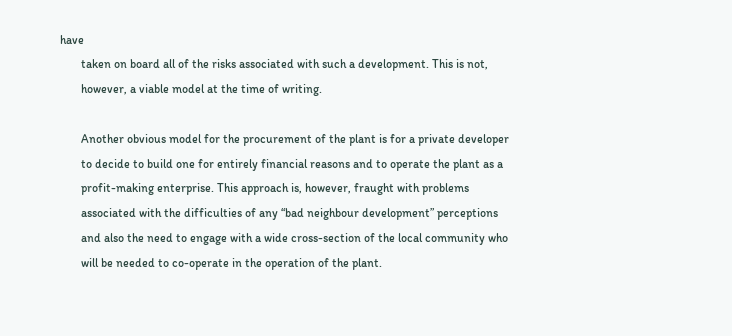have
       taken on board all of the risks associated with such a development. This is not,
       however, a viable model at the time of writing.

       Another obvious model for the procurement of the plant is for a private developer
       to decide to build one for entirely financial reasons and to operate the plant as a
       profit-making enterprise. This approach is, however, fraught with problems
       associated with the difficulties of any “bad neighbour development” perceptions
       and also the need to engage with a wide cross-section of the local community who
       will be needed to co-operate in the operation of the plant.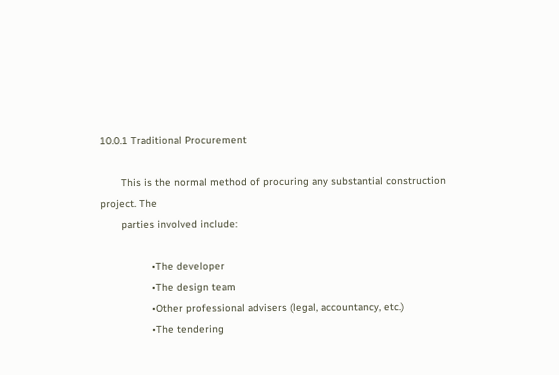10.0.1 Traditional Procurement

       This is the normal method of procuring any substantial construction project. The
       parties involved include:

                 •The developer
                 •The design team
                 •Other professional advisers (legal, accountancy, etc.)
                 •The tendering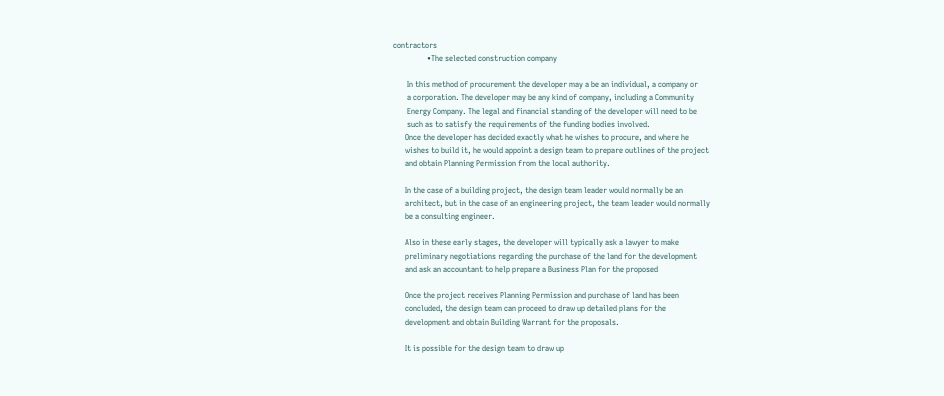contractors
                 •The selected construction company

       In this method of procurement the developer may a be an individual, a company or
       a corporation. The developer may be any kind of company, including a Community
       Energy Company. The legal and financial standing of the developer will need to be
       such as to satisfy the requirements of the funding bodies involved.
      Once the developer has decided exactly what he wishes to procure, and where he
      wishes to build it, he would appoint a design team to prepare outlines of the project
      and obtain Planning Permission from the local authority.

      In the case of a building project, the design team leader would normally be an
      architect, but in the case of an engineering project, the team leader would normally
      be a consulting engineer.

      Also in these early stages, the developer will typically ask a lawyer to make
      preliminary negotiations regarding the purchase of the land for the development
      and ask an accountant to help prepare a Business Plan for the proposed

      Once the project receives Planning Permission and purchase of land has been
      concluded, the design team can proceed to draw up detailed plans for the
      development and obtain Building Warrant for the proposals.

      It is possible for the design team to draw up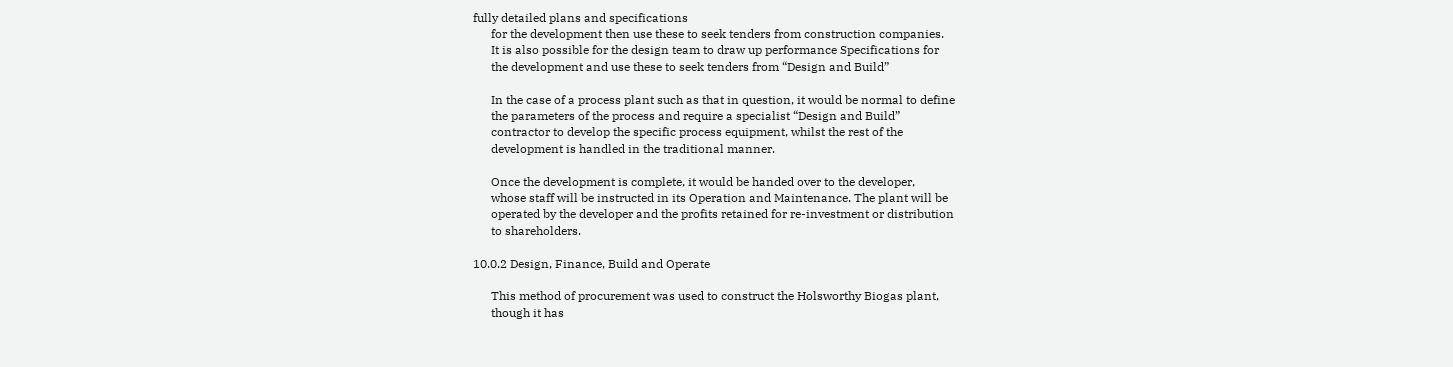fully detailed plans and specifications
      for the development then use these to seek tenders from construction companies.
      It is also possible for the design team to draw up performance Specifications for
      the development and use these to seek tenders from “Design and Build”

      In the case of a process plant such as that in question, it would be normal to define
      the parameters of the process and require a specialist “Design and Build”
      contractor to develop the specific process equipment, whilst the rest of the
      development is handled in the traditional manner.

      Once the development is complete, it would be handed over to the developer,
      whose staff will be instructed in its Operation and Maintenance. The plant will be
      operated by the developer and the profits retained for re-investment or distribution
      to shareholders.

10.0.2 Design, Finance, Build and Operate

      This method of procurement was used to construct the Holsworthy Biogas plant,
      though it has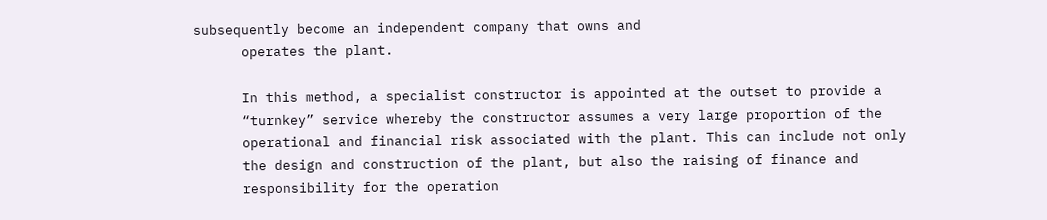subsequently become an independent company that owns and
      operates the plant.

      In this method, a specialist constructor is appointed at the outset to provide a
      “turnkey” service whereby the constructor assumes a very large proportion of the
      operational and financial risk associated with the plant. This can include not only
      the design and construction of the plant, but also the raising of finance and
      responsibility for the operation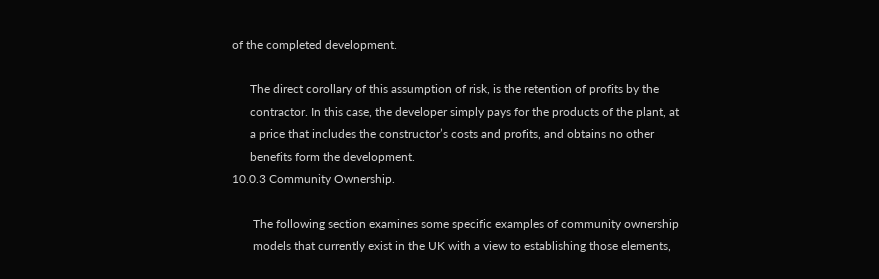of the completed development.

      The direct corollary of this assumption of risk, is the retention of profits by the
      contractor. In this case, the developer simply pays for the products of the plant, at
      a price that includes the constructor’s costs and profits, and obtains no other
      benefits form the development.
10.0.3 Community Ownership.

       The following section examines some specific examples of community ownership
       models that currently exist in the UK with a view to establishing those elements,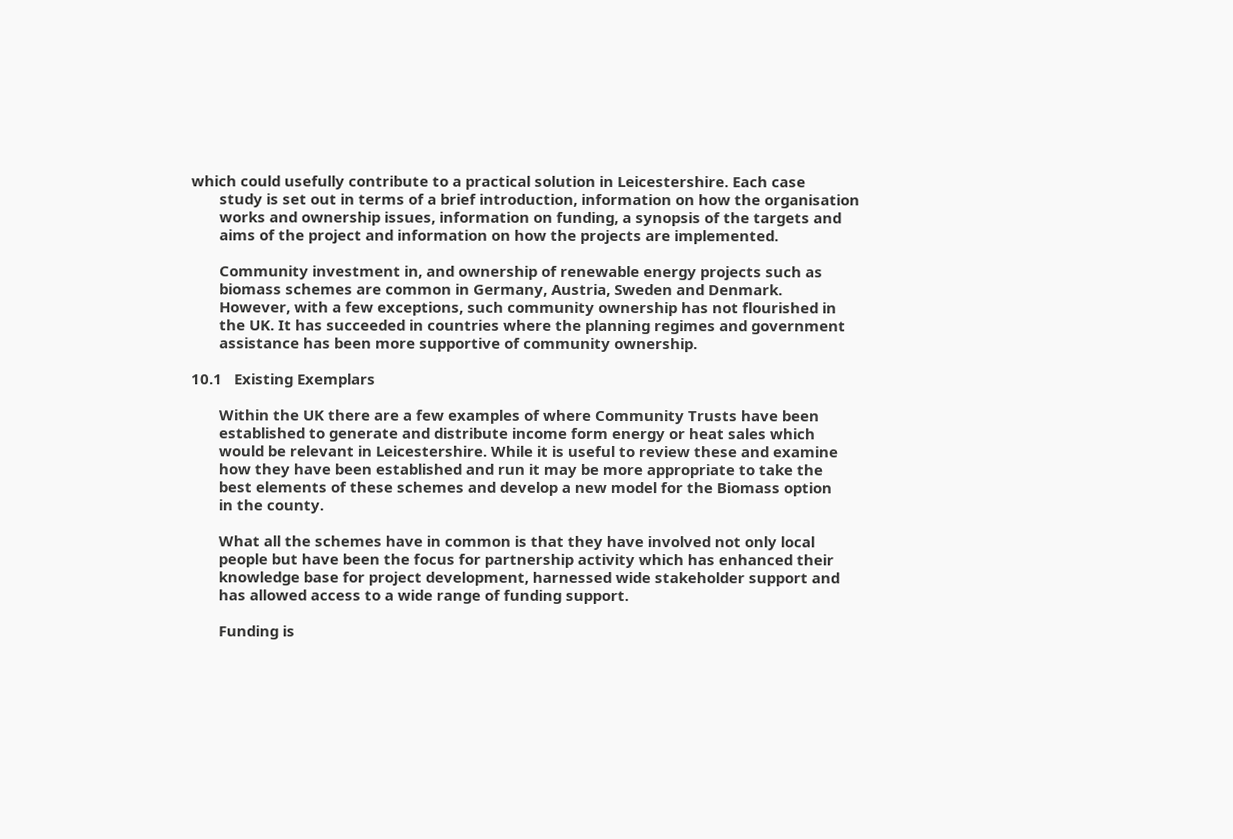which could usefully contribute to a practical solution in Leicestershire. Each case
       study is set out in terms of a brief introduction, information on how the organisation
       works and ownership issues, information on funding, a synopsis of the targets and
       aims of the project and information on how the projects are implemented.

       Community investment in, and ownership of renewable energy projects such as
       biomass schemes are common in Germany, Austria, Sweden and Denmark.
       However, with a few exceptions, such community ownership has not flourished in
       the UK. It has succeeded in countries where the planning regimes and government
       assistance has been more supportive of community ownership.

10.1   Existing Exemplars

       Within the UK there are a few examples of where Community Trusts have been
       established to generate and distribute income form energy or heat sales which
       would be relevant in Leicestershire. While it is useful to review these and examine
       how they have been established and run it may be more appropriate to take the
       best elements of these schemes and develop a new model for the Biomass option
       in the county.

       What all the schemes have in common is that they have involved not only local
       people but have been the focus for partnership activity which has enhanced their
       knowledge base for project development, harnessed wide stakeholder support and
       has allowed access to a wide range of funding support.

       Funding is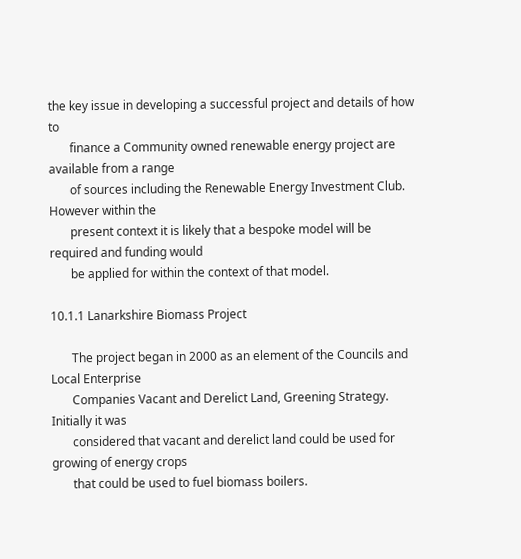the key issue in developing a successful project and details of how to
       finance a Community owned renewable energy project are available from a range
       of sources including the Renewable Energy Investment Club. However within the
       present context it is likely that a bespoke model will be required and funding would
       be applied for within the context of that model.

10.1.1 Lanarkshire Biomass Project

       The project began in 2000 as an element of the Councils and Local Enterprise
       Companies Vacant and Derelict Land, Greening Strategy. Initially it was
       considered that vacant and derelict land could be used for growing of energy crops
       that could be used to fuel biomass boilers.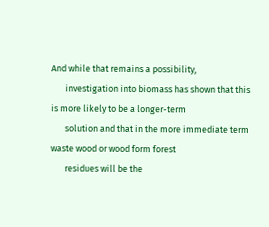And while that remains a possibility,
       investigation into biomass has shown that this is more likely to be a longer-term
       solution and that in the more immediate term waste wood or wood form forest
       residues will be the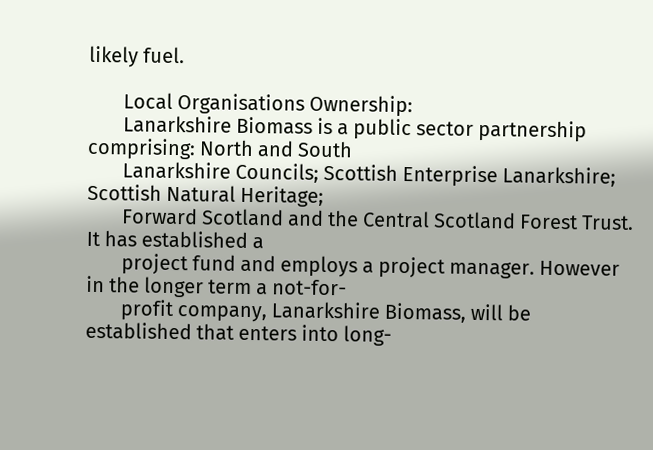likely fuel.

       Local Organisations Ownership:
       Lanarkshire Biomass is a public sector partnership comprising: North and South
       Lanarkshire Councils; Scottish Enterprise Lanarkshire; Scottish Natural Heritage;
       Forward Scotland and the Central Scotland Forest Trust. It has established a
       project fund and employs a project manager. However in the longer term a not-for-
       profit company, Lanarkshire Biomass, will be established that enters into long-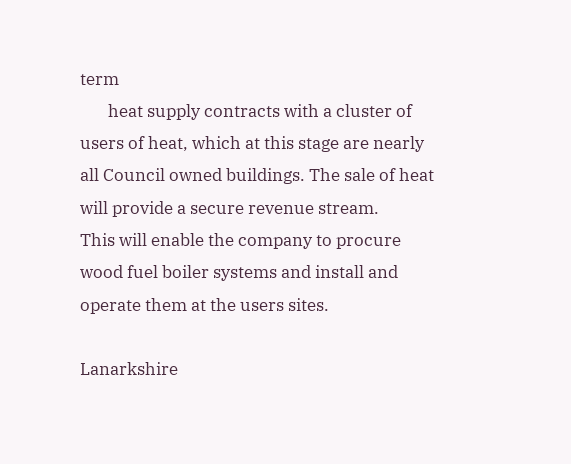term
       heat supply contracts with a cluster of users of heat, which at this stage are nearly
all Council owned buildings. The sale of heat will provide a secure revenue stream.
This will enable the company to procure wood fuel boiler systems and install and
operate them at the users sites.

Lanarkshire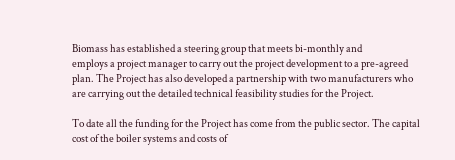Biomass has established a steering group that meets bi-monthly and
employs a project manager to carry out the project development to a pre-agreed
plan. The Project has also developed a partnership with two manufacturers who
are carrying out the detailed technical feasibility studies for the Project.

To date all the funding for the Project has come from the public sector. The capital
cost of the boiler systems and costs of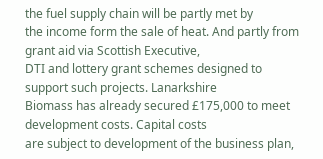the fuel supply chain will be partly met by
the income form the sale of heat. And partly from grant aid via Scottish Executive,
DTI and lottery grant schemes designed to support such projects. Lanarkshire
Biomass has already secured £175,000 to meet development costs. Capital costs
are subject to development of the business plan,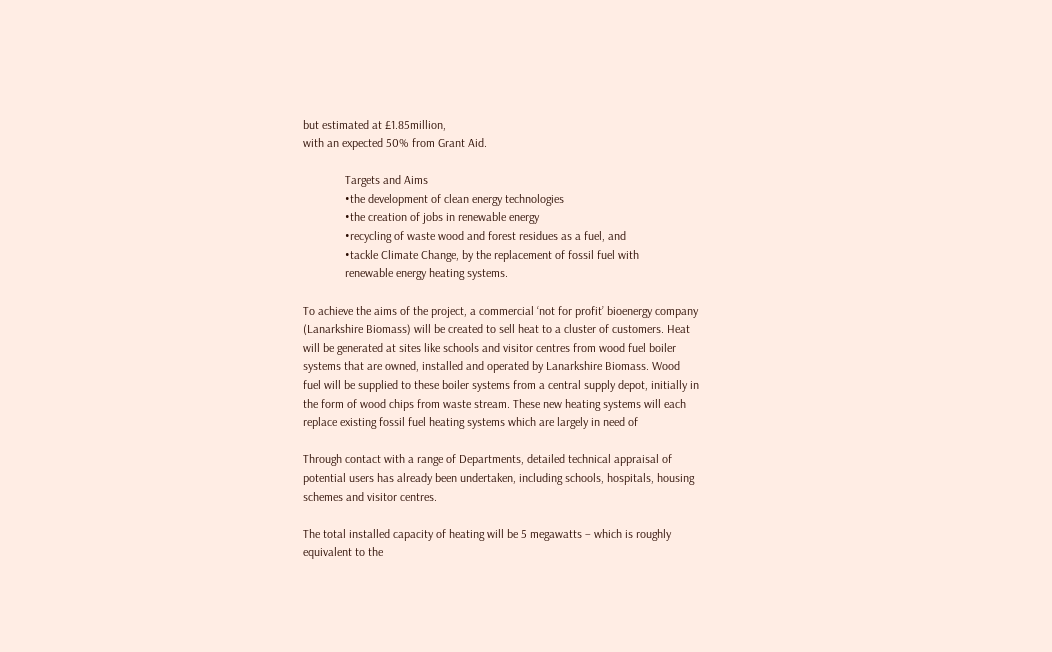but estimated at £1.85million,
with an expected 50% from Grant Aid.

              Targets and Aims
              •the development of clean energy technologies
              •the creation of jobs in renewable energy
              •recycling of waste wood and forest residues as a fuel, and
              •tackle Climate Change, by the replacement of fossil fuel with
              renewable energy heating systems.

To achieve the aims of the project, a commercial ‘not for profit’ bioenergy company
(Lanarkshire Biomass) will be created to sell heat to a cluster of customers. Heat
will be generated at sites like schools and visitor centres from wood fuel boiler
systems that are owned, installed and operated by Lanarkshire Biomass. Wood
fuel will be supplied to these boiler systems from a central supply depot, initially in
the form of wood chips from waste stream. These new heating systems will each
replace existing fossil fuel heating systems which are largely in need of

Through contact with a range of Departments, detailed technical appraisal of
potential users has already been undertaken, including schools, hospitals, housing
schemes and visitor centres.

The total installed capacity of heating will be 5 megawatts – which is roughly
equivalent to the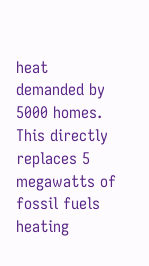heat demanded by 5000 homes. This directly replaces 5
megawatts of fossil fuels heating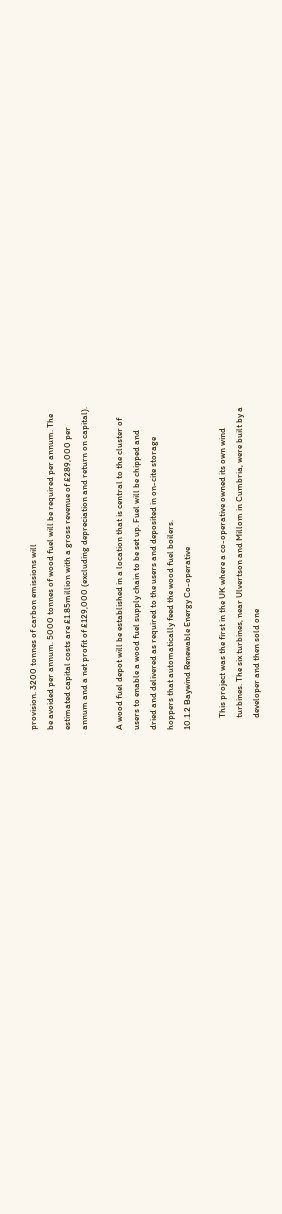provision. 3200 tonnes of carbon emissions will
be avoided per annum. 5000 tonnes of wood fuel will be required per annum. The
estimated capital costs are £1.85million with a gross revenue of £289,000 per
annum and a net profit of £129,000 (excluding depreciation and return on capital).

A wood fuel depot will be established in a location that is central to the cluster of
users to enable a wood fuel supply chain to be set up. Fuel will be chipped and
dried and delivered as required to the users and deposited in on-cite storage
hoppers that automatically feed the wood fuel boilers.
10.1.2 Baywind Renewable Energy Co-operative

      This project was the first in the UK where a co-operative owned its own wind
      turbines. The six turbines, near Ulvertson and Millom in Cumbria, were built by a
      developer and then sold one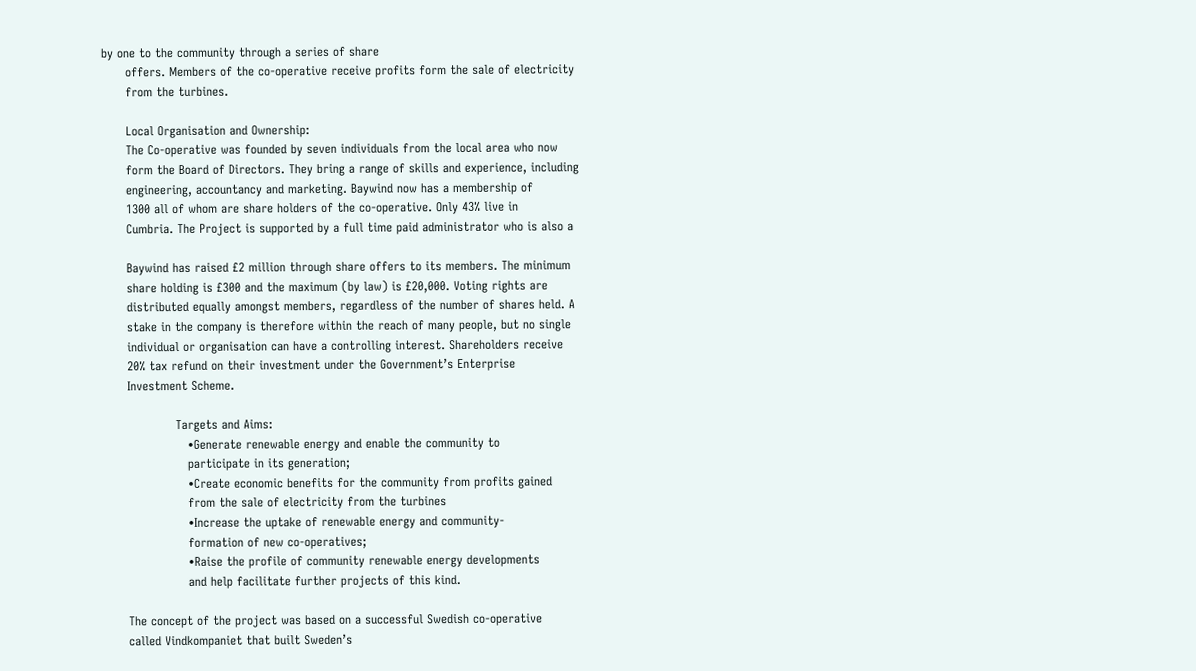by one to the community through a series of share
      offers. Members of the co-operative receive profits form the sale of electricity
      from the turbines.

      Local Organisation and Ownership:
      The Co-operative was founded by seven individuals from the local area who now
      form the Board of Directors. They bring a range of skills and experience, including
      engineering, accountancy and marketing. Baywind now has a membership of
      1300 all of whom are share holders of the co-operative. Only 43% live in
      Cumbria. The Project is supported by a full time paid administrator who is also a

      Baywind has raised £2 million through share offers to its members. The minimum
      share holding is £300 and the maximum (by law) is £20,000. Voting rights are
      distributed equally amongst members, regardless of the number of shares held. A
      stake in the company is therefore within the reach of many people, but no single
      individual or organisation can have a controlling interest. Shareholders receive
      20% tax refund on their investment under the Government’s Enterprise
      Investment Scheme.

                  Targets and Aims:
                     •Generate renewable energy and enable the community to
                     participate in its generation;
                     •Create economic benefits for the community from profits gained
                     from the sale of electricity from the turbines
                     •Increase the uptake of renewable energy and community-
                     formation of new co-operatives;
                     •Raise the profile of community renewable energy developments
                     and help facilitate further projects of this kind.

      The concept of the project was based on a successful Swedish co-operative
      called Vindkompaniet that built Sweden’s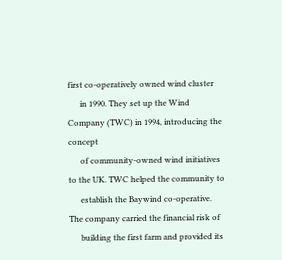first co-operatively owned wind cluster
      in 1990. They set up the Wind Company (TWC) in 1994, introducing the concept
      of community-owned wind initiatives to the UK. TWC helped the community to
      establish the Baywind co-operative. The company carried the financial risk of
      building the first farm and provided its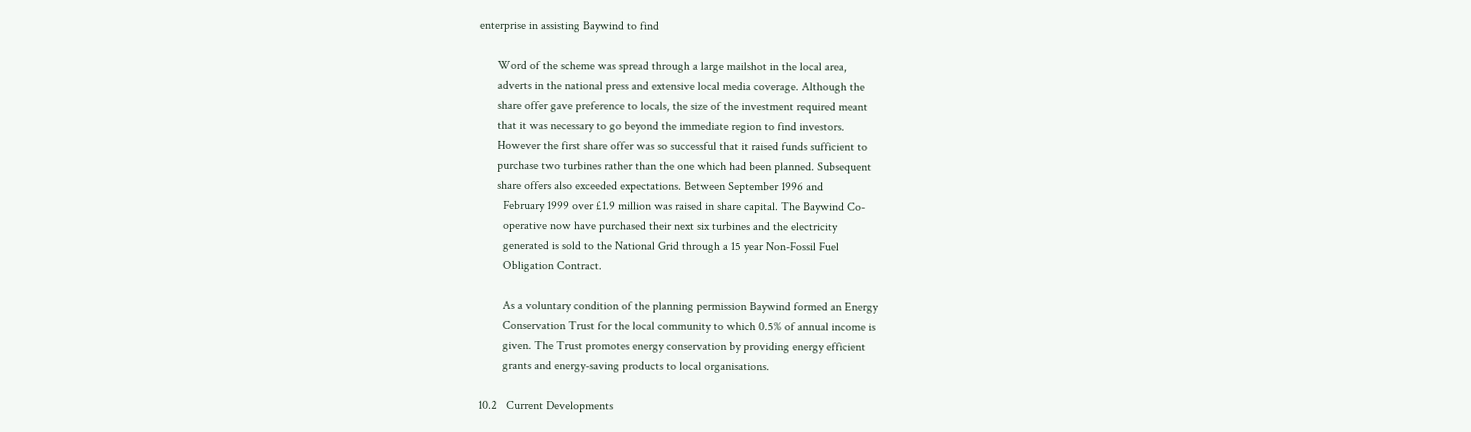enterprise in assisting Baywind to find

      Word of the scheme was spread through a large mailshot in the local area,
      adverts in the national press and extensive local media coverage. Although the
      share offer gave preference to locals, the size of the investment required meant
      that it was necessary to go beyond the immediate region to find investors.
      However the first share offer was so successful that it raised funds sufficient to
      purchase two turbines rather than the one which had been planned. Subsequent
      share offers also exceeded expectations. Between September 1996 and
        February 1999 over £1.9 million was raised in share capital. The Baywind Co-
        operative now have purchased their next six turbines and the electricity
        generated is sold to the National Grid through a 15 year Non-Fossil Fuel
        Obligation Contract.

        As a voluntary condition of the planning permission Baywind formed an Energy
        Conservation Trust for the local community to which 0.5% of annual income is
        given. The Trust promotes energy conservation by providing energy efficient
        grants and energy-saving products to local organisations.

10.2   Current Developments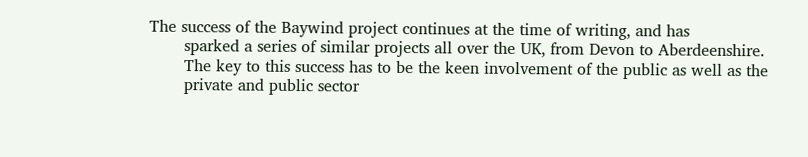The success of the Baywind project continues at the time of writing, and has
       sparked a series of similar projects all over the UK, from Devon to Aberdeenshire.
       The key to this success has to be the keen involvement of the public as well as the
       private and public sector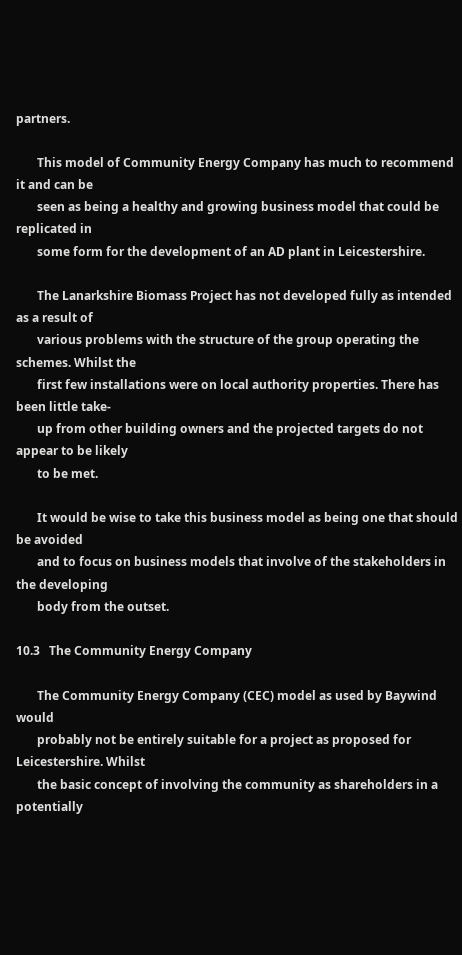partners.

       This model of Community Energy Company has much to recommend it and can be
       seen as being a healthy and growing business model that could be replicated in
       some form for the development of an AD plant in Leicestershire.

       The Lanarkshire Biomass Project has not developed fully as intended as a result of
       various problems with the structure of the group operating the schemes. Whilst the
       first few installations were on local authority properties. There has been little take-
       up from other building owners and the projected targets do not appear to be likely
       to be met.

       It would be wise to take this business model as being one that should be avoided
       and to focus on business models that involve of the stakeholders in the developing
       body from the outset.

10.3   The Community Energy Company

       The Community Energy Company (CEC) model as used by Baywind would
       probably not be entirely suitable for a project as proposed for Leicestershire. Whilst
       the basic concept of involving the community as shareholders in a potentially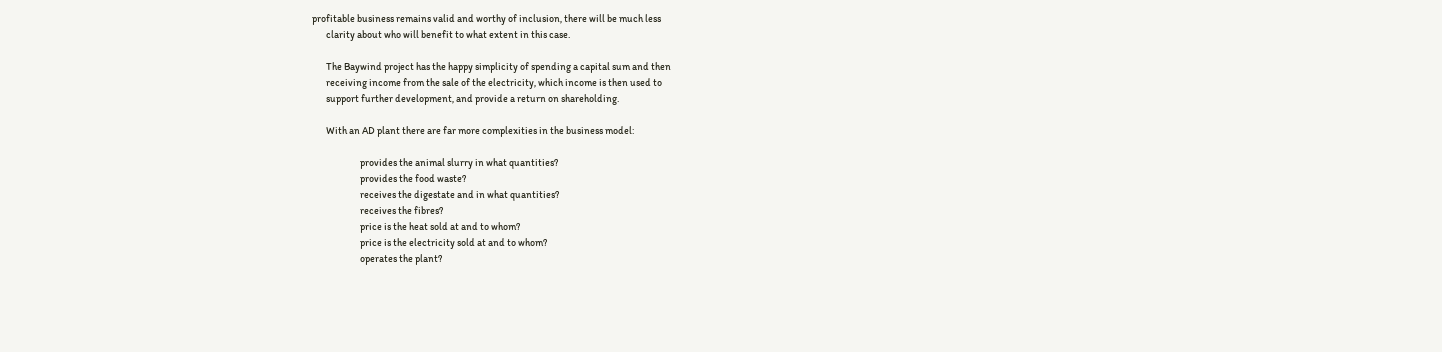profitable business remains valid and worthy of inclusion, there will be much less
       clarity about who will benefit to what extent in this case.

       The Baywind project has the happy simplicity of spending a capital sum and then
       receiving income from the sale of the electricity, which income is then used to
       support further development, and provide a return on shareholding.

       With an AD plant there are far more complexities in the business model:

                        provides the animal slurry in what quantities?
                        provides the food waste?
                        receives the digestate and in what quantities?
                        receives the fibres?
                        price is the heat sold at and to whom?
                        price is the electricity sold at and to whom?
                        operates the plant?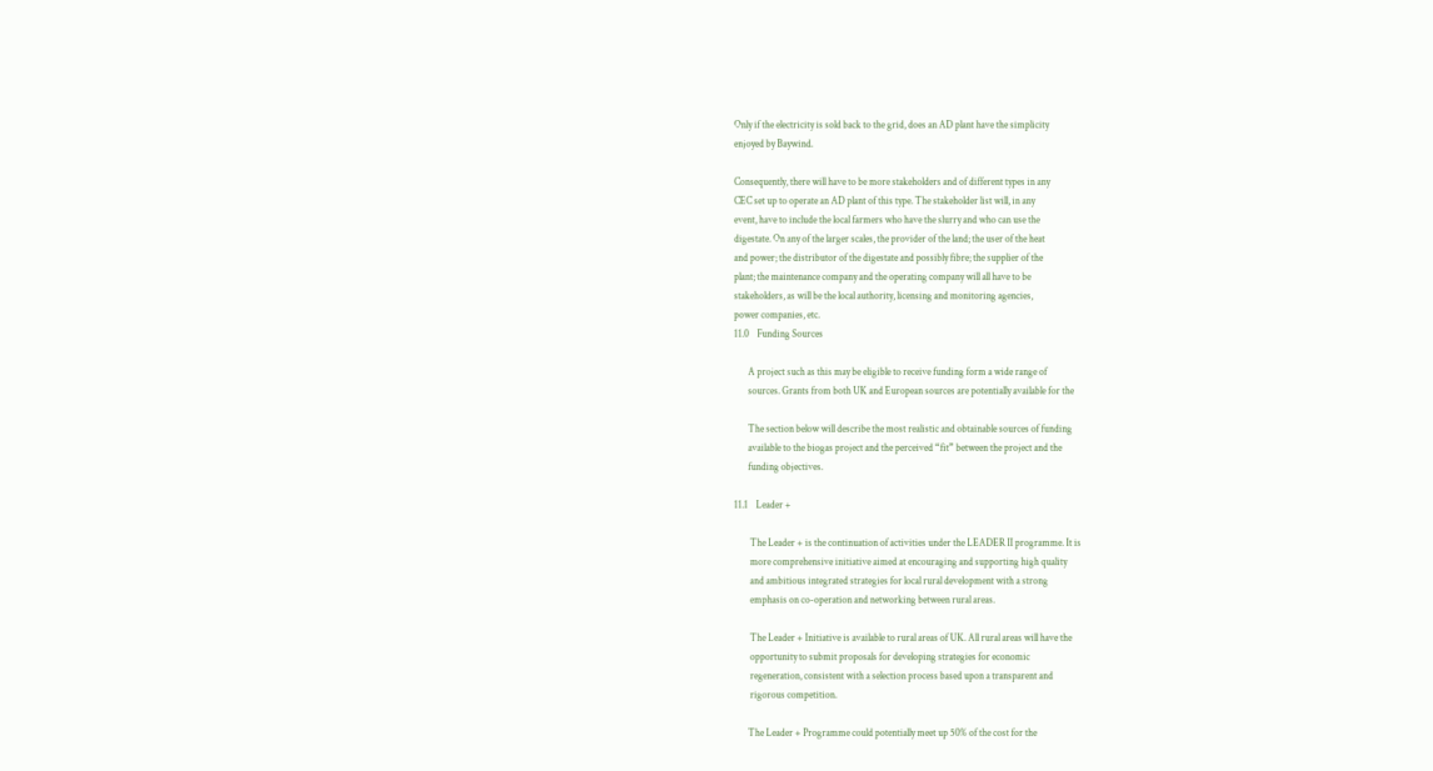Only if the electricity is sold back to the grid, does an AD plant have the simplicity
enjoyed by Baywind.

Consequently, there will have to be more stakeholders and of different types in any
CEC set up to operate an AD plant of this type. The stakeholder list will, in any
event, have to include the local farmers who have the slurry and who can use the
digestate. On any of the larger scales, the provider of the land; the user of the heat
and power; the distributor of the digestate and possibly fibre; the supplier of the
plant; the maintenance company and the operating company will all have to be
stakeholders, as will be the local authority, licensing and monitoring agencies,
power companies, etc.
11.0    Funding Sources

       A project such as this may be eligible to receive funding form a wide range of
       sources. Grants from both UK and European sources are potentially available for the

       The section below will describe the most realistic and obtainable sources of funding
       available to the biogas project and the perceived “fit” between the project and the
       funding objectives.

11.1    Leader +

        The Leader + is the continuation of activities under the LEADER II programme. It is
        more comprehensive initiative aimed at encouraging and supporting high quality
        and ambitious integrated strategies for local rural development with a strong
        emphasis on co-operation and networking between rural areas.

        The Leader + Initiative is available to rural areas of UK. All rural areas will have the
        opportunity to submit proposals for developing strategies for economic
        regeneration, consistent with a selection process based upon a transparent and
        rigorous competition.

       The Leader + Programme could potentially meet up 50% of the cost for the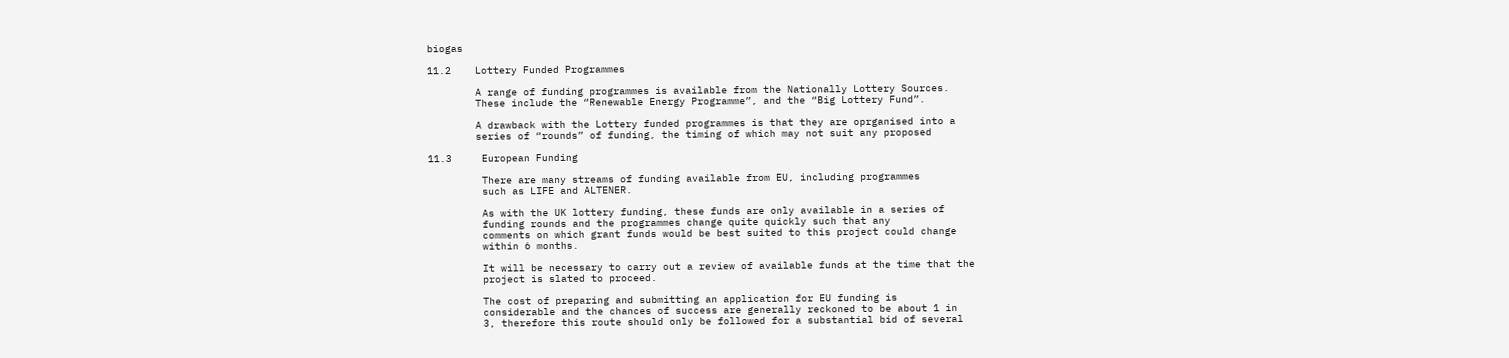biogas

11.2    Lottery Funded Programmes

        A range of funding programmes is available from the Nationally Lottery Sources.
        These include the “Renewable Energy Programme”, and the “Big Lottery Fund”.

        A drawback with the Lottery funded programmes is that they are oprganised into a
        series of “rounds” of funding, the timing of which may not suit any proposed

11.3     European Funding

         There are many streams of funding available from EU, including programmes
         such as LIFE and ALTENER.

         As with the UK lottery funding, these funds are only available in a series of
         funding rounds and the programmes change quite quickly such that any
         comments on which grant funds would be best suited to this project could change
         within 6 months.

         It will be necessary to carry out a review of available funds at the time that the
         project is slated to proceed.

         The cost of preparing and submitting an application for EU funding is
         considerable and the chances of success are generally reckoned to be about 1 in
         3, therefore this route should only be followed for a substantial bid of several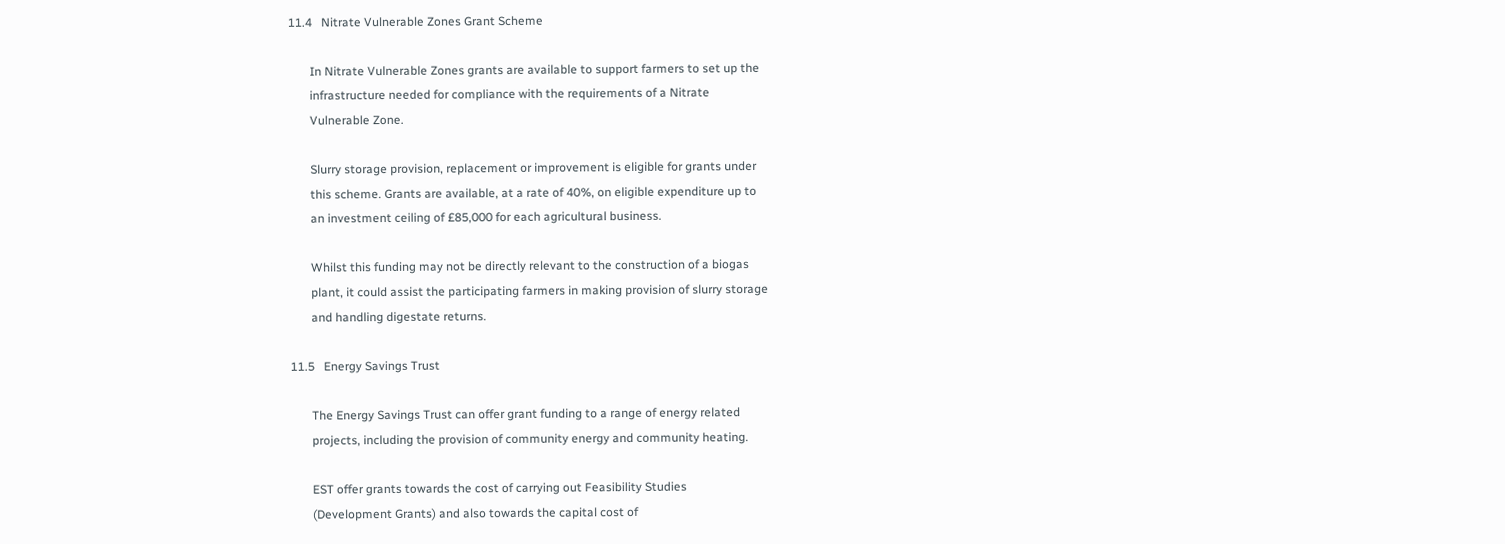11.4   Nitrate Vulnerable Zones Grant Scheme

       In Nitrate Vulnerable Zones grants are available to support farmers to set up the
       infrastructure needed for compliance with the requirements of a Nitrate
       Vulnerable Zone.

       Slurry storage provision, replacement or improvement is eligible for grants under
       this scheme. Grants are available, at a rate of 40%, on eligible expenditure up to
       an investment ceiling of £85,000 for each agricultural business.

       Whilst this funding may not be directly relevant to the construction of a biogas
       plant, it could assist the participating farmers in making provision of slurry storage
       and handling digestate returns.

11.5   Energy Savings Trust

       The Energy Savings Trust can offer grant funding to a range of energy related
       projects, including the provision of community energy and community heating.

       EST offer grants towards the cost of carrying out Feasibility Studies
       (Development Grants) and also towards the capital cost of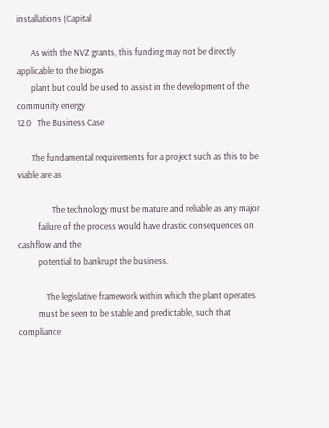installations (Capital

       As with the NVZ grants, this funding may not be directly applicable to the biogas
       plant but could be used to assist in the development of the community energy
12.0   The Business Case

       The fundamental requirements for a project such as this to be viable are as

                 The technology must be mature and reliable as any major
          failure of the process would have drastic consequences on cashflow and the
          potential to bankrupt the business.

              The legislative framework within which the plant operates
          must be seen to be stable and predictable, such that compliance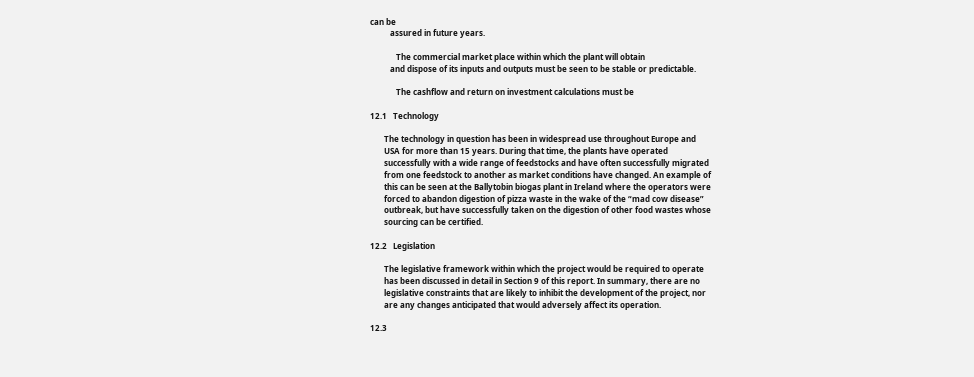can be
          assured in future years.

             The commercial market place within which the plant will obtain
          and dispose of its inputs and outputs must be seen to be stable or predictable.

             The cashflow and return on investment calculations must be

12.1   Technology

       The technology in question has been in widespread use throughout Europe and
       USA for more than 15 years. During that time, the plants have operated
       successfully with a wide range of feedstocks and have often successfully migrated
       from one feedstock to another as market conditions have changed. An example of
       this can be seen at the Ballytobin biogas plant in Ireland where the operators were
       forced to abandon digestion of pizza waste in the wake of the “mad cow disease”
       outbreak, but have successfully taken on the digestion of other food wastes whose
       sourcing can be certified.

12.2   Legislation

       The legislative framework within which the project would be required to operate
       has been discussed in detail in Section 9 of this report. In summary, there are no
       legislative constraints that are likely to inhibit the development of the project, nor
       are any changes anticipated that would adversely affect its operation.

12.3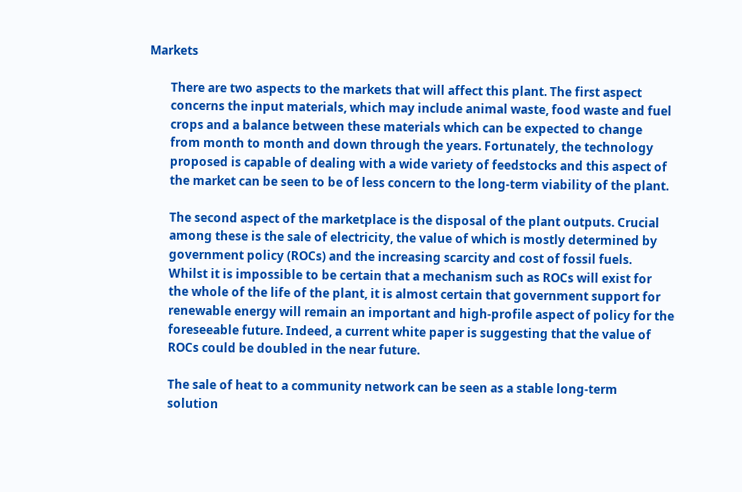Markets

       There are two aspects to the markets that will affect this plant. The first aspect
       concerns the input materials, which may include animal waste, food waste and fuel
       crops and a balance between these materials which can be expected to change
       from month to month and down through the years. Fortunately, the technology
       proposed is capable of dealing with a wide variety of feedstocks and this aspect of
       the market can be seen to be of less concern to the long-term viability of the plant.

       The second aspect of the marketplace is the disposal of the plant outputs. Crucial
       among these is the sale of electricity, the value of which is mostly determined by
       government policy (ROCs) and the increasing scarcity and cost of fossil fuels.
       Whilst it is impossible to be certain that a mechanism such as ROCs will exist for
       the whole of the life of the plant, it is almost certain that government support for
       renewable energy will remain an important and high-profile aspect of policy for the
       foreseeable future. Indeed, a current white paper is suggesting that the value of
       ROCs could be doubled in the near future.

       The sale of heat to a community network can be seen as a stable long-term
       solution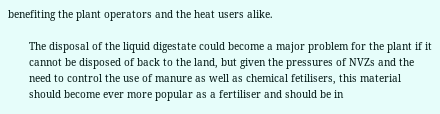benefiting the plant operators and the heat users alike.

       The disposal of the liquid digestate could become a major problem for the plant if it
       cannot be disposed of back to the land, but given the pressures of NVZs and the
       need to control the use of manure as well as chemical fetilisers, this material
       should become ever more popular as a fertiliser and should be in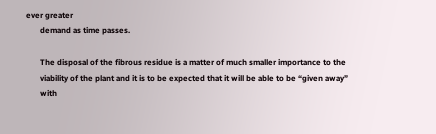ever greater
       demand as time passes.

       The disposal of the fibrous residue is a matter of much smaller importance to the
       viability of the plant and it is to be expected that it will be able to be “given away”
       with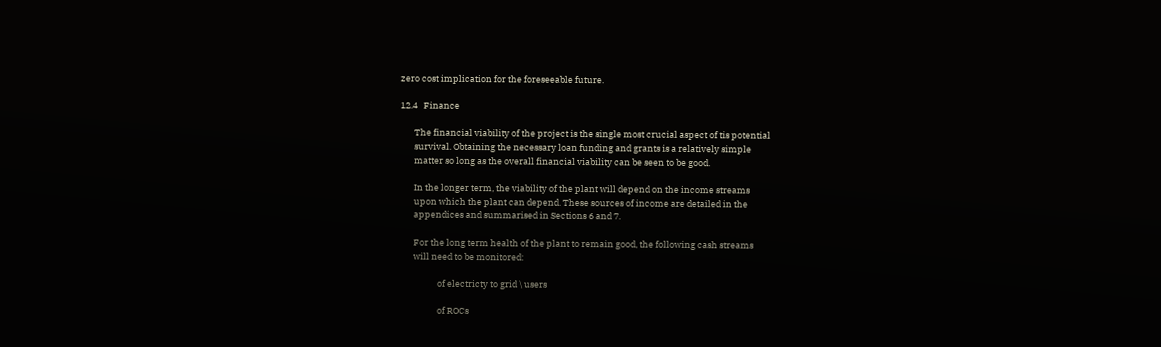zero cost implication for the foreseeable future.

12.4   Finance

       The financial viability of the project is the single most crucial aspect of tis potential
       survival. Obtaining the necessary loan funding and grants is a relatively simple
       matter so long as the overall financial viability can be seen to be good.

       In the longer term, the viability of the plant will depend on the income streams
       upon which the plant can depend. These sources of income are detailed in the
       appendices and summarised in Sections 6 and 7.

       For the long term health of the plant to remain good, the following cash streams
       will need to be monitored:

                   of electricty to grid \ users

                   of ROCs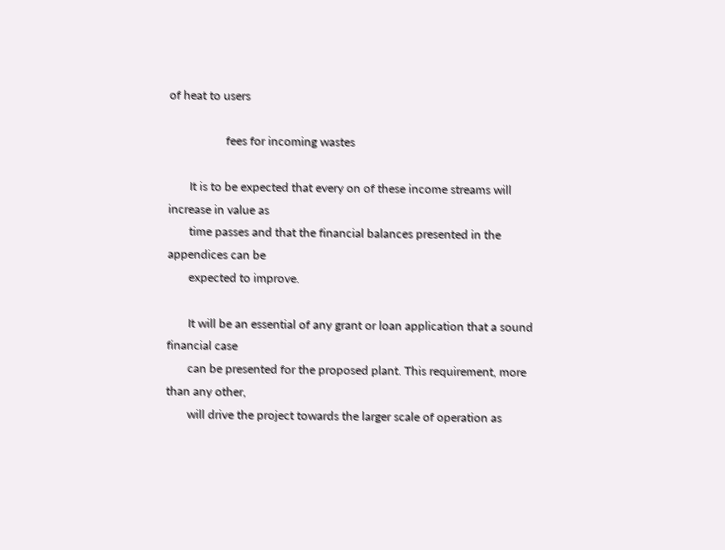of heat to users

                   fees for incoming wastes

       It is to be expected that every on of these income streams will increase in value as
       time passes and that the financial balances presented in the appendices can be
       expected to improve.

       It will be an essential of any grant or loan application that a sound financial case
       can be presented for the proposed plant. This requirement, more than any other,
       will drive the project towards the larger scale of operation as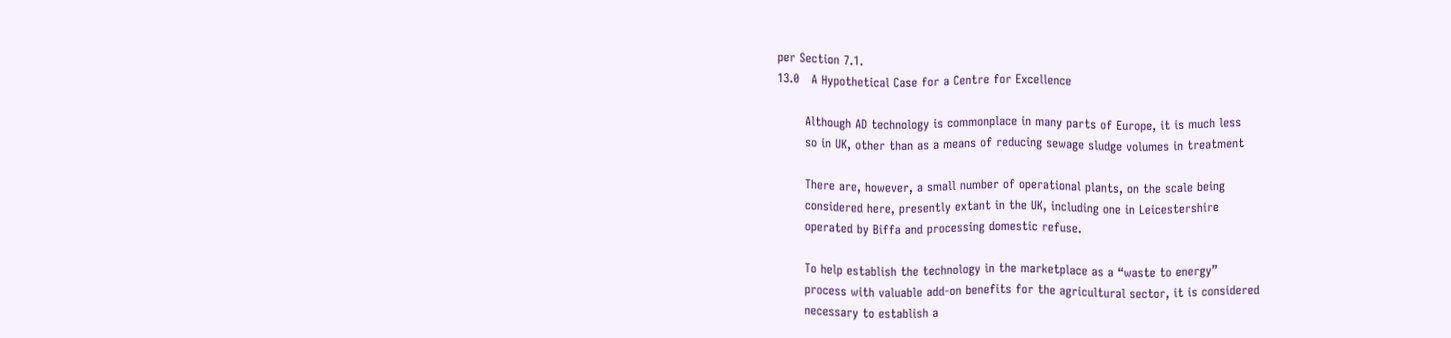per Section 7.1.
13.0   A Hypothetical Case for a Centre for Excellence

       Although AD technology is commonplace in many parts of Europe, it is much less
       so in UK, other than as a means of reducing sewage sludge volumes in treatment

       There are, however, a small number of operational plants, on the scale being
       considered here, presently extant in the UK, including one in Leicestershire
       operated by Biffa and processing domestic refuse.

       To help establish the technology in the marketplace as a “waste to energy”
       process with valuable add-on benefits for the agricultural sector, it is considered
       necessary to establish a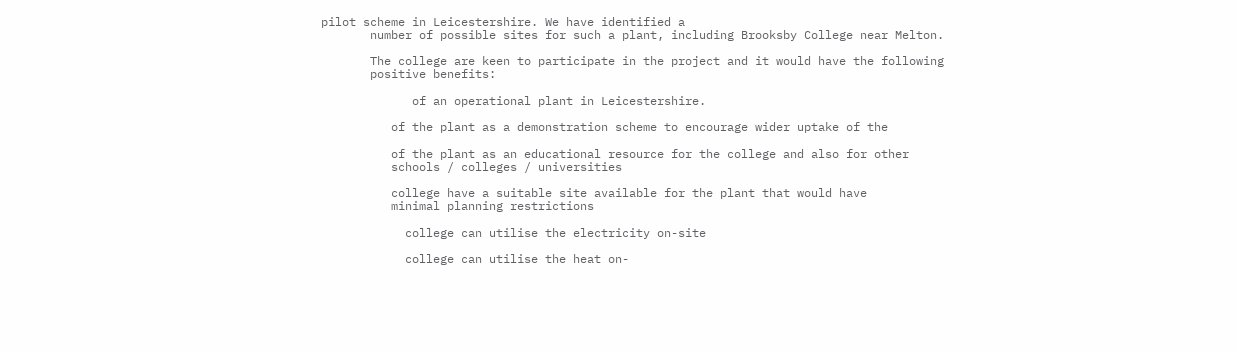pilot scheme in Leicestershire. We have identified a
       number of possible sites for such a plant, including Brooksby College near Melton.

       The college are keen to participate in the project and it would have the following
       positive benefits:

             of an operational plant in Leicestershire.

          of the plant as a demonstration scheme to encourage wider uptake of the

          of the plant as an educational resource for the college and also for other
          schools / colleges / universities

          college have a suitable site available for the plant that would have
          minimal planning restrictions

            college can utilise the electricity on-site

            college can utilise the heat on-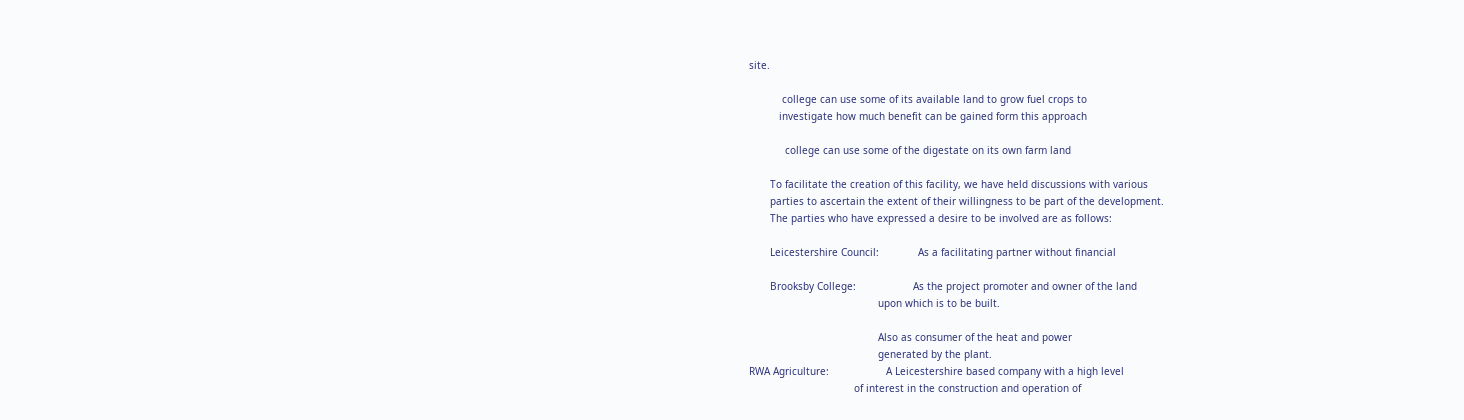site.

           college can use some of its available land to grow fuel crops to
          investigate how much benefit can be gained form this approach

            college can use some of the digestate on its own farm land

       To facilitate the creation of this facility, we have held discussions with various
       parties to ascertain the extent of their willingness to be part of the development.
       The parties who have expressed a desire to be involved are as follows:

       Leicestershire Council:             As a facilitating partner without financial

       Brooksby College:                   As the project promoter and owner of the land
                                           upon which is to be built.

                                           Also as consumer of the heat and power
                                           generated by the plant.
RWA Agriculture:                   A Leicestershire based company with a high level
                                   of interest in the construction and operation of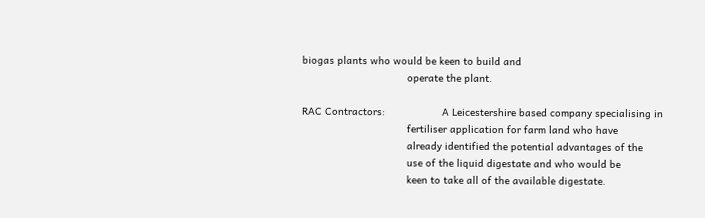biogas plants who would be keen to build and
                                   operate the plant.

RAC Contractors:                   A Leicestershire based company specialising in
                                   fertiliser application for farm land who have
                                   already identified the potential advantages of the
                                   use of the liquid digestate and who would be
                                   keen to take all of the available digestate.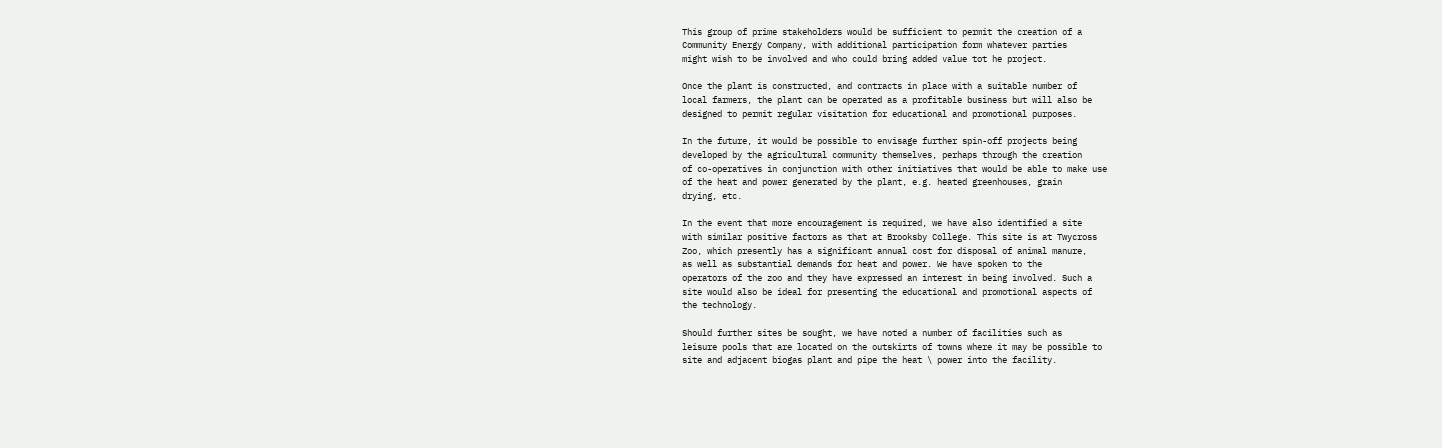This group of prime stakeholders would be sufficient to permit the creation of a
Community Energy Company, with additional participation form whatever parties
might wish to be involved and who could bring added value tot he project.

Once the plant is constructed, and contracts in place with a suitable number of
local farmers, the plant can be operated as a profitable business but will also be
designed to permit regular visitation for educational and promotional purposes.

In the future, it would be possible to envisage further spin-off projects being
developed by the agricultural community themselves, perhaps through the creation
of co-operatives in conjunction with other initiatives that would be able to make use
of the heat and power generated by the plant, e.g. heated greenhouses, grain
drying, etc.

In the event that more encouragement is required, we have also identified a site
with similar positive factors as that at Brooksby College. This site is at Twycross
Zoo, which presently has a significant annual cost for disposal of animal manure,
as well as substantial demands for heat and power. We have spoken to the
operators of the zoo and they have expressed an interest in being involved. Such a
site would also be ideal for presenting the educational and promotional aspects of
the technology.

Should further sites be sought, we have noted a number of facilities such as
leisure pools that are located on the outskirts of towns where it may be possible to
site and adjacent biogas plant and pipe the heat \ power into the facility.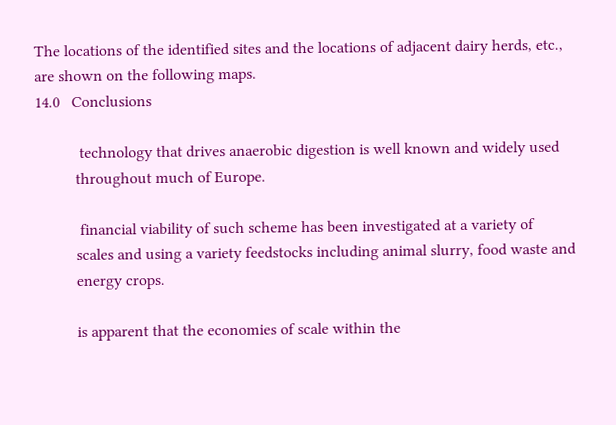The locations of the identified sites and the locations of adjacent dairy herds, etc.,
are shown on the following maps.
14.0   Conclusions

           technology that drives anaerobic digestion is well known and widely used
          throughout much of Europe.

           financial viability of such scheme has been investigated at a variety of
          scales and using a variety feedstocks including animal slurry, food waste and
          energy crops.

          is apparent that the economies of scale within the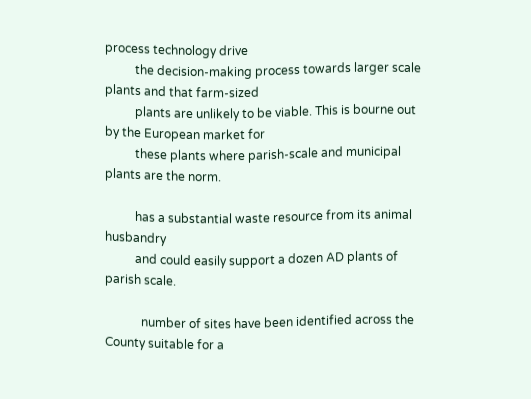process technology drive
          the decision-making process towards larger scale plants and that farm-sized
          plants are unlikely to be viable. This is bourne out by the European market for
          these plants where parish-scale and municipal plants are the norm.

          has a substantial waste resource from its animal husbandry
          and could easily support a dozen AD plants of parish scale.

            number of sites have been identified across the County suitable for a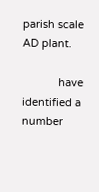parish scale AD plant.

            have identified a number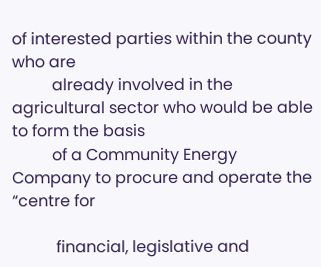of interested parties within the county who are
          already involved in the agricultural sector who would be able to form the basis
          of a Community Energy Company to procure and operate the “centre for

           financial, legislative and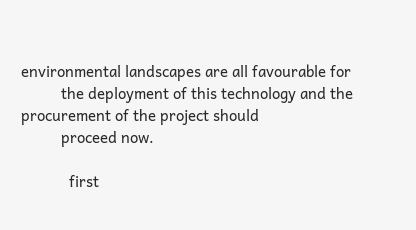environmental landscapes are all favourable for
          the deployment of this technology and the procurement of the project should
          proceed now.

            first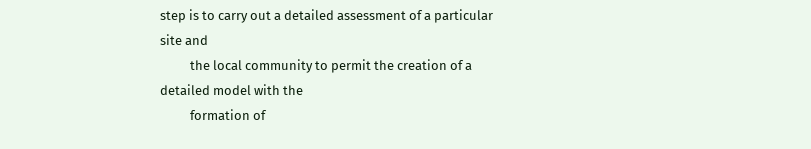step is to carry out a detailed assessment of a particular site and
          the local community to permit the creation of a detailed model with the
          formation of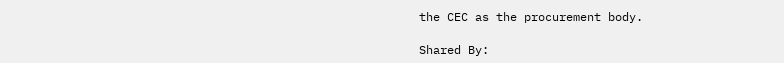the CEC as the procurement body.

Shared By: